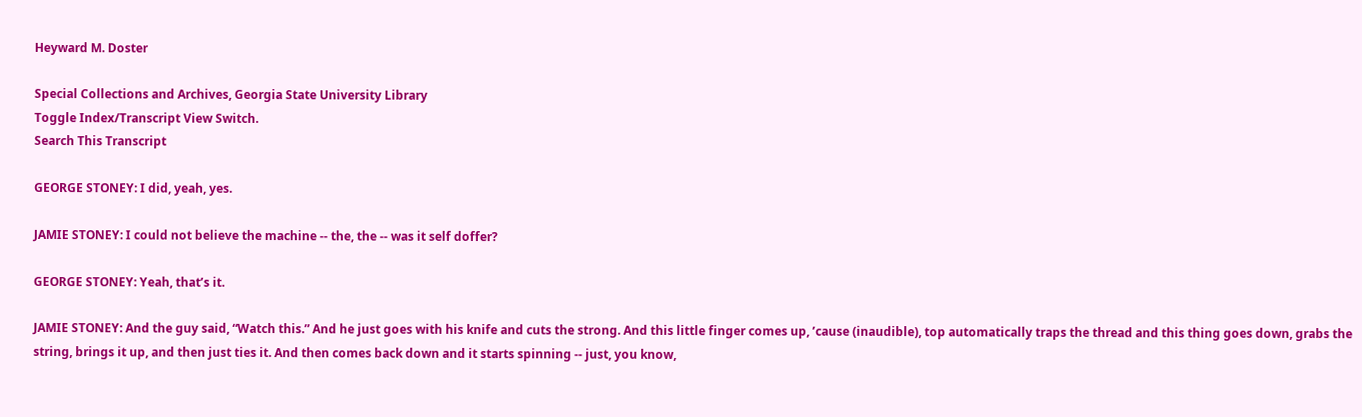Heyward M. Doster

Special Collections and Archives, Georgia State University Library
Toggle Index/Transcript View Switch.
Search This Transcript

GEORGE STONEY: I did, yeah, yes.

JAMIE STONEY: I could not believe the machine -- the, the -- was it self doffer?

GEORGE STONEY: Yeah, that’s it.

JAMIE STONEY: And the guy said, “Watch this.” And he just goes with his knife and cuts the strong. And this little finger comes up, ’cause (inaudible), top automatically traps the thread and this thing goes down, grabs the string, brings it up, and then just ties it. And then comes back down and it starts spinning -- just, you know,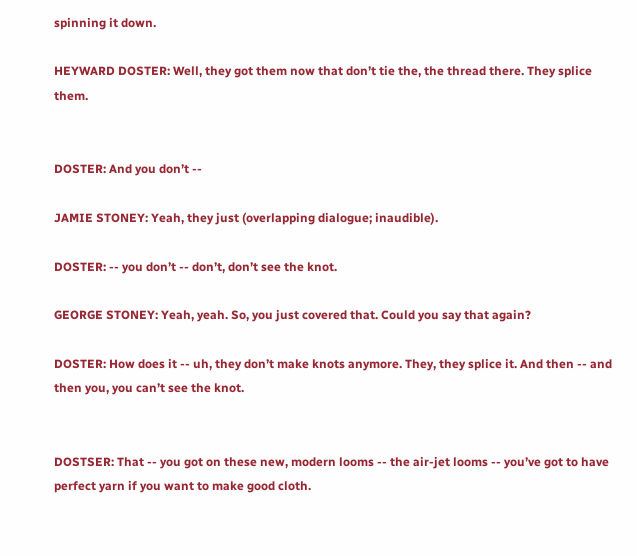spinning it down.

HEYWARD DOSTER: Well, they got them now that don’t tie the, the thread there. They splice them.


DOSTER: And you don’t --

JAMIE STONEY: Yeah, they just (overlapping dialogue; inaudible).

DOSTER: -- you don’t -- don’t, don’t see the knot.

GEORGE STONEY: Yeah, yeah. So, you just covered that. Could you say that again?

DOSTER: How does it -- uh, they don’t make knots anymore. They, they splice it. And then -- and then you, you can’t see the knot.


DOSTSER: That -- you got on these new, modern looms -- the air-jet looms -- you’ve got to have perfect yarn if you want to make good cloth.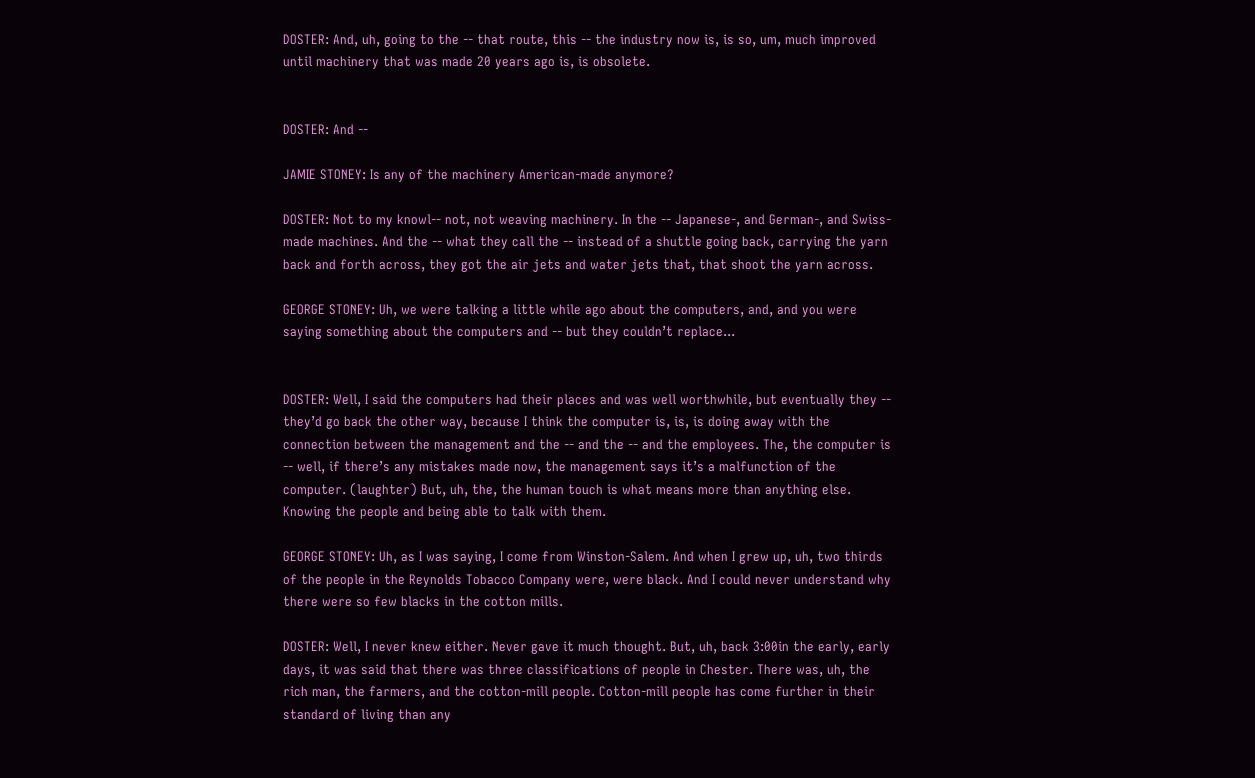DOSTER: And, uh, going to the -- that route, this -- the industry now is, is so, um, much improved until machinery that was made 20 years ago is, is obsolete.


DOSTER: And --

JAMIE STONEY: Is any of the machinery American-made anymore?

DOSTER: Not to my knowl-- not, not weaving machinery. In the -- Japanese-, and German-, and Swiss-made machines. And the -- what they call the -- instead of a shuttle going back, carrying the yarn back and forth across, they got the air jets and water jets that, that shoot the yarn across.

GEORGE STONEY: Uh, we were talking a little while ago about the computers, and, and you were saying something about the computers and -- but they couldn’t replace...


DOSTER: Well, I said the computers had their places and was well worthwhile, but eventually they -- they’d go back the other way, because I think the computer is, is, is doing away with the connection between the management and the -- and the -- and the employees. The, the computer is -- well, if there’s any mistakes made now, the management says it’s a malfunction of the computer. (laughter) But, uh, the, the human touch is what means more than anything else. Knowing the people and being able to talk with them.

GEORGE STONEY: Uh, as I was saying, I come from Winston-Salem. And when I grew up, uh, two thirds of the people in the Reynolds Tobacco Company were, were black. And I could never understand why there were so few blacks in the cotton mills.

DOSTER: Well, I never knew either. Never gave it much thought. But, uh, back 3:00in the early, early days, it was said that there was three classifications of people in Chester. There was, uh, the rich man, the farmers, and the cotton-mill people. Cotton-mill people has come further in their standard of living than any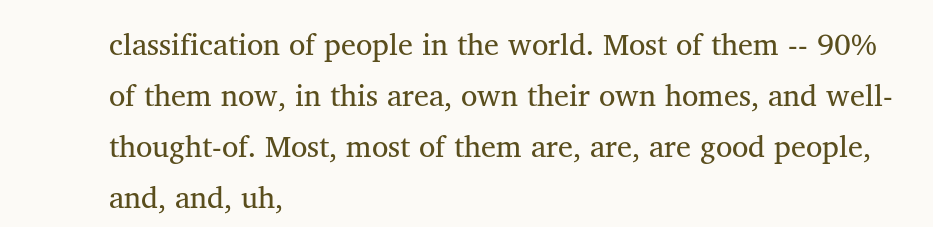classification of people in the world. Most of them -- 90% of them now, in this area, own their own homes, and well-thought-of. Most, most of them are, are, are good people, and, and, uh,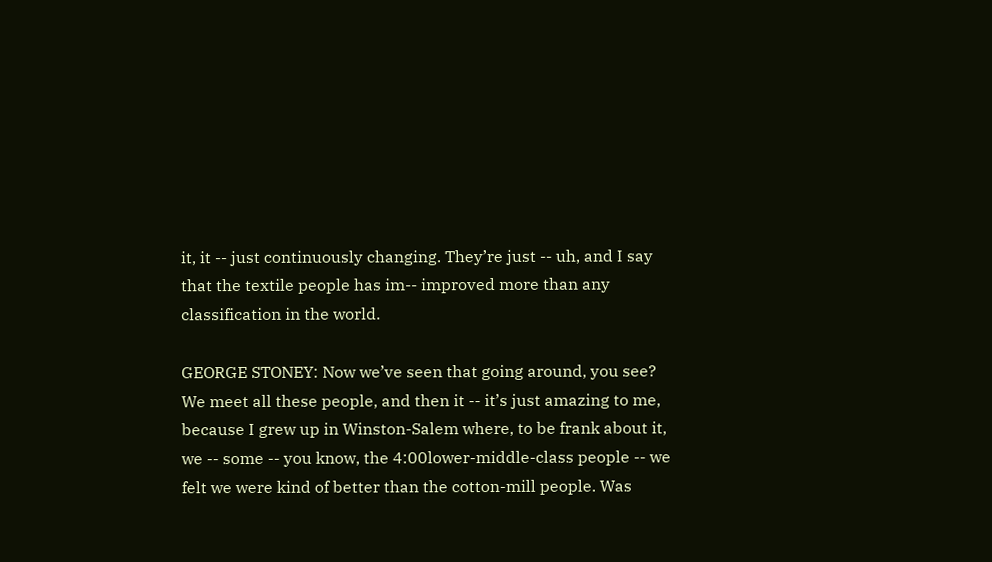it, it -- just continuously changing. They’re just -- uh, and I say that the textile people has im-- improved more than any classification in the world.

GEORGE STONEY: Now we’ve seen that going around, you see? We meet all these people, and then it -- it’s just amazing to me, because I grew up in Winston-Salem where, to be frank about it, we -- some -- you know, the 4:00lower-middle-class people -- we felt we were kind of better than the cotton-mill people. Was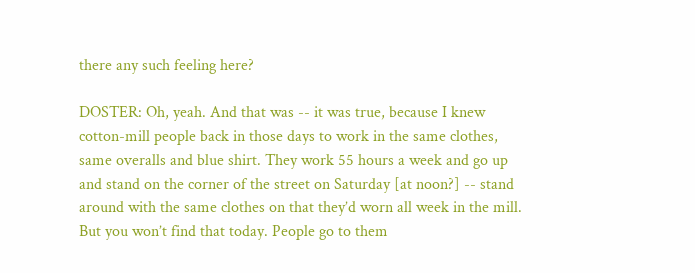there any such feeling here?

DOSTER: Oh, yeah. And that was -- it was true, because I knew cotton-mill people back in those days to work in the same clothes, same overalls and blue shirt. They work 55 hours a week and go up and stand on the corner of the street on Saturday [at noon?] -- stand around with the same clothes on that they’d worn all week in the mill. But you won’t find that today. People go to them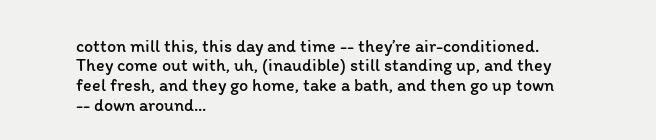cotton mill this, this day and time -- they’re air-conditioned. They come out with, uh, (inaudible) still standing up, and they feel fresh, and they go home, take a bath, and then go up town -- down around...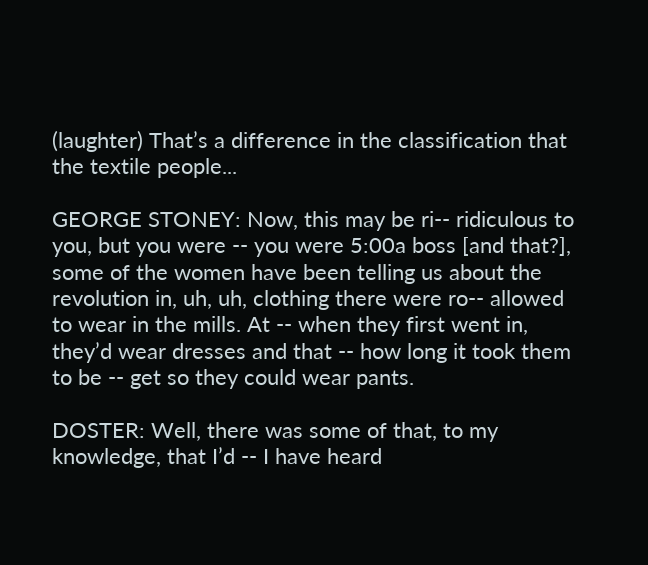(laughter) That’s a difference in the classification that the textile people...

GEORGE STONEY: Now, this may be ri-- ridiculous to you, but you were -- you were 5:00a boss [and that?], some of the women have been telling us about the revolution in, uh, uh, clothing there were ro-- allowed to wear in the mills. At -- when they first went in, they’d wear dresses and that -- how long it took them to be -- get so they could wear pants.

DOSTER: Well, there was some of that, to my knowledge, that I’d -- I have heard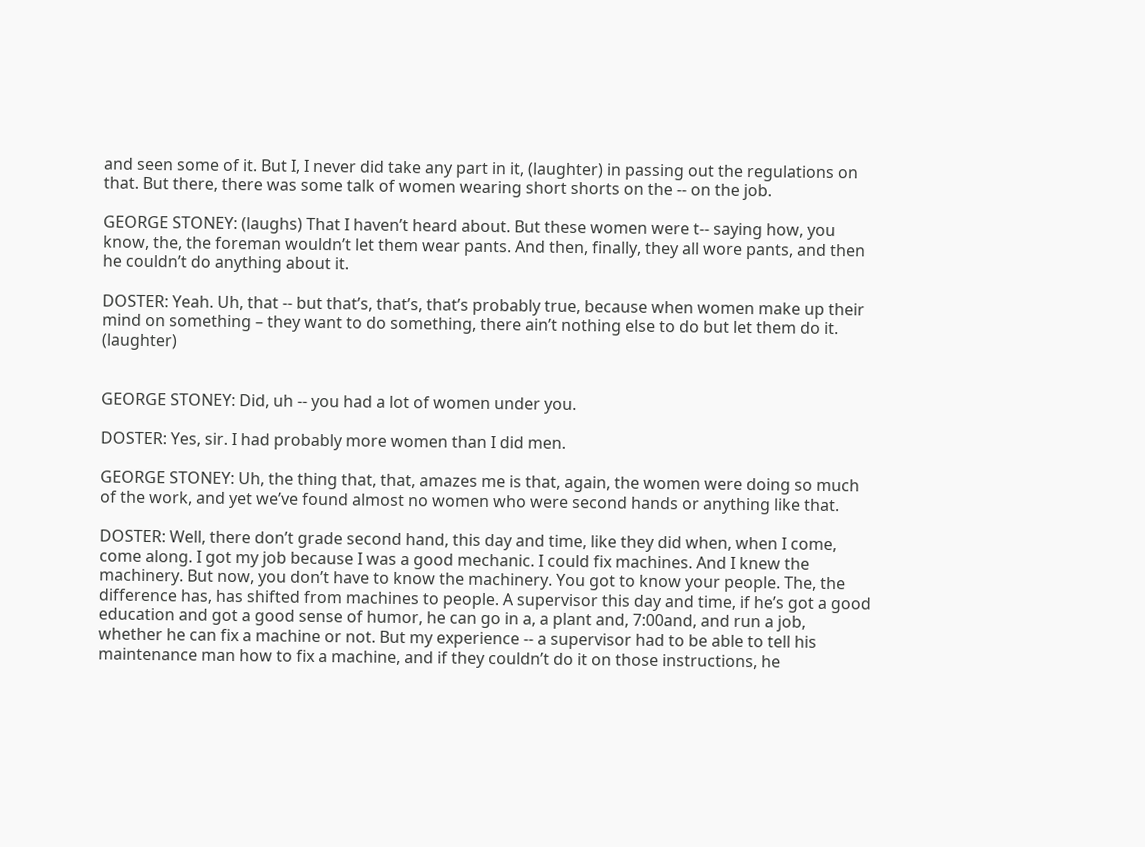and seen some of it. But I, I never did take any part in it, (laughter) in passing out the regulations on that. But there, there was some talk of women wearing short shorts on the -- on the job.

GEORGE STONEY: (laughs) That I haven’t heard about. But these women were t-- saying how, you know, the, the foreman wouldn’t let them wear pants. And then, finally, they all wore pants, and then he couldn’t do anything about it.

DOSTER: Yeah. Uh, that -- but that’s, that’s, that’s probably true, because when women make up their mind on something – they want to do something, there ain’t nothing else to do but let them do it. (laughter)


GEORGE STONEY: Did, uh -- you had a lot of women under you.

DOSTER: Yes, sir. I had probably more women than I did men.

GEORGE STONEY: Uh, the thing that, that, amazes me is that, again, the women were doing so much of the work, and yet we’ve found almost no women who were second hands or anything like that.

DOSTER: Well, there don’t grade second hand, this day and time, like they did when, when I come, come along. I got my job because I was a good mechanic. I could fix machines. And I knew the machinery. But now, you don’t have to know the machinery. You got to know your people. The, the difference has, has shifted from machines to people. A supervisor this day and time, if he’s got a good education and got a good sense of humor, he can go in a, a plant and, 7:00and, and run a job, whether he can fix a machine or not. But my experience -- a supervisor had to be able to tell his maintenance man how to fix a machine, and if they couldn’t do it on those instructions, he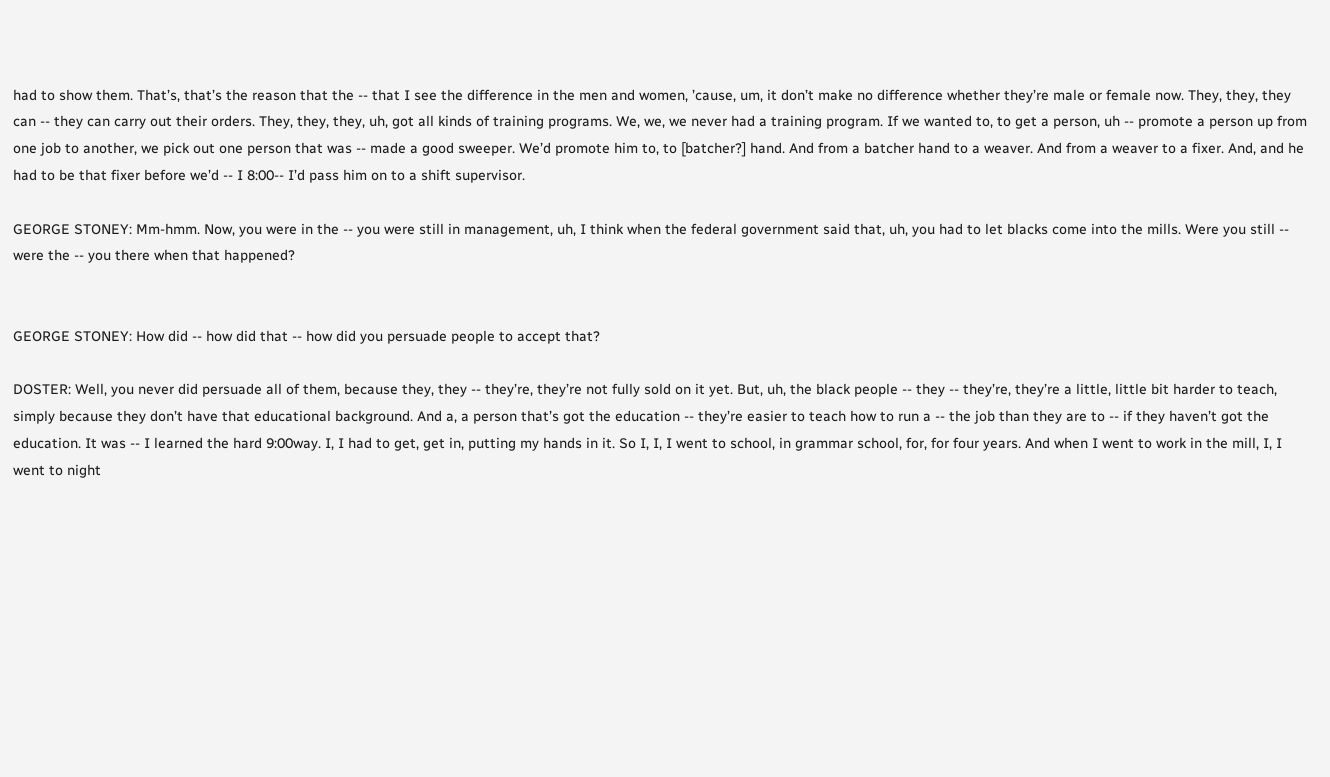had to show them. That’s, that’s the reason that the -- that I see the difference in the men and women, ’cause, um, it don’t make no difference whether they’re male or female now. They, they, they can -- they can carry out their orders. They, they, they, uh, got all kinds of training programs. We, we, we never had a training program. If we wanted to, to get a person, uh -- promote a person up from one job to another, we pick out one person that was -- made a good sweeper. We’d promote him to, to [batcher?] hand. And from a batcher hand to a weaver. And from a weaver to a fixer. And, and he had to be that fixer before we’d -- I 8:00-- I’d pass him on to a shift supervisor.

GEORGE STONEY: Mm-hmm. Now, you were in the -- you were still in management, uh, I think when the federal government said that, uh, you had to let blacks come into the mills. Were you still -- were the -- you there when that happened?


GEORGE STONEY: How did -- how did that -- how did you persuade people to accept that?

DOSTER: Well, you never did persuade all of them, because they, they -- they’re, they’re not fully sold on it yet. But, uh, the black people -- they -- they’re, they’re a little, little bit harder to teach, simply because they don’t have that educational background. And a, a person that’s got the education -- they’re easier to teach how to run a -- the job than they are to -- if they haven’t got the education. It was -- I learned the hard 9:00way. I, I had to get, get in, putting my hands in it. So I, I, I went to school, in grammar school, for, for four years. And when I went to work in the mill, I, I went to night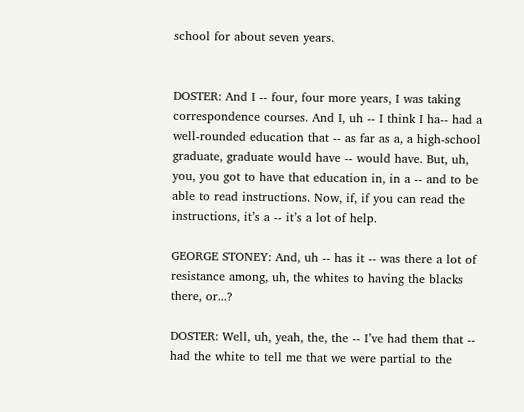school for about seven years.


DOSTER: And I -- four, four more years, I was taking correspondence courses. And I, uh -- I think I ha-- had a well-rounded education that -- as far as a, a high-school graduate, graduate would have -- would have. But, uh, you, you got to have that education in, in a -- and to be able to read instructions. Now, if, if you can read the instructions, it’s a -- it’s a lot of help.

GEORGE STONEY: And, uh -- has it -- was there a lot of resistance among, uh, the whites to having the blacks there, or...?

DOSTER: Well, uh, yeah, the, the -- I’ve had them that -- had the white to tell me that we were partial to the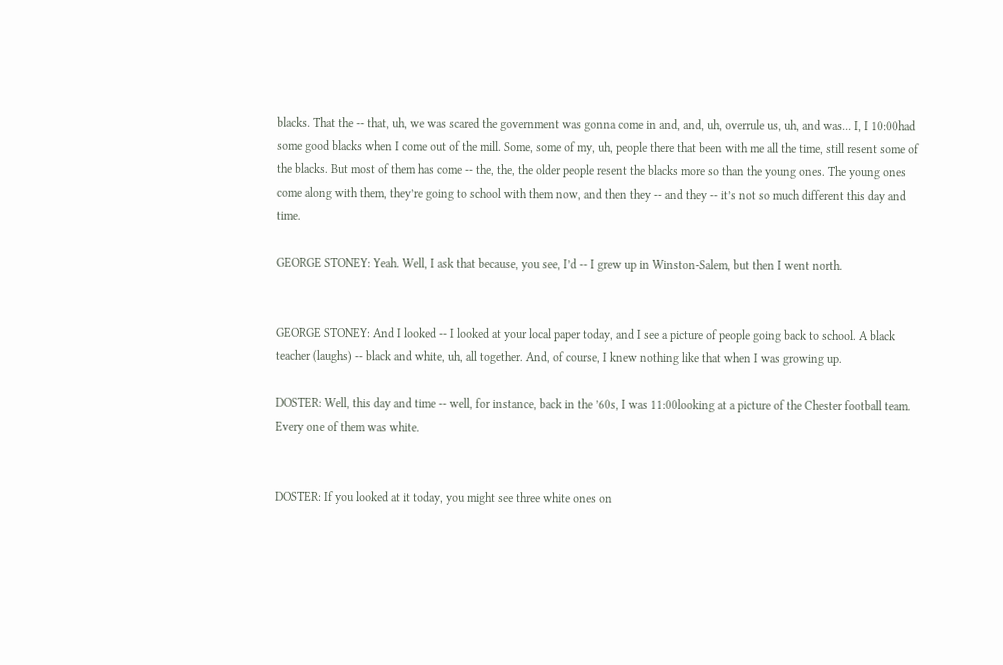blacks. That the -- that, uh, we was scared the government was gonna come in and, and, uh, overrule us, uh, and was... I, I 10:00had some good blacks when I come out of the mill. Some, some of my, uh, people there that been with me all the time, still resent some of the blacks. But most of them has come -- the, the, the older people resent the blacks more so than the young ones. The young ones come along with them, they’re going to school with them now, and then they -- and they -- it’s not so much different this day and time.

GEORGE STONEY: Yeah. Well, I ask that because, you see, I’d -- I grew up in Winston-Salem, but then I went north.


GEORGE STONEY: And I looked -- I looked at your local paper today, and I see a picture of people going back to school. A black teacher (laughs) -- black and white, uh, all together. And, of course, I knew nothing like that when I was growing up.

DOSTER: Well, this day and time -- well, for instance, back in the ’60s, I was 11:00looking at a picture of the Chester football team. Every one of them was white.


DOSTER: If you looked at it today, you might see three white ones on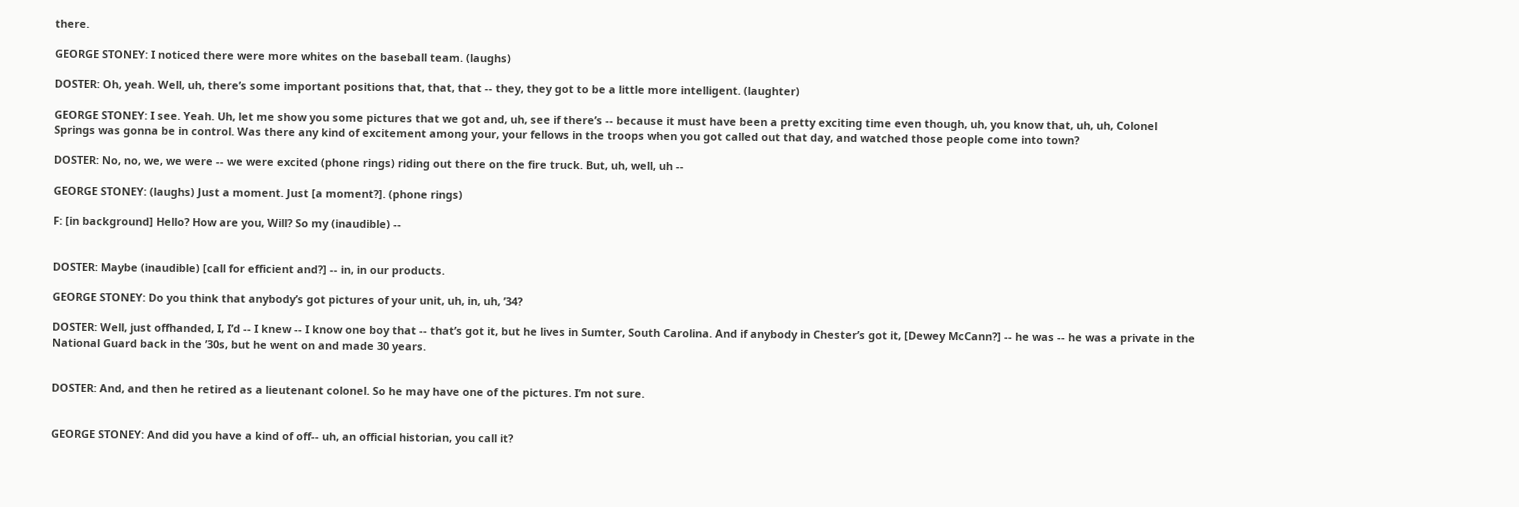there.

GEORGE STONEY: I noticed there were more whites on the baseball team. (laughs)

DOSTER: Oh, yeah. Well, uh, there’s some important positions that, that, that -- they, they got to be a little more intelligent. (laughter)

GEORGE STONEY: I see. Yeah. Uh, let me show you some pictures that we got and, uh, see if there’s -- because it must have been a pretty exciting time even though, uh, you know that, uh, uh, Colonel Springs was gonna be in control. Was there any kind of excitement among your, your fellows in the troops when you got called out that day, and watched those people come into town?

DOSTER: No, no, we, we were -- we were excited (phone rings) riding out there on the fire truck. But, uh, well, uh --

GEORGE STONEY: (laughs) Just a moment. Just [a moment?]. (phone rings)

F: [in background] Hello? How are you, Will? So my (inaudible) --


DOSTER: Maybe (inaudible) [call for efficient and?] -- in, in our products.

GEORGE STONEY: Do you think that anybody’s got pictures of your unit, uh, in, uh, ’34?

DOSTER: Well, just offhanded, I, I’d -- I knew -- I know one boy that -- that’s got it, but he lives in Sumter, South Carolina. And if anybody in Chester’s got it, [Dewey McCann?] -- he was -- he was a private in the National Guard back in the ’30s, but he went on and made 30 years.


DOSTER: And, and then he retired as a lieutenant colonel. So he may have one of the pictures. I’m not sure.


GEORGE STONEY: And did you have a kind of off-- uh, an official historian, you call it?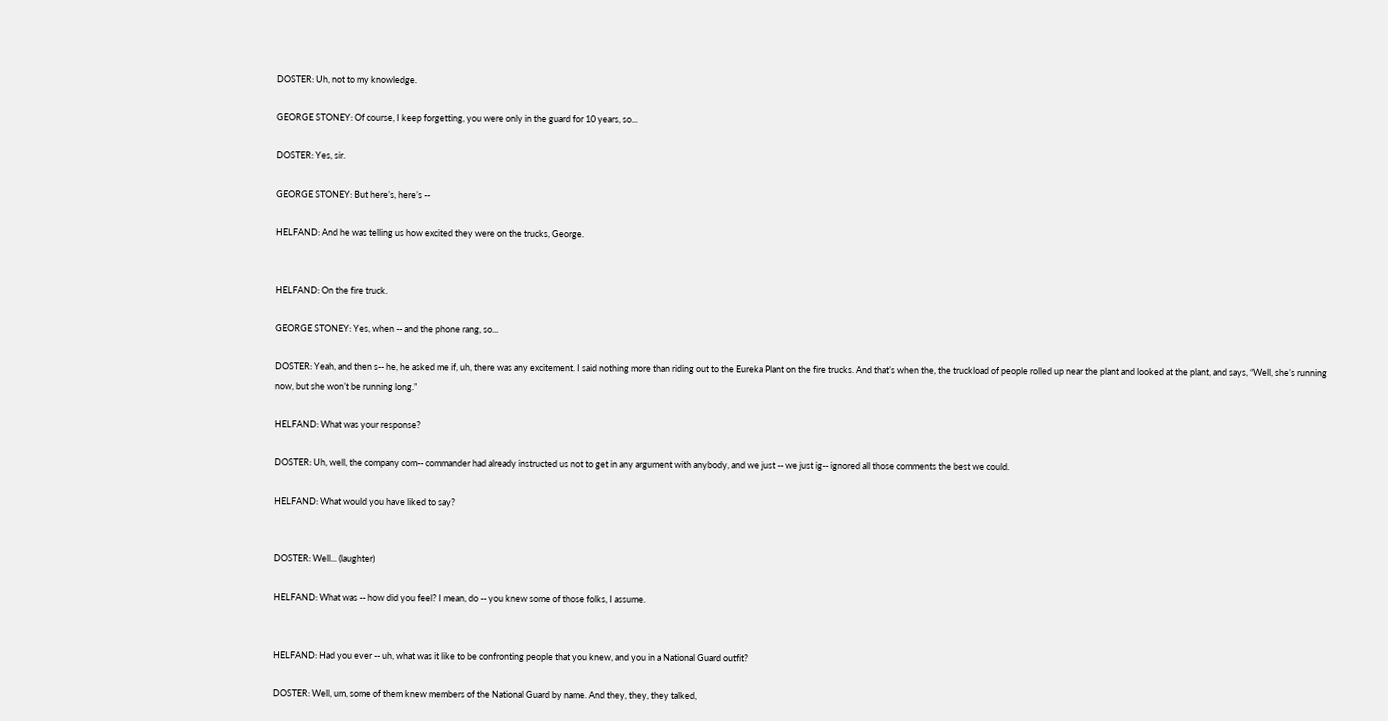DOSTER: Uh, not to my knowledge.

GEORGE STONEY: Of course, I keep forgetting, you were only in the guard for 10 years, so...

DOSTER: Yes, sir.

GEORGE STONEY: But here’s, here’s --

HELFAND: And he was telling us how excited they were on the trucks, George.


HELFAND: On the fire truck.

GEORGE STONEY: Yes, when -- and the phone rang, so...

DOSTER: Yeah, and then s-- he, he asked me if, uh, there was any excitement. I said nothing more than riding out to the Eureka Plant on the fire trucks. And that’s when the, the truckload of people rolled up near the plant and looked at the plant, and says, “Well, she’s running now, but she won’t be running long.”

HELFAND: What was your response?

DOSTER: Uh, well, the company com-- commander had already instructed us not to get in any argument with anybody, and we just -- we just ig-- ignored all those comments the best we could.

HELFAND: What would you have liked to say?


DOSTER: Well... (laughter)

HELFAND: What was -- how did you feel? I mean, do -- you knew some of those folks, I assume.


HELFAND: Had you ever -- uh, what was it like to be confronting people that you knew, and you in a National Guard outfit?

DOSTER: Well, um, some of them knew members of the National Guard by name. And they, they, they talked,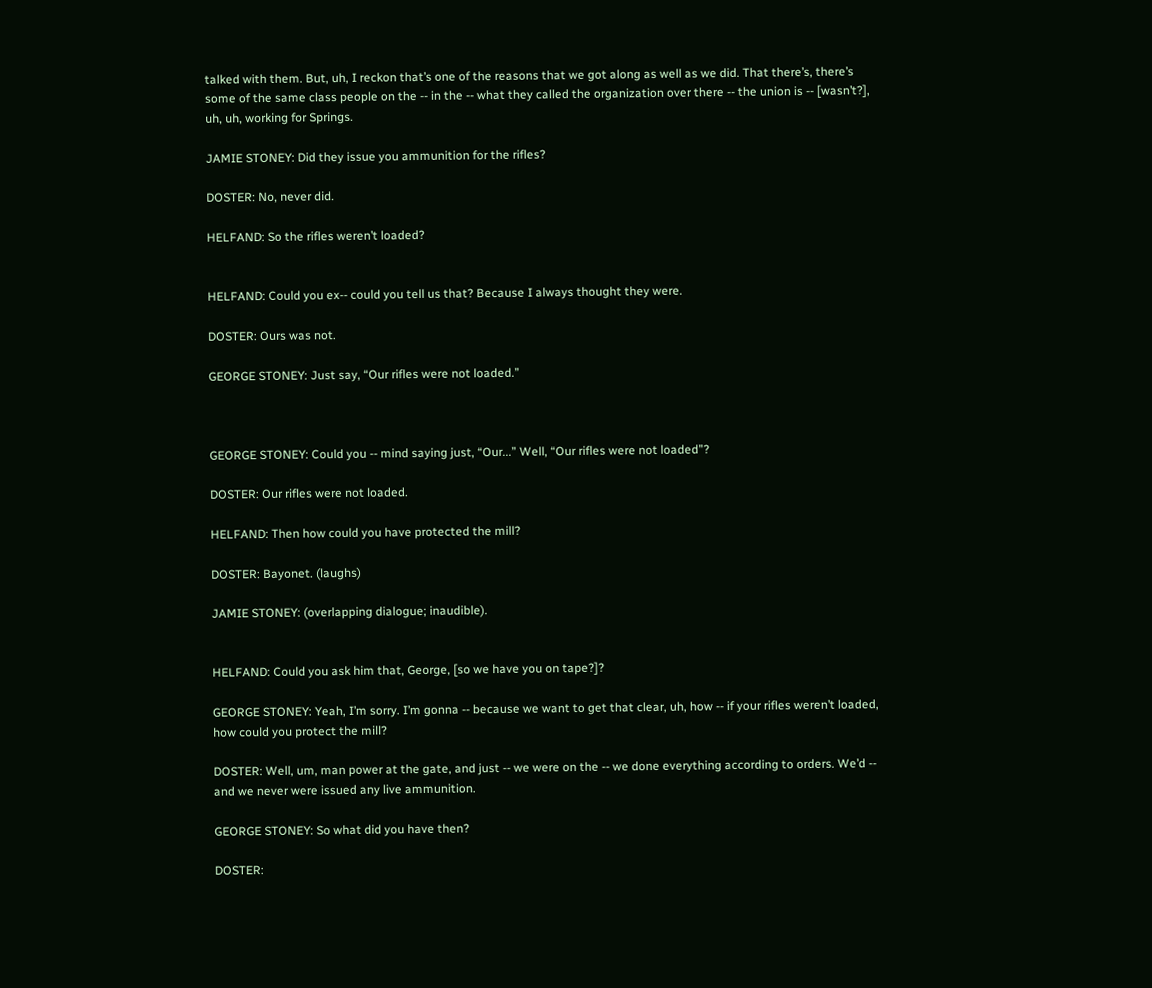talked with them. But, uh, I reckon that’s one of the reasons that we got along as well as we did. That there’s, there’s some of the same class people on the -- in the -- what they called the organization over there -- the union is -- [wasn’t?], uh, uh, working for Springs.

JAMIE STONEY: Did they issue you ammunition for the rifles?

DOSTER: No, never did.

HELFAND: So the rifles weren’t loaded?


HELFAND: Could you ex-- could you tell us that? Because I always thought they were.

DOSTER: Ours was not.

GEORGE STONEY: Just say, “Our rifles were not loaded.”



GEORGE STONEY: Could you -- mind saying just, “Our...” Well, “Our rifles were not loaded”?

DOSTER: Our rifles were not loaded.

HELFAND: Then how could you have protected the mill?

DOSTER: Bayonet. (laughs)

JAMIE STONEY: (overlapping dialogue; inaudible).


HELFAND: Could you ask him that, George, [so we have you on tape?]?

GEORGE STONEY: Yeah, I’m sorry. I’m gonna -- because we want to get that clear, uh, how -- if your rifles weren’t loaded, how could you protect the mill?

DOSTER: Well, um, man power at the gate, and just -- we were on the -- we done everything according to orders. We’d -- and we never were issued any live ammunition.

GEORGE STONEY: So what did you have then?

DOSTER: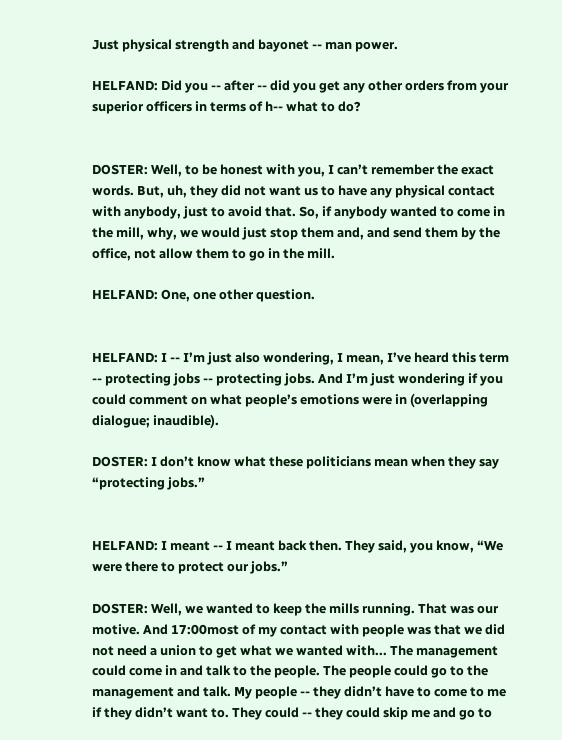Just physical strength and bayonet -- man power.

HELFAND: Did you -- after -- did you get any other orders from your superior officers in terms of h-- what to do?


DOSTER: Well, to be honest with you, I can’t remember the exact words. But, uh, they did not want us to have any physical contact with anybody, just to avoid that. So, if anybody wanted to come in the mill, why, we would just stop them and, and send them by the office, not allow them to go in the mill.

HELFAND: One, one other question.


HELFAND: I -- I’m just also wondering, I mean, I’ve heard this term -- protecting jobs -- protecting jobs. And I’m just wondering if you could comment on what people’s emotions were in (overlapping dialogue; inaudible).

DOSTER: I don’t know what these politicians mean when they say “protecting jobs.”


HELFAND: I meant -- I meant back then. They said, you know, “We were there to protect our jobs.”

DOSTER: Well, we wanted to keep the mills running. That was our motive. And 17:00most of my contact with people was that we did not need a union to get what we wanted with... The management could come in and talk to the people. The people could go to the management and talk. My people -- they didn’t have to come to me if they didn’t want to. They could -- they could skip me and go to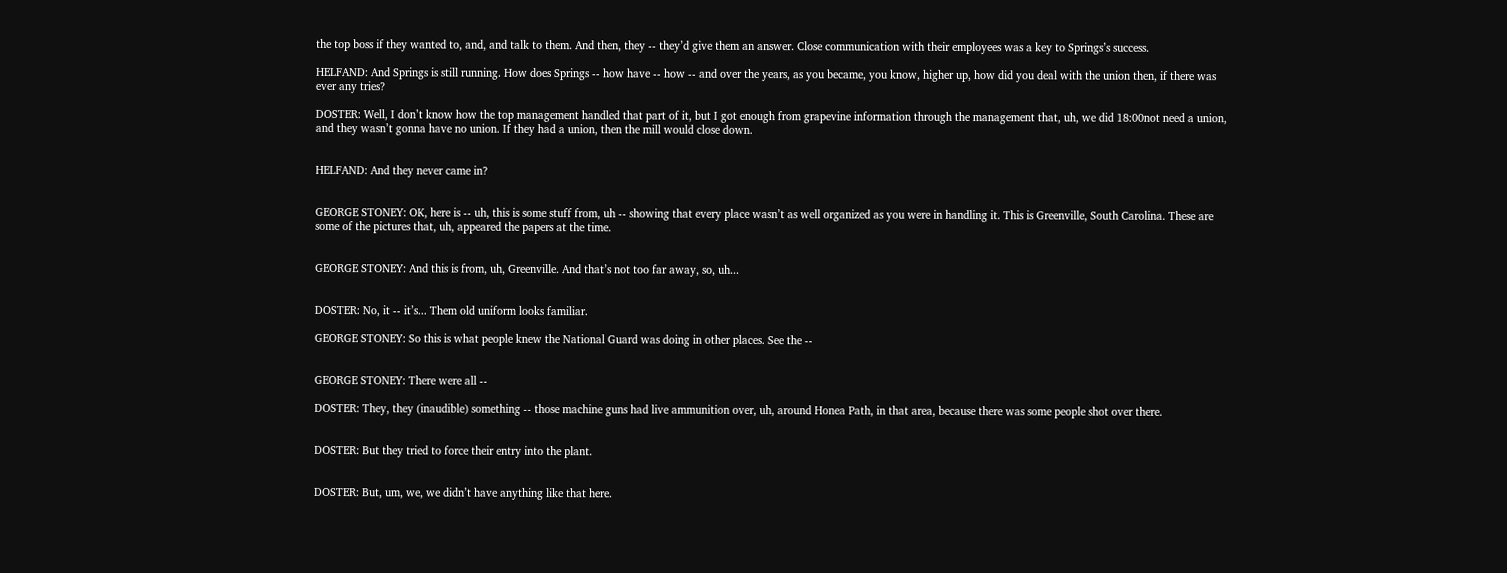the top boss if they wanted to, and, and talk to them. And then, they -- they’d give them an answer. Close communication with their employees was a key to Springs’s success.

HELFAND: And Springs is still running. How does Springs -- how have -- how -- and over the years, as you became, you know, higher up, how did you deal with the union then, if there was ever any tries?

DOSTER: Well, I don’t know how the top management handled that part of it, but I got enough from grapevine information through the management that, uh, we did 18:00not need a union, and they wasn’t gonna have no union. If they had a union, then the mill would close down.


HELFAND: And they never came in?


GEORGE STONEY: OK, here is -- uh, this is some stuff from, uh -- showing that every place wasn’t as well organized as you were in handling it. This is Greenville, South Carolina. These are some of the pictures that, uh, appeared the papers at the time.


GEORGE STONEY: And this is from, uh, Greenville. And that’s not too far away, so, uh...


DOSTER: No, it -- it’s... Them old uniform looks familiar.

GEORGE STONEY: So this is what people knew the National Guard was doing in other places. See the --


GEORGE STONEY: There were all --

DOSTER: They, they (inaudible) something -- those machine guns had live ammunition over, uh, around Honea Path, in that area, because there was some people shot over there.


DOSTER: But they tried to force their entry into the plant.


DOSTER: But, um, we, we didn’t have anything like that here.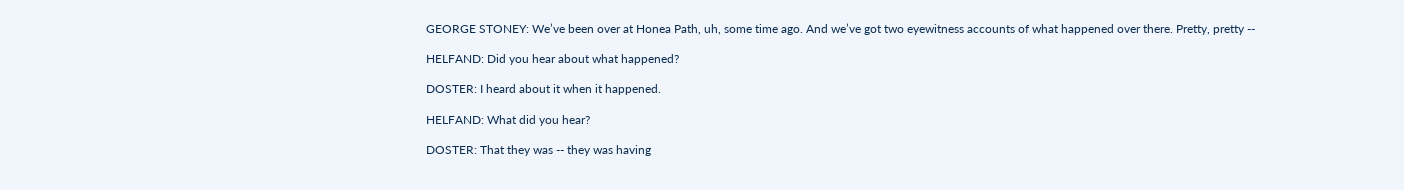GEORGE STONEY: We’ve been over at Honea Path, uh, some time ago. And we’ve got two eyewitness accounts of what happened over there. Pretty, pretty --

HELFAND: Did you hear about what happened?

DOSTER: I heard about it when it happened.

HELFAND: What did you hear?

DOSTER: That they was -- they was having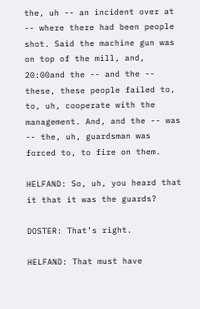the, uh -- an incident over at -- where there had been people shot. Said the machine gun was on top of the mill, and, 20:00and the -- and the -- these, these people failed to, to, uh, cooperate with the management. And, and the -- was -- the, uh, guardsman was forced to, to fire on them.

HELFAND: So, uh, you heard that it that it was the guards?

DOSTER: That’s right.

HELFAND: That must have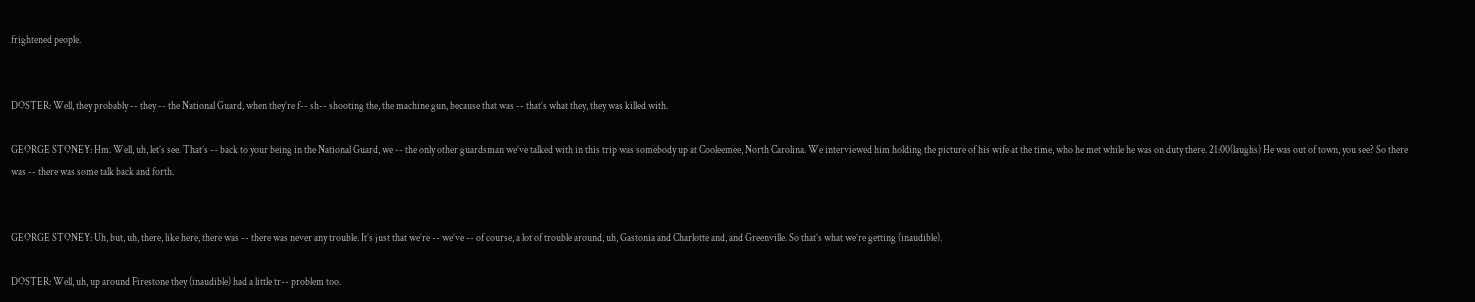frightened people.


DOSTER: Well, they probably -- they -- the National Guard, when they’re f-- sh-- shooting the, the machine gun, because that was -- that’s what they, they was killed with.

GEORGE STONEY: Hm. Well, uh, let’s see. That’s -- back to your being in the National Guard, we -- the only other guardsman we’ve talked with in this trip was somebody up at Cooleemee, North Carolina. We interviewed him holding the picture of his wife at the time, who he met while he was on duty there. 21:00(laughs) He was out of town, you see? So there was -- there was some talk back and forth.


GEORGE STONEY: Uh, but, uh, there, like here, there was -- there was never any trouble. It’s just that we’re -- we’ve -- of course, a lot of trouble around, uh, Gastonia and Charlotte and, and Greenville. So that’s what we’re getting (inaudible).

DOSTER: Well, uh, up around Firestone they (inaudible) had a little tr-- problem too.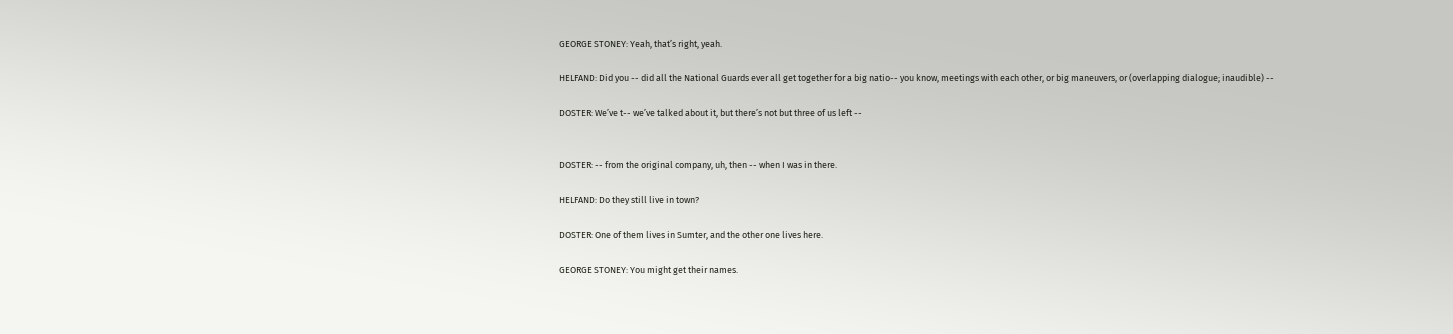GEORGE STONEY: Yeah, that’s right, yeah.

HELFAND: Did you -- did all the National Guards ever all get together for a big natio-- you know, meetings with each other, or big maneuvers, or (overlapping dialogue; inaudible) --

DOSTER: We’ve t-- we’ve talked about it, but there’s not but three of us left --


DOSTER: -- from the original company, uh, then -- when I was in there.

HELFAND: Do they still live in town?

DOSTER: One of them lives in Sumter, and the other one lives here.

GEORGE STONEY: You might get their names.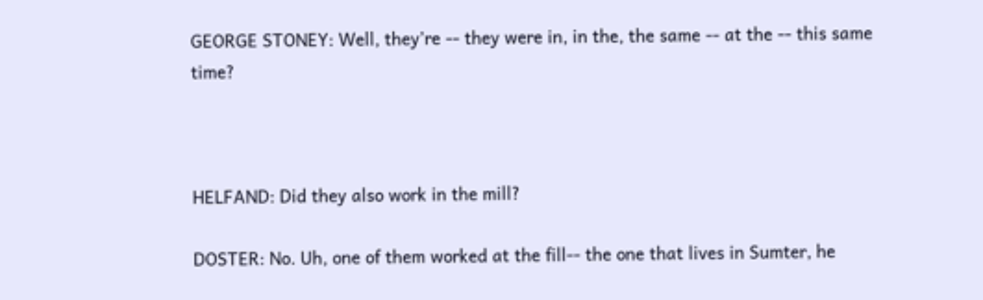GEORGE STONEY: Well, they’re -- they were in, in the, the same -- at the -- this same time?



HELFAND: Did they also work in the mill?

DOSTER: No. Uh, one of them worked at the fill-- the one that lives in Sumter, he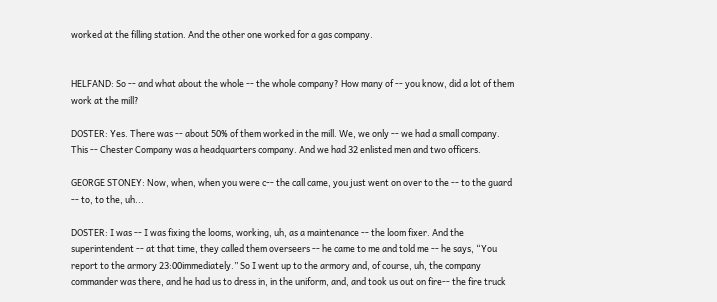worked at the filling station. And the other one worked for a gas company.


HELFAND: So -- and what about the whole -- the whole company? How many of -- you know, did a lot of them work at the mill?

DOSTER: Yes. There was -- about 50% of them worked in the mill. We, we only -- we had a small company. This -- Chester Company was a headquarters company. And we had 32 enlisted men and two officers.

GEORGE STONEY: Now, when, when you were c-- the call came, you just went on over to the -- to the guard -- to, to the, uh...

DOSTER: I was -- I was fixing the looms, working, uh, as a maintenance -- the loom fixer. And the superintendent -- at that time, they called them overseers -- he came to me and told me -- he says, “You report to the armory 23:00immediately.” So I went up to the armory and, of course, uh, the company commander was there, and he had us to dress in, in the uniform, and, and took us out on fire-- the fire truck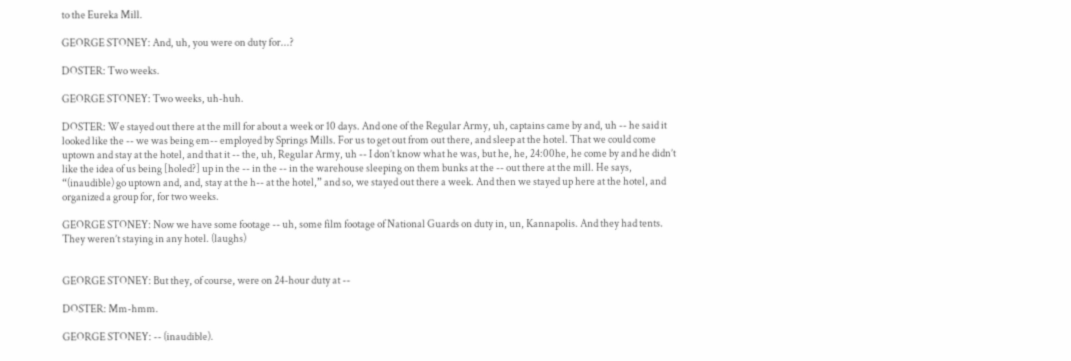to the Eureka Mill.

GEORGE STONEY: And, uh, you were on duty for...?

DOSTER: Two weeks.

GEORGE STONEY: Two weeks, uh-huh.

DOSTER: We stayed out there at the mill for about a week or 10 days. And one of the Regular Army, uh, captains came by and, uh -- he said it looked like the -- we was being em-- employed by Springs Mills. For us to get out from out there, and sleep at the hotel. That we could come uptown and stay at the hotel, and that it -- the, uh, Regular Army, uh -- I don’t know what he was, but he, he, 24:00he, he come by and he didn’t like the idea of us being [holed?] up in the -- in the -- in the warehouse sleeping on them bunks at the -- out there at the mill. He says, “(inaudible) go uptown and, and, stay at the h-- at the hotel,” and so, we stayed out there a week. And then we stayed up here at the hotel, and organized a group for, for two weeks.

GEORGE STONEY: Now we have some footage -- uh, some film footage of National Guards on duty in, un, Kannapolis. And they had tents. They weren’t staying in any hotel. (laughs)


GEORGE STONEY: But they, of course, were on 24-hour duty at --

DOSTER: Mm-hmm.

GEORGE STONEY: -- (inaudible).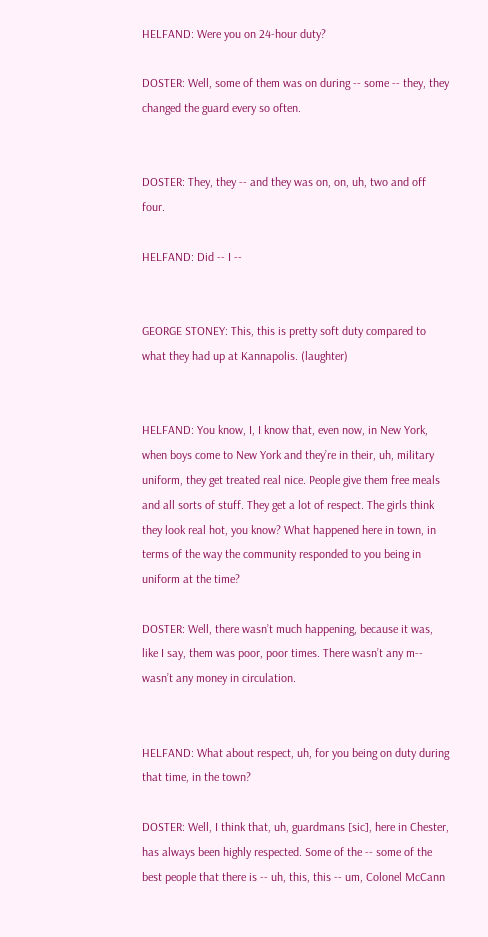HELFAND: Were you on 24-hour duty?

DOSTER: Well, some of them was on during -- some -- they, they changed the guard every so often.


DOSTER: They, they -- and they was on, on, uh, two and off four.

HELFAND: Did -- I --


GEORGE STONEY: This, this is pretty soft duty compared to what they had up at Kannapolis. (laughter)


HELFAND: You know, I, I know that, even now, in New York, when boys come to New York and they’re in their, uh, military uniform, they get treated real nice. People give them free meals and all sorts of stuff. They get a lot of respect. The girls think they look real hot, you know? What happened here in town, in terms of the way the community responded to you being in uniform at the time?

DOSTER: Well, there wasn’t much happening, because it was, like I say, them was poor, poor times. There wasn’t any m-- wasn’t any money in circulation.


HELFAND: What about respect, uh, for you being on duty during that time, in the town?

DOSTER: Well, I think that, uh, guardmans [sic], here in Chester, has always been highly respected. Some of the -- some of the best people that there is -- uh, this, this -- um, Colonel McCann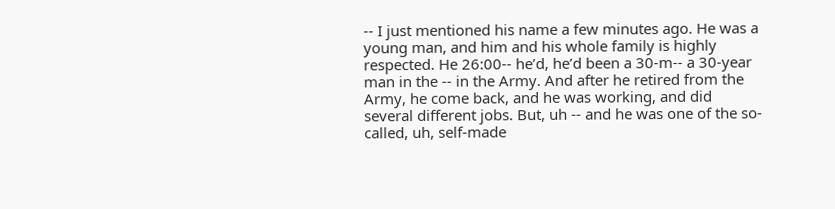-- I just mentioned his name a few minutes ago. He was a young man, and him and his whole family is highly respected. He 26:00-- he’d, he’d been a 30-m-- a 30-year man in the -- in the Army. And after he retired from the Army, he come back, and he was working, and did several different jobs. But, uh -- and he was one of the so-called, uh, self-made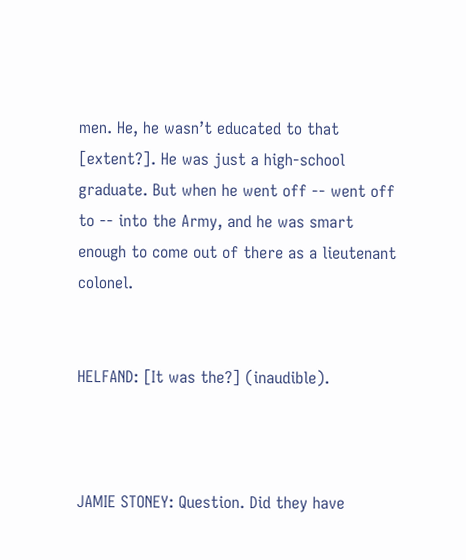men. He, he wasn’t educated to that [extent?]. He was just a high-school graduate. But when he went off -- went off to -- into the Army, and he was smart enough to come out of there as a lieutenant colonel.


HELFAND: [It was the?] (inaudible).



JAMIE STONEY: Question. Did they have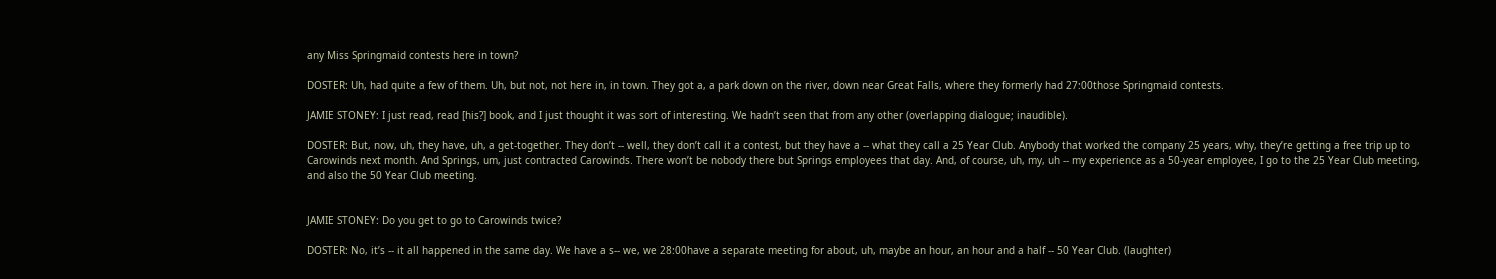any Miss Springmaid contests here in town?

DOSTER: Uh, had quite a few of them. Uh, but not, not here in, in town. They got a, a park down on the river, down near Great Falls, where they formerly had 27:00those Springmaid contests.

JAMIE STONEY: I just read, read [his?] book, and I just thought it was sort of interesting. We hadn’t seen that from any other (overlapping dialogue; inaudible).

DOSTER: But, now, uh, they have, uh, a get-together. They don’t -- well, they don’t call it a contest, but they have a -- what they call a 25 Year Club. Anybody that worked the company 25 years, why, they’re getting a free trip up to Carowinds next month. And Springs, um, just contracted Carowinds. There won’t be nobody there but Springs employees that day. And, of course, uh, my, uh -- my experience as a 50-year employee, I go to the 25 Year Club meeting, and also the 50 Year Club meeting.


JAMIE STONEY: Do you get to go to Carowinds twice?

DOSTER: No, it’s -- it all happened in the same day. We have a s-- we, we 28:00have a separate meeting for about, uh, maybe an hour, an hour and a half -- 50 Year Club. (laughter)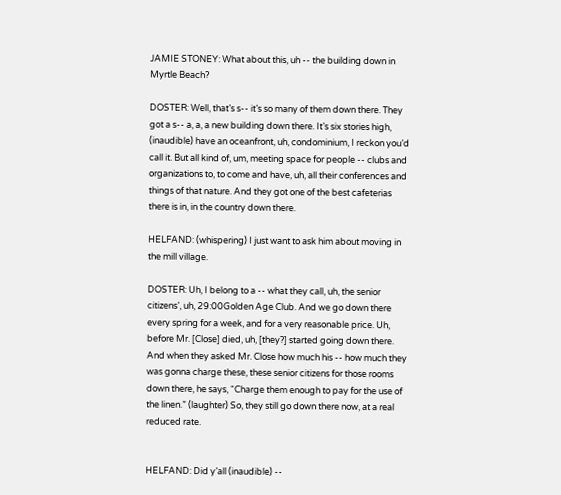JAMIE STONEY: What about this, uh -- the building down in Myrtle Beach?

DOSTER: Well, that’s s-- it’s so many of them down there. They got a s-- a, a, a new building down there. It’s six stories high, (inaudible) have an oceanfront, uh, condominium, I reckon you’d call it. But all kind of, um, meeting space for people -- clubs and organizations to, to come and have, uh, all their conferences and things of that nature. And they got one of the best cafeterias there is in, in the country down there.

HELFAND: (whispering) I just want to ask him about moving in the mill village.

DOSTER: Uh, I belong to a -- what they call, uh, the senior citizens’, uh, 29:00Golden Age Club. And we go down there every spring for a week, and for a very reasonable price. Uh, before Mr. [Close] died, uh, [they?] started going down there. And when they asked Mr. Close how much his -- how much they was gonna charge these, these senior citizens for those rooms down there, he says, “Charge them enough to pay for the use of the linen.” (laughter) So, they still go down there now, at a real reduced rate.


HELFAND: Did y’all (inaudible) --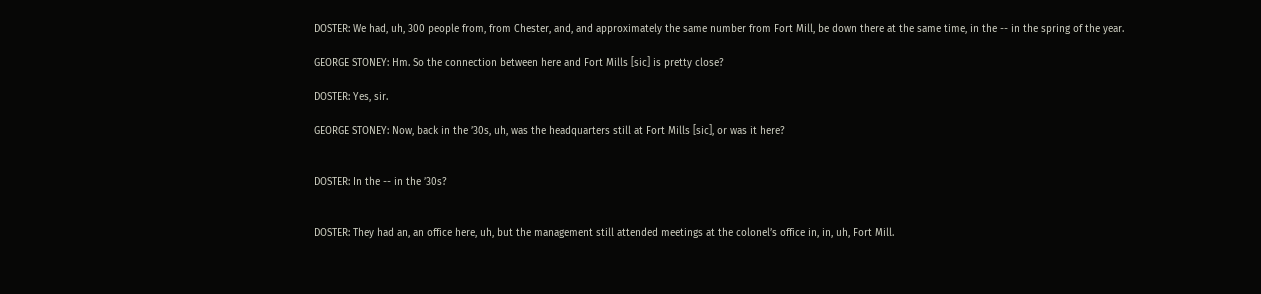DOSTER: We had, uh, 300 people from, from Chester, and, and approximately the same number from Fort Mill, be down there at the same time, in the -- in the spring of the year.

GEORGE STONEY: Hm. So the connection between here and Fort Mills [sic] is pretty close?

DOSTER: Yes, sir.

GEORGE STONEY: Now, back in the ’30s, uh, was the headquarters still at Fort Mills [sic], or was it here?


DOSTER: In the -- in the ’30s?


DOSTER: They had an, an office here, uh, but the management still attended meetings at the colonel’s office in, in, uh, Fort Mill.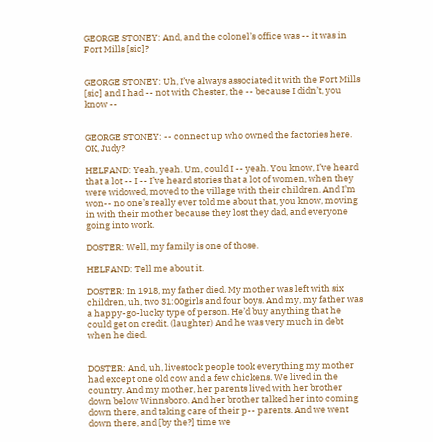GEORGE STONEY: And, and the colonel’s office was -- it was in Fort Mills [sic]?


GEORGE STONEY: Uh, I’ve always associated it with the Fort Mills [sic] and I had -- not with Chester, the -- because I didn’t, you know --


GEORGE STONEY: -- connect up who owned the factories here. OK, Judy?

HELFAND: Yeah, yeah. Um, could I -- yeah. You know, I’ve heard that a lot -- I -- I’ve heard stories that a lot of women, when they were widowed, moved to the village with their children. And I’m won-- no one’s really ever told me about that, you know, moving in with their mother because they lost they dad, and everyone going into work.

DOSTER: Well, my family is one of those.

HELFAND: Tell me about it.

DOSTER: In 1918, my father died. My mother was left with six children, uh, two 31:00girls and four boys. And my, my father was a happy-go-lucky type of person. He’d buy anything that he could get on credit. (laughter) And he was very much in debt when he died.


DOSTER: And, uh, livestock people took everything my mother had except one old cow and a few chickens. We lived in the country. And my mother, her parents lived with her brother down below Winnsboro. And her brother talked her into coming down there, and taking care of their p-- parents. And we went down there, and [by the?] time we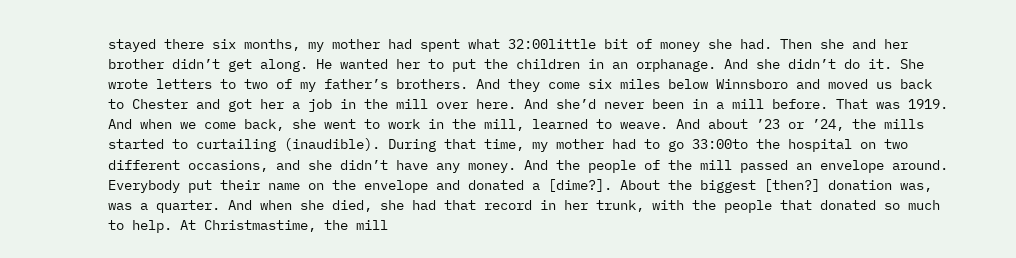stayed there six months, my mother had spent what 32:00little bit of money she had. Then she and her brother didn’t get along. He wanted her to put the children in an orphanage. And she didn’t do it. She wrote letters to two of my father’s brothers. And they come six miles below Winnsboro and moved us back to Chester and got her a job in the mill over here. And she’d never been in a mill before. That was 1919. And when we come back, she went to work in the mill, learned to weave. And about ’23 or ’24, the mills started to curtailing (inaudible). During that time, my mother had to go 33:00to the hospital on two different occasions, and she didn’t have any money. And the people of the mill passed an envelope around. Everybody put their name on the envelope and donated a [dime?]. About the biggest [then?] donation was, was a quarter. And when she died, she had that record in her trunk, with the people that donated so much to help. At Christmastime, the mill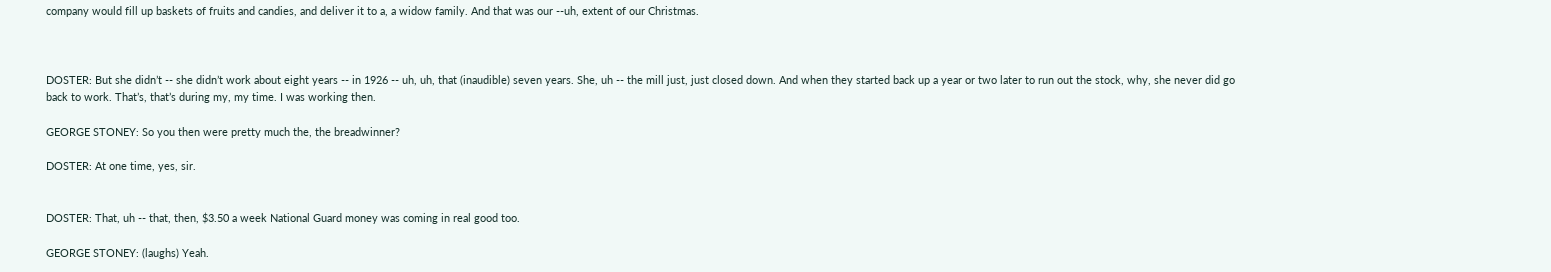company would fill up baskets of fruits and candies, and deliver it to a, a widow family. And that was our --uh, extent of our Christmas.



DOSTER: But she didn’t -- she didn’t work about eight years -- in 1926 -- uh, uh, that (inaudible) seven years. She, uh -- the mill just, just closed down. And when they started back up a year or two later to run out the stock, why, she never did go back to work. That’s, that’s during my, my time. I was working then.

GEORGE STONEY: So you then were pretty much the, the breadwinner?

DOSTER: At one time, yes, sir.


DOSTER: That, uh -- that, then, $3.50 a week National Guard money was coming in real good too.

GEORGE STONEY: (laughs) Yeah.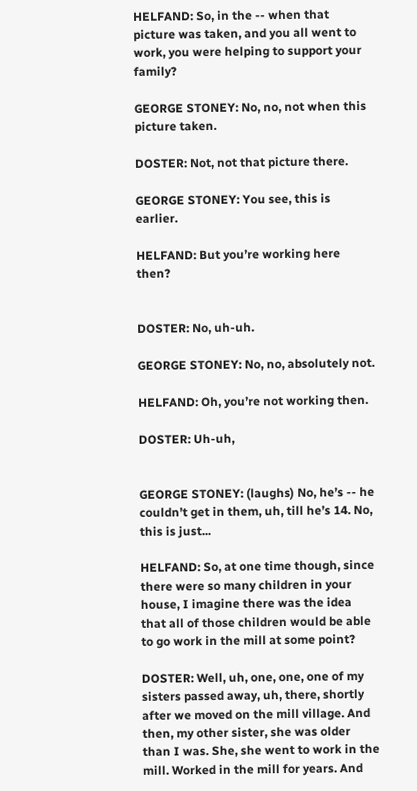HELFAND: So, in the -- when that picture was taken, and you all went to work, you were helping to support your family?

GEORGE STONEY: No, no, not when this picture taken.

DOSTER: Not, not that picture there.

GEORGE STONEY: You see, this is earlier.

HELFAND: But you’re working here then?


DOSTER: No, uh-uh.

GEORGE STONEY: No, no, absolutely not.

HELFAND: Oh, you’re not working then.

DOSTER: Uh-uh,


GEORGE STONEY: (laughs) No, he’s -- he couldn’t get in them, uh, till he’s 14. No, this is just...

HELFAND: So, at one time though, since there were so many children in your house, I imagine there was the idea that all of those children would be able to go work in the mill at some point?

DOSTER: Well, uh, one, one, one of my sisters passed away, uh, there, shortly after we moved on the mill village. And then, my other sister, she was older than I was. She, she went to work in the mill. Worked in the mill for years. And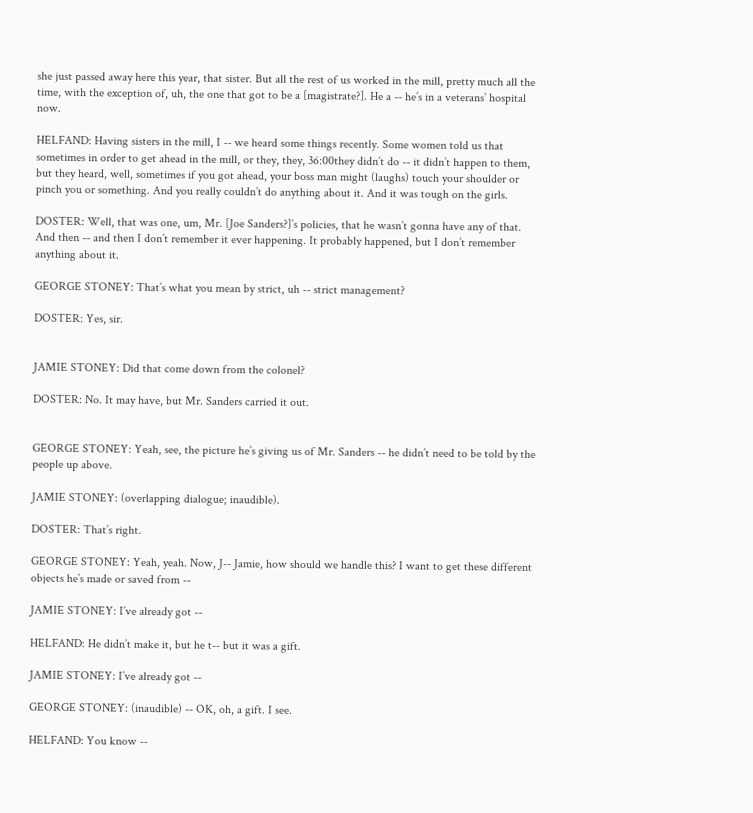she just passed away here this year, that sister. But all the rest of us worked in the mill, pretty much all the time, with the exception of, uh, the one that got to be a [magistrate?]. He a -- he’s in a veterans’ hospital now.

HELFAND: Having sisters in the mill, I -- we heard some things recently. Some women told us that sometimes in order to get ahead in the mill, or they, they, 36:00they didn’t do -- it didn’t happen to them, but they heard, well, sometimes if you got ahead, your boss man might (laughs) touch your shoulder or pinch you or something. And you really couldn’t do anything about it. And it was tough on the girls.

DOSTER: Well, that was one, um, Mr. [Joe Sanders?]’s policies, that he wasn’t gonna have any of that. And then -- and then I don’t remember it ever happening. It probably happened, but I don’t remember anything about it.

GEORGE STONEY: That’s what you mean by strict, uh -- strict management?

DOSTER: Yes, sir.


JAMIE STONEY: Did that come down from the colonel?

DOSTER: No. It may have, but Mr. Sanders carried it out.


GEORGE STONEY: Yeah, see, the picture he’s giving us of Mr. Sanders -- he didn’t need to be told by the people up above.

JAMIE STONEY: (overlapping dialogue; inaudible).

DOSTER: That’s right.

GEORGE STONEY: Yeah, yeah. Now, J-- Jamie, how should we handle this? I want to get these different objects he’s made or saved from --

JAMIE STONEY: I’ve already got --

HELFAND: He didn’t make it, but he t-- but it was a gift.

JAMIE STONEY: I’ve already got --

GEORGE STONEY: (inaudible) -- OK, oh, a gift. I see.

HELFAND: You know --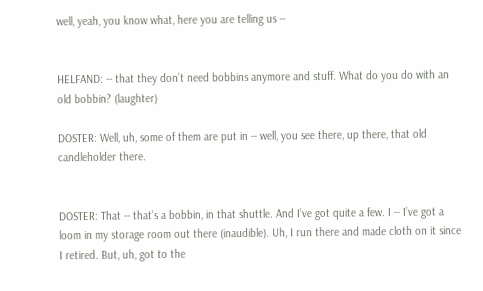well, yeah, you know what, here you are telling us --


HELFAND: -- that they don’t need bobbins anymore and stuff. What do you do with an old bobbin? (laughter)

DOSTER: Well, uh, some of them are put in -- well, you see there, up there, that old candleholder there.


DOSTER: That -- that’s a bobbin, in that shuttle. And I’ve got quite a few. I -- I’ve got a loom in my storage room out there (inaudible). Uh, I run there and made cloth on it since I retired. But, uh, got to the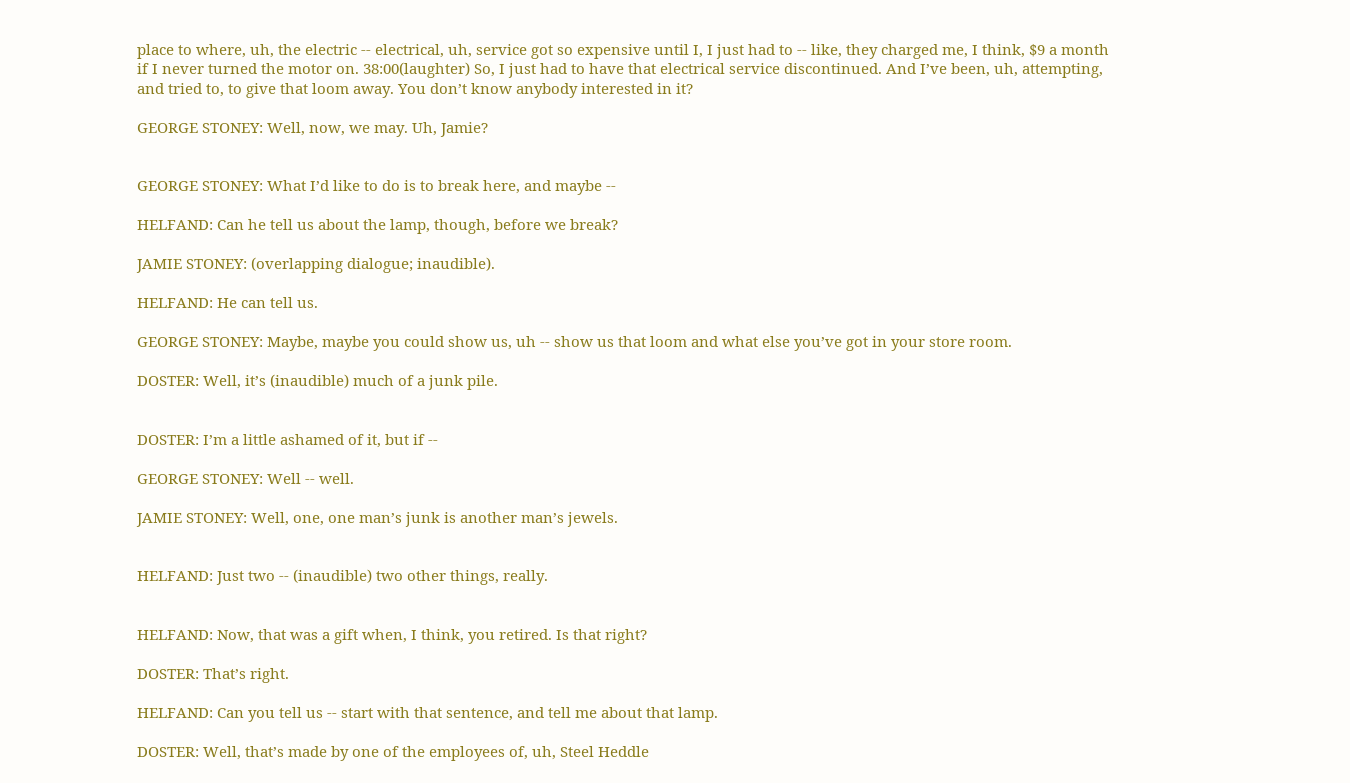place to where, uh, the electric -- electrical, uh, service got so expensive until I, I just had to -- like, they charged me, I think, $9 a month if I never turned the motor on. 38:00(laughter) So, I just had to have that electrical service discontinued. And I’ve been, uh, attempting, and tried to, to give that loom away. You don’t know anybody interested in it?

GEORGE STONEY: Well, now, we may. Uh, Jamie?


GEORGE STONEY: What I’d like to do is to break here, and maybe --

HELFAND: Can he tell us about the lamp, though, before we break?

JAMIE STONEY: (overlapping dialogue; inaudible).

HELFAND: He can tell us.

GEORGE STONEY: Maybe, maybe you could show us, uh -- show us that loom and what else you’ve got in your store room.

DOSTER: Well, it’s (inaudible) much of a junk pile.


DOSTER: I’m a little ashamed of it, but if --

GEORGE STONEY: Well -- well.

JAMIE STONEY: Well, one, one man’s junk is another man’s jewels.


HELFAND: Just two -- (inaudible) two other things, really.


HELFAND: Now, that was a gift when, I think, you retired. Is that right?

DOSTER: That’s right.

HELFAND: Can you tell us -- start with that sentence, and tell me about that lamp.

DOSTER: Well, that’s made by one of the employees of, uh, Steel Heddle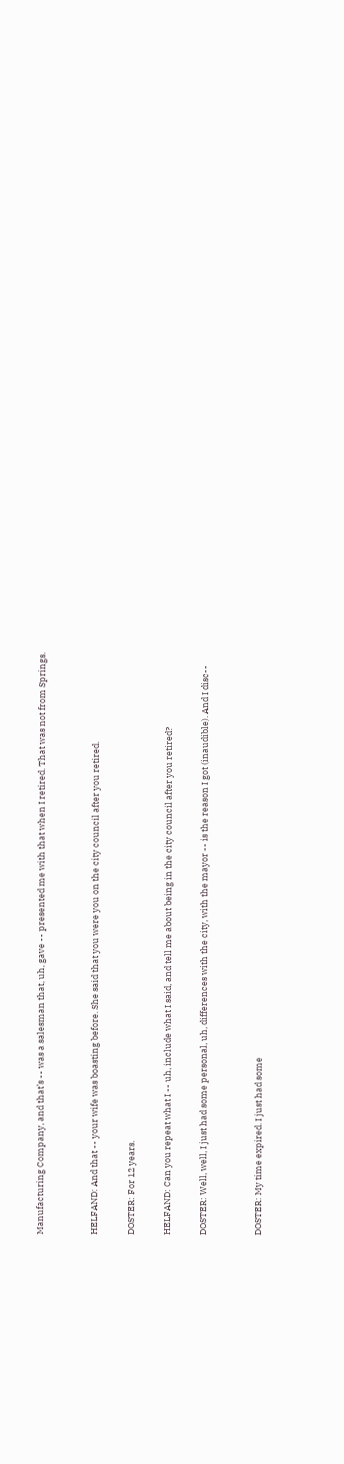Manufacturing Company, and that’s -- was a salesman that, uh, gave -- presented me with that when I retired. That was not from Springs.


HELFAND: And that -- your wife was boasting before. She said that you were you on the city council after you retired.

DOSTER: For 12 years.

HELFAND: Can you repeat what I -- uh, include what I said, and tell me about being in the city council after you retired?

DOSTER: Well, well, I just had some personal, uh, differences with the city, with the mayor -- is the reason I got (inaudible). And I disc--


DOSTER: My time expired. I just had some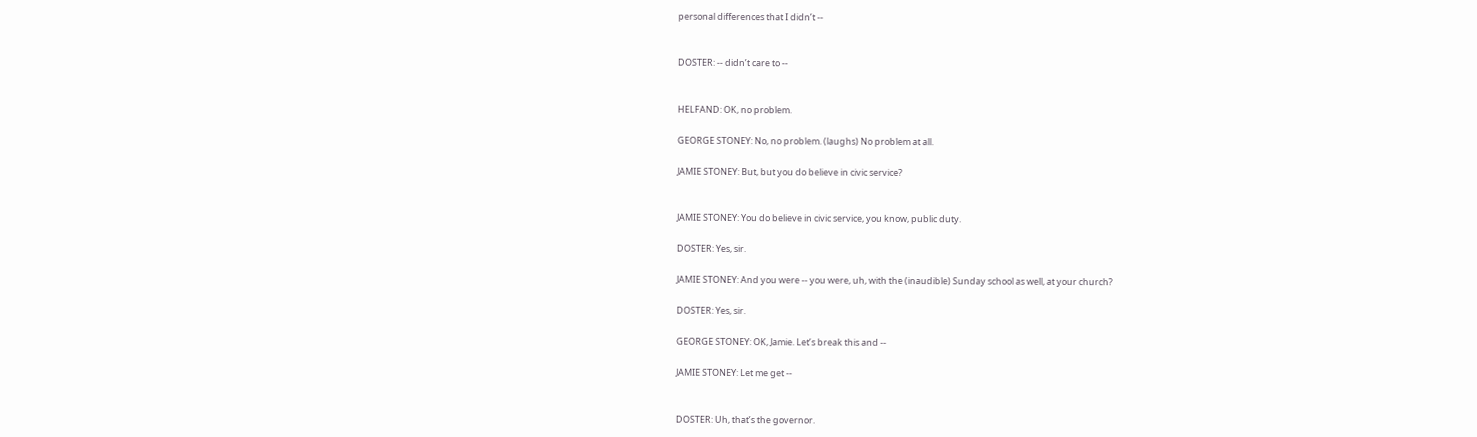personal differences that I didn’t --


DOSTER: -- didn’t care to --


HELFAND: OK, no problem.

GEORGE STONEY: No, no problem. (laughs) No problem at all.

JAMIE STONEY: But, but you do believe in civic service?


JAMIE STONEY: You do believe in civic service, you know, public duty.

DOSTER: Yes, sir.

JAMIE STONEY: And you were -- you were, uh, with the (inaudible) Sunday school as well, at your church?

DOSTER: Yes, sir.

GEORGE STONEY: OK, Jamie. Let’s break this and --

JAMIE STONEY: Let me get --


DOSTER: Uh, that’s the governor.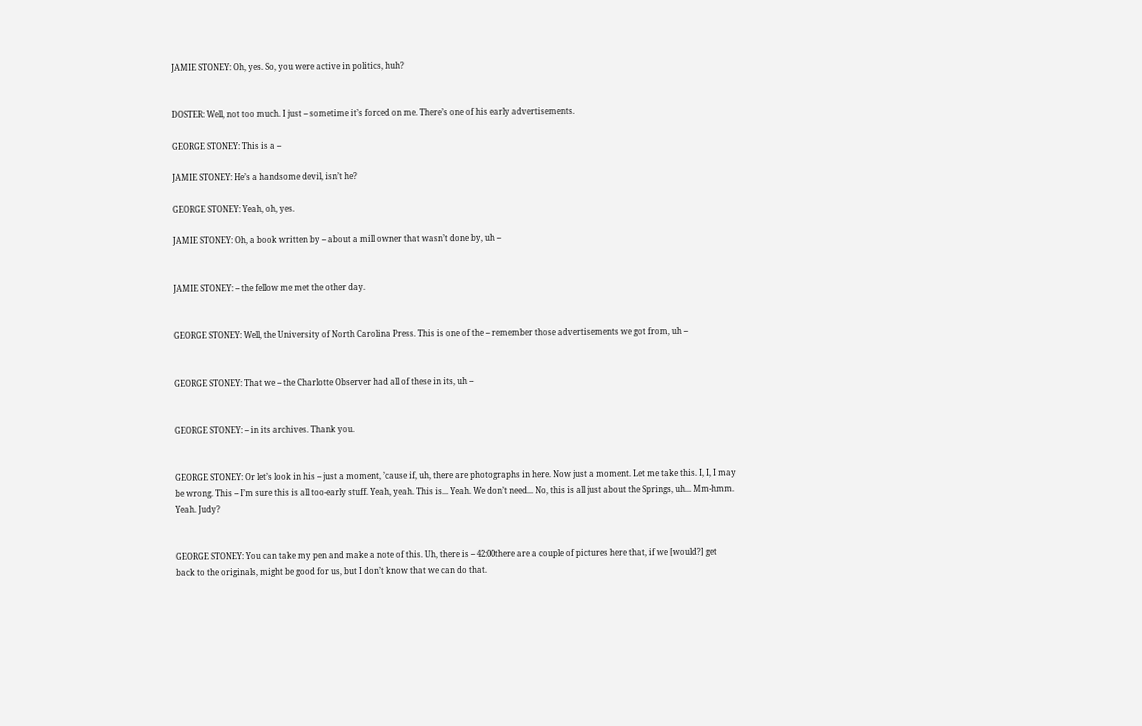JAMIE STONEY: Oh, yes. So, you were active in politics, huh?


DOSTER: Well, not too much. I just -- sometime it’s forced on me. There’s one of his early advertisements.

GEORGE STONEY: This is a --

JAMIE STONEY: He’s a handsome devil, isn’t he?

GEORGE STONEY: Yeah, oh, yes.

JAMIE STONEY: Oh, a book written by -- about a mill owner that wasn’t done by, uh --


JAMIE STONEY: -- the fellow me met the other day.


GEORGE STONEY: Well, the University of North Carolina Press. This is one of the -- remember those advertisements we got from, uh --


GEORGE STONEY: That we -- the Charlotte Observer had all of these in its, uh --


GEORGE STONEY: -- in its archives. Thank you.


GEORGE STONEY: Or let’s look in his -- just a moment, ’cause if, uh, there are photographs in here. Now just a moment. Let me take this. I, I, I may be wrong. This -- I’m sure this is all too-early stuff. Yeah, yeah. This is... Yeah. We don’t need... No, this is all just about the Springs, uh... Mm-hmm. Yeah. Judy?


GEORGE STONEY: You can take my pen and make a note of this. Uh, there is -- 42:00there are a couple of pictures here that, if we [would?] get back to the originals, might be good for us, but I don’t know that we can do that.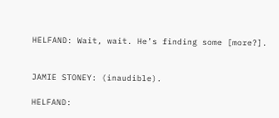HELFAND: Wait, wait. He’s finding some [more?].


JAMIE STONEY: (inaudible).

HELFAND: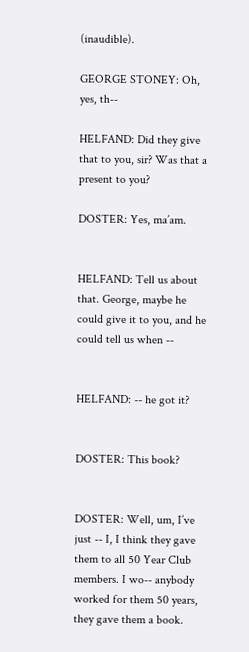(inaudible).

GEORGE STONEY: Oh, yes, th--

HELFAND: Did they give that to you, sir? Was that a present to you?

DOSTER: Yes, ma’am.


HELFAND: Tell us about that. George, maybe he could give it to you, and he could tell us when --


HELFAND: -- he got it?


DOSTER: This book?


DOSTER: Well, um, I’ve just -- I, I think they gave them to all 50 Year Club members. I wo-- anybody worked for them 50 years, they gave them a book.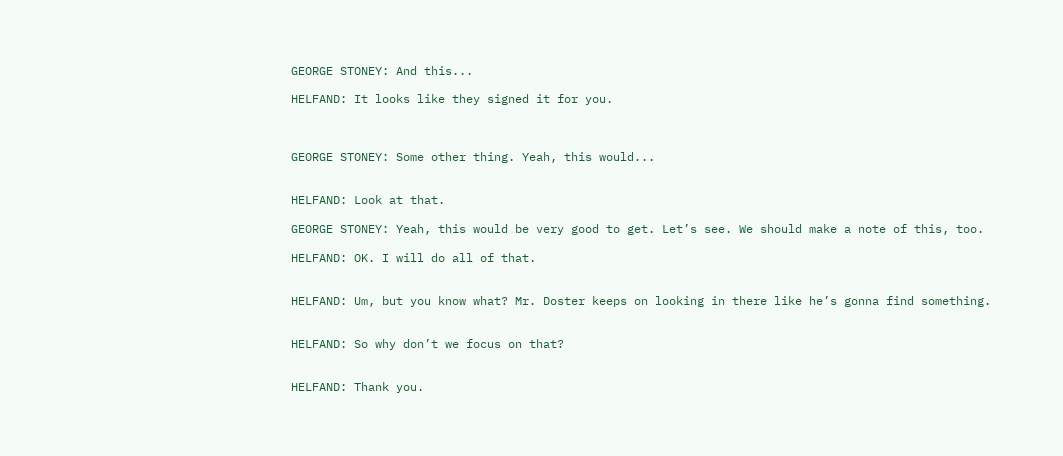GEORGE STONEY: And this...

HELFAND: It looks like they signed it for you.



GEORGE STONEY: Some other thing. Yeah, this would...


HELFAND: Look at that.

GEORGE STONEY: Yeah, this would be very good to get. Let’s see. We should make a note of this, too.

HELFAND: OK. I will do all of that.


HELFAND: Um, but you know what? Mr. Doster keeps on looking in there like he’s gonna find something.


HELFAND: So why don’t we focus on that?


HELFAND: Thank you.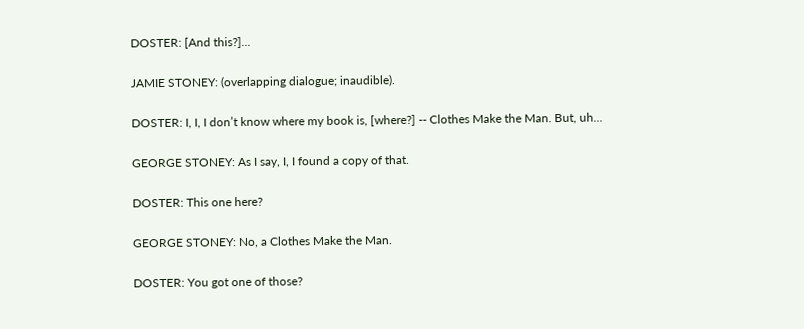DOSTER: [And this?]...

JAMIE STONEY: (overlapping dialogue; inaudible).

DOSTER: I, I, I don’t know where my book is, [where?] -- Clothes Make the Man. But, uh...

GEORGE STONEY: As I say, I, I found a copy of that.

DOSTER: This one here?

GEORGE STONEY: No, a Clothes Make the Man.

DOSTER: You got one of those?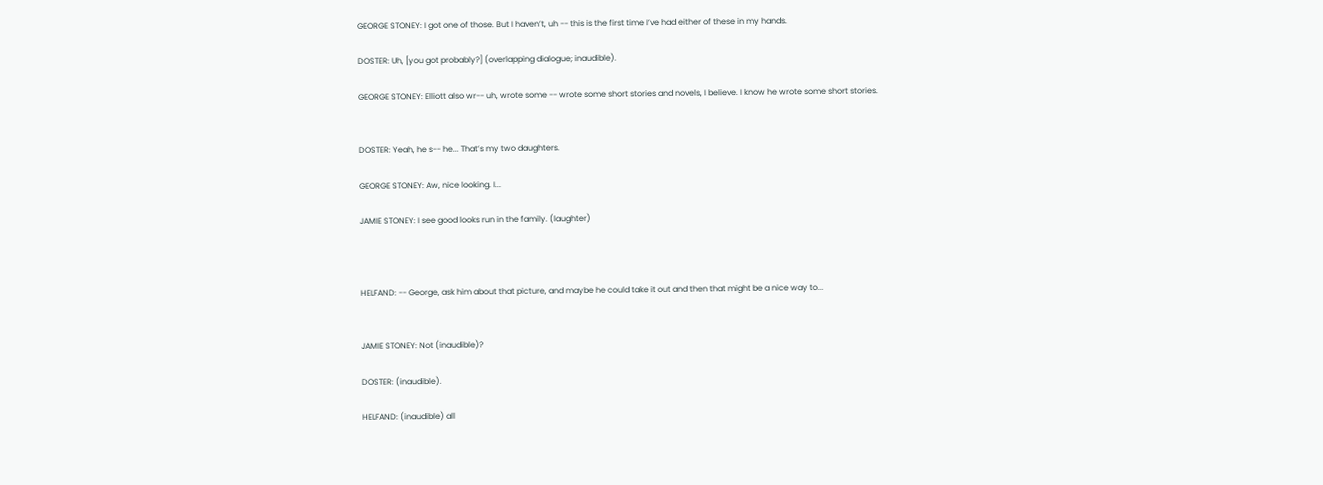GEORGE STONEY: I got one of those. But I haven’t, uh -- this is the first time I’ve had either of these in my hands.

DOSTER: Uh, [you got probably?] (overlapping dialogue; inaudible).

GEORGE STONEY: Elliott also wr-- uh, wrote some -- wrote some short stories and novels, I believe. I know he wrote some short stories.


DOSTER: Yeah, he s-- he... That’s my two daughters.

GEORGE STONEY: Aw, nice looking. I...

JAMIE STONEY: I see good looks run in the family. (laughter)



HELFAND: -- George, ask him about that picture, and maybe he could take it out and then that might be a nice way to...


JAMIE STONEY: Not (inaudible)?

DOSTER: (inaudible).

HELFAND: (inaudible) all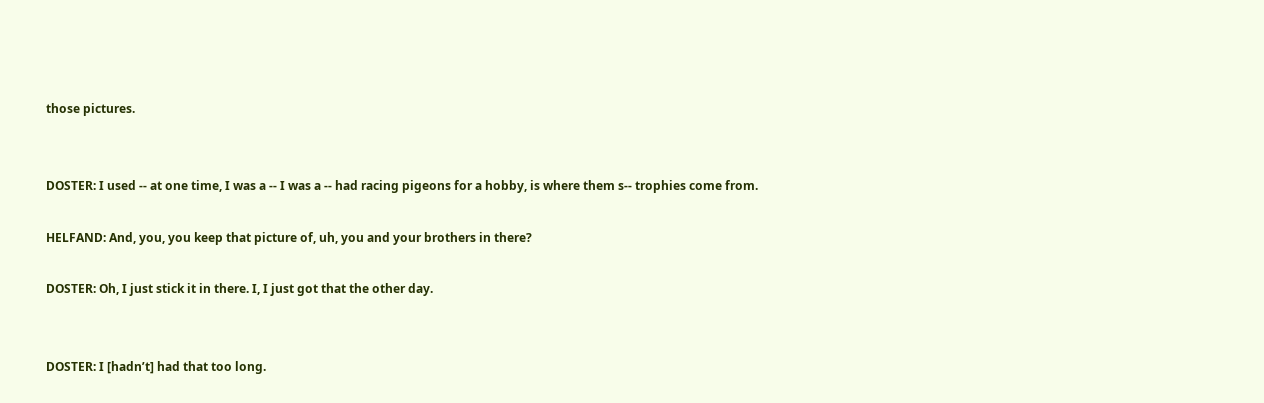those pictures.


DOSTER: I used -- at one time, I was a -- I was a -- had racing pigeons for a hobby, is where them s-- trophies come from.

HELFAND: And, you, you keep that picture of, uh, you and your brothers in there?

DOSTER: Oh, I just stick it in there. I, I just got that the other day.


DOSTER: I [hadn’t] had that too long.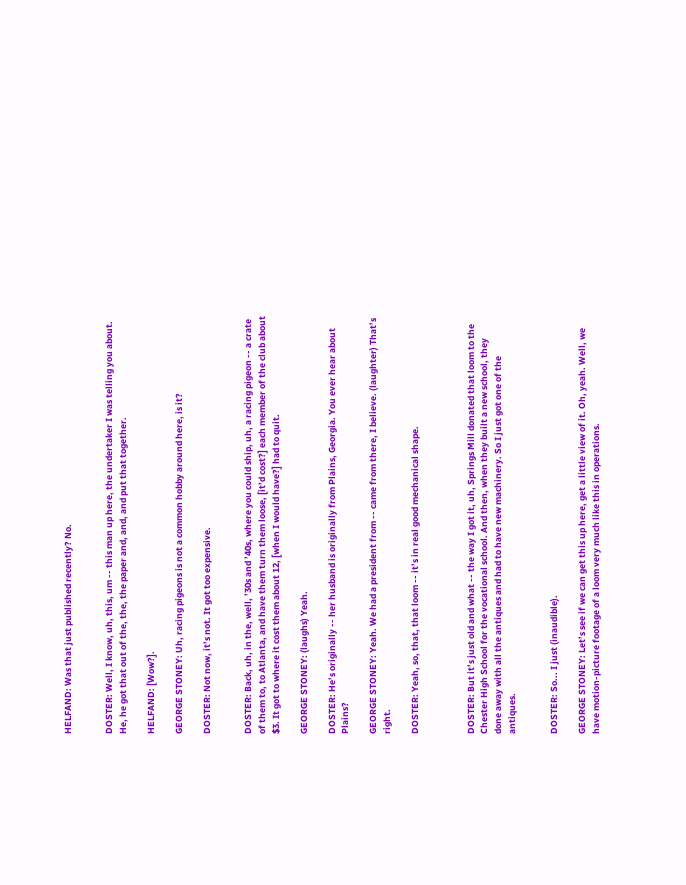HELFAND: Was that just published recently? No.


DOSTER: Well, I know, uh, this, um -- this man up here, the undertaker I was telling you about. He, he got that out of the, the, the paper and, and, and put that together.

HELFAND: [Wow?].

GEORGE STONEY: Uh, racing pigeons is not a common hobby around here, is it?

DOSTER: Not now, it’s not. It got too expensive.


DOSTER: Back, uh, in the, well, ’30s and ’40s, where you could ship, uh, a racing pigeon -- a crate of them to, to Atlanta, and have them turn them loose, [it’d cost?] each member of the club about $3. It got to where it cost them about 12, [when I would have?] had to quit.

GEORGE STONEY: (laughs) Yeah.

DOSTER: He’s originally -- her husband is originally from Plains, Georgia. You ever hear about Plains?

GEORGE STONEY: Yeah. We had a president from -- came from there, I believe. (laughter) That’s right.

DOSTER: Yeah, so, that, that loom -- it’s in real good mechanical shape.



DOSTER: But it’s just old and what -- the way I got it, uh, Springs Mill donated that loom to the Chester High School for the vocational school. And then, when they built a new school, they done away with all the antiques and had to have new machinery. So I just got one of the antiques.


DOSTER: So... I just (inaudible).

GEORGE STONEY: Let’s see if we can get this up here, get a little view of it. Oh, yeah. Well, we have motion-picture footage of a loom very much like this in operations.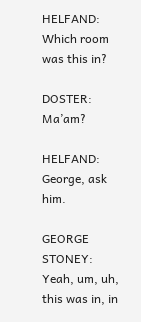HELFAND: Which room was this in?

DOSTER: Ma’am?

HELFAND: George, ask him.

GEORGE STONEY: Yeah, um, uh, this was in, in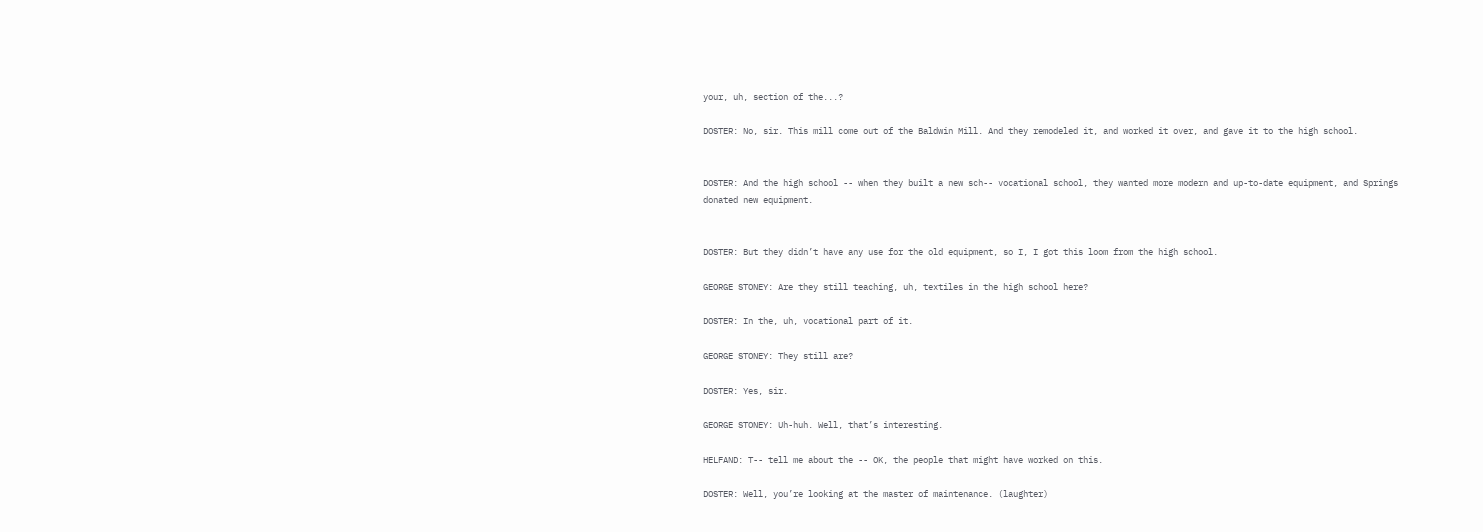your, uh, section of the...?

DOSTER: No, sir. This mill come out of the Baldwin Mill. And they remodeled it, and worked it over, and gave it to the high school.


DOSTER: And the high school -- when they built a new sch-- vocational school, they wanted more modern and up-to-date equipment, and Springs donated new equipment.


DOSTER: But they didn’t have any use for the old equipment, so I, I got this loom from the high school.

GEORGE STONEY: Are they still teaching, uh, textiles in the high school here?

DOSTER: In the, uh, vocational part of it.

GEORGE STONEY: They still are?

DOSTER: Yes, sir.

GEORGE STONEY: Uh-huh. Well, that’s interesting.

HELFAND: T-- tell me about the -- OK, the people that might have worked on this.

DOSTER: Well, you’re looking at the master of maintenance. (laughter)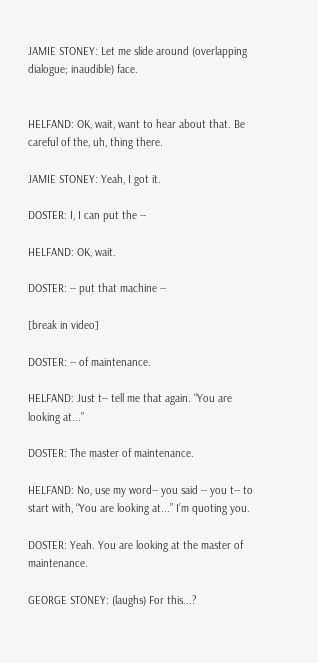JAMIE STONEY: Let me slide around (overlapping dialogue; inaudible) face.


HELFAND: OK, wait, want to hear about that. Be careful of the, uh, thing there.

JAMIE STONEY: Yeah, I got it.

DOSTER: I, I can put the --

HELFAND: OK, wait.

DOSTER: -- put that machine --

[break in video]

DOSTER: -- of maintenance.

HELFAND: Just t-- tell me that again. “You are looking at...”

DOSTER: The master of maintenance.

HELFAND: No, use my word-- you said -- you t-- to start with, “You are looking at...” I’m quoting you.

DOSTER: Yeah. You are looking at the master of maintenance.

GEORGE STONEY: (laughs) For this...?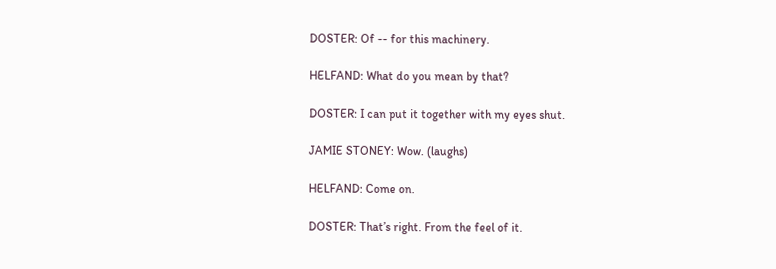DOSTER: Of -- for this machinery.

HELFAND: What do you mean by that?

DOSTER: I can put it together with my eyes shut.

JAMIE STONEY: Wow. (laughs)

HELFAND: Come on.

DOSTER: That’s right. From the feel of it.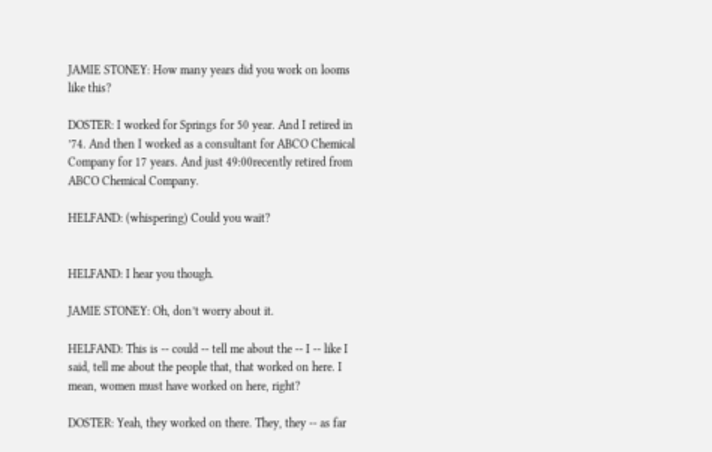JAMIE STONEY: How many years did you work on looms like this?

DOSTER: I worked for Springs for 50 year. And I retired in ’74. And then I worked as a consultant for ABCO Chemical Company for 17 years. And just 49:00recently retired from ABCO Chemical Company.

HELFAND: (whispering) Could you wait?


HELFAND: I hear you though.

JAMIE STONEY: Oh, don’t worry about it.

HELFAND: This is -- could -- tell me about the -- I -- like I said, tell me about the people that, that worked on here. I mean, women must have worked on here, right?

DOSTER: Yeah, they worked on there. They, they -- as far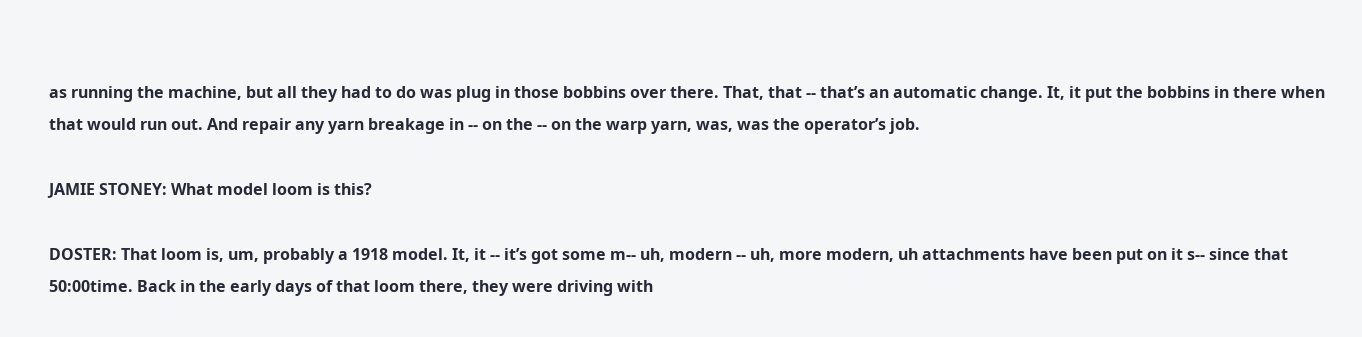as running the machine, but all they had to do was plug in those bobbins over there. That, that -- that’s an automatic change. It, it put the bobbins in there when that would run out. And repair any yarn breakage in -- on the -- on the warp yarn, was, was the operator’s job.

JAMIE STONEY: What model loom is this?

DOSTER: That loom is, um, probably a 1918 model. It, it -- it’s got some m-- uh, modern -- uh, more modern, uh attachments have been put on it s-- since that 50:00time. Back in the early days of that loom there, they were driving with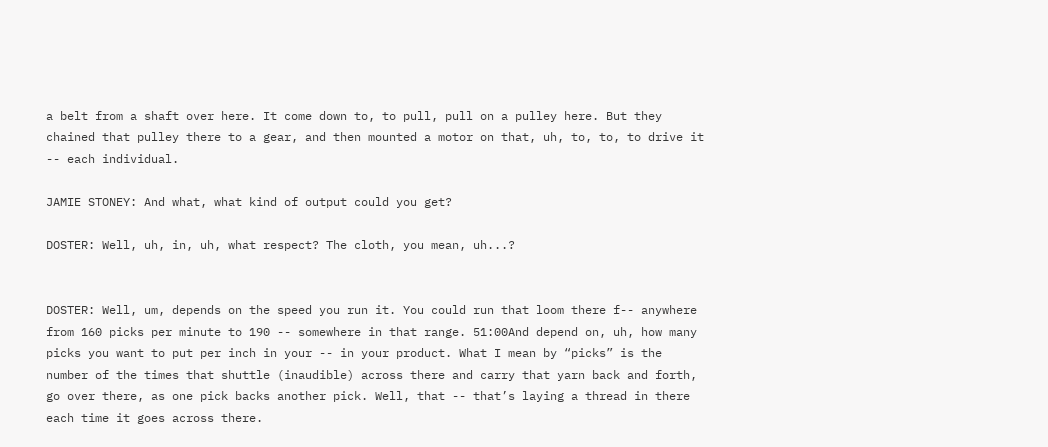a belt from a shaft over here. It come down to, to pull, pull on a pulley here. But they chained that pulley there to a gear, and then mounted a motor on that, uh, to, to, to drive it -- each individual.

JAMIE STONEY: And what, what kind of output could you get?

DOSTER: Well, uh, in, uh, what respect? The cloth, you mean, uh...?


DOSTER: Well, um, depends on the speed you run it. You could run that loom there f-- anywhere from 160 picks per minute to 190 -- somewhere in that range. 51:00And depend on, uh, how many picks you want to put per inch in your -- in your product. What I mean by “picks” is the number of the times that shuttle (inaudible) across there and carry that yarn back and forth, go over there, as one pick backs another pick. Well, that -- that’s laying a thread in there each time it goes across there.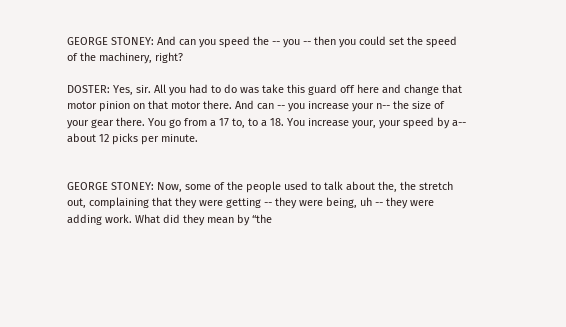GEORGE STONEY: And can you speed the -- you -- then you could set the speed of the machinery, right?

DOSTER: Yes, sir. All you had to do was take this guard off here and change that motor pinion on that motor there. And can -- you increase your n-- the size of your gear there. You go from a 17 to, to a 18. You increase your, your speed by a-- about 12 picks per minute.


GEORGE STONEY: Now, some of the people used to talk about the, the stretch out, complaining that they were getting -- they were being, uh -- they were adding work. What did they mean by “the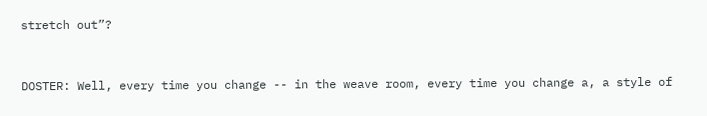stretch out”?


DOSTER: Well, every time you change -- in the weave room, every time you change a, a style of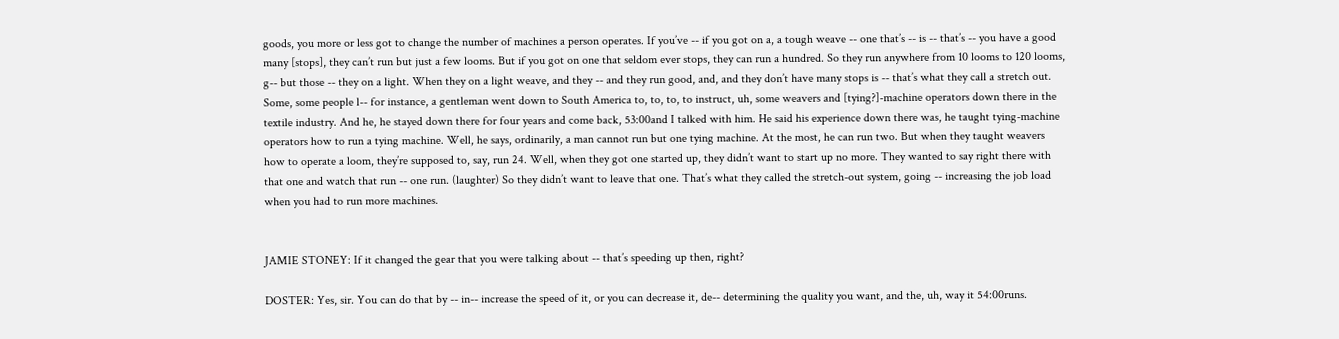goods, you more or less got to change the number of machines a person operates. If you’ve -- if you got on a, a tough weave -- one that’s -- is -- that’s -- you have a good many [stops], they can’t run but just a few looms. But if you got on one that seldom ever stops, they can run a hundred. So they run anywhere from 10 looms to 120 looms, g-- but those -- they on a light. When they on a light weave, and they -- and they run good, and, and they don’t have many stops is -- that’s what they call a stretch out. Some, some people l-- for instance, a gentleman went down to South America to, to, to, to instruct, uh, some weavers and [tying?]-machine operators down there in the textile industry. And he, he stayed down there for four years and come back, 53:00and I talked with him. He said his experience down there was, he taught tying-machine operators how to run a tying machine. Well, he says, ordinarily, a man cannot run but one tying machine. At the most, he can run two. But when they taught weavers how to operate a loom, they’re supposed to, say, run 24. Well, when they got one started up, they didn’t want to start up no more. They wanted to say right there with that one and watch that run -- one run. (laughter) So they didn’t want to leave that one. That’s what they called the stretch-out system, going -- increasing the job load when you had to run more machines.


JAMIE STONEY: If it changed the gear that you were talking about -- that’s speeding up then, right?

DOSTER: Yes, sir. You can do that by -- in-- increase the speed of it, or you can decrease it, de-- determining the quality you want, and the, uh, way it 54:00runs.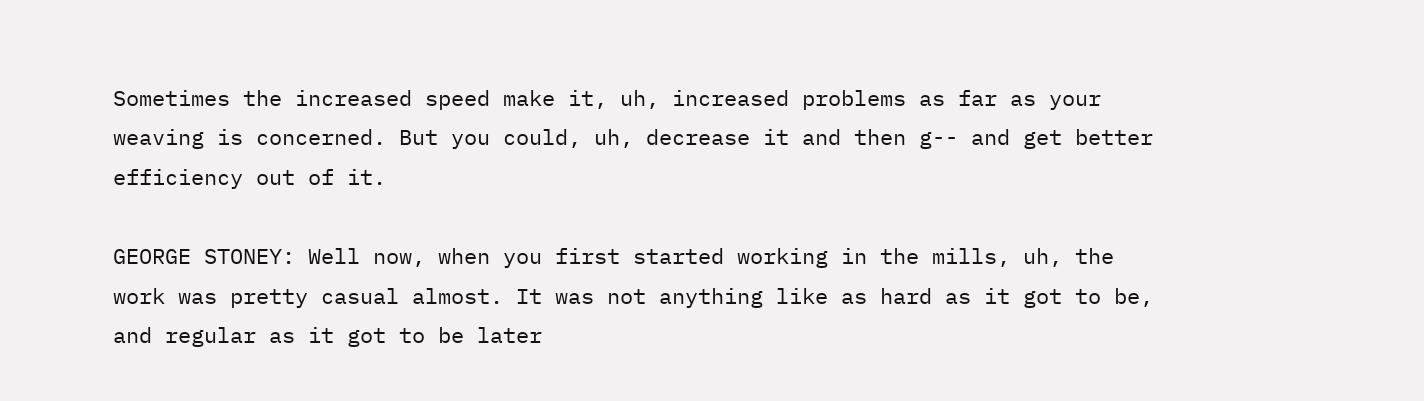Sometimes the increased speed make it, uh, increased problems as far as your weaving is concerned. But you could, uh, decrease it and then g-- and get better efficiency out of it.

GEORGE STONEY: Well now, when you first started working in the mills, uh, the work was pretty casual almost. It was not anything like as hard as it got to be, and regular as it got to be later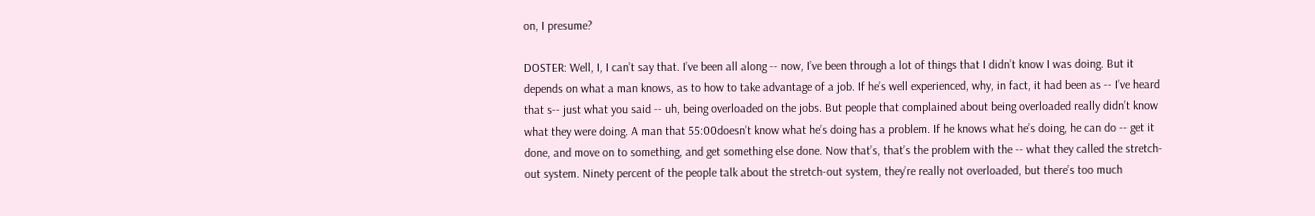on, I presume?

DOSTER: Well, I, I can’t say that. I’ve been all along -- now, I’ve been through a lot of things that I didn’t know I was doing. But it depends on what a man knows, as to how to take advantage of a job. If he’s well experienced, why, in fact, it had been as -- I’ve heard that s-- just what you said -- uh, being overloaded on the jobs. But people that complained about being overloaded really didn’t know what they were doing. A man that 55:00doesn’t know what he’s doing has a problem. If he knows what he’s doing, he can do -- get it done, and move on to something, and get something else done. Now that’s, that’s the problem with the -- what they called the stretch-out system. Ninety percent of the people talk about the stretch-out system, they’re really not overloaded, but there’s too much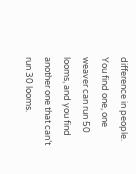difference in people. You find one, one weaver can run 50 looms, and you find another one that can’t run 30 looms.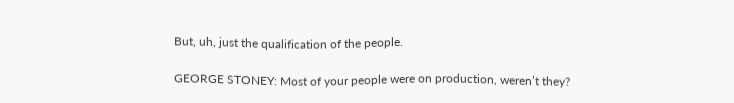But, uh, just the qualification of the people.

GEORGE STONEY: Most of your people were on production, weren’t they?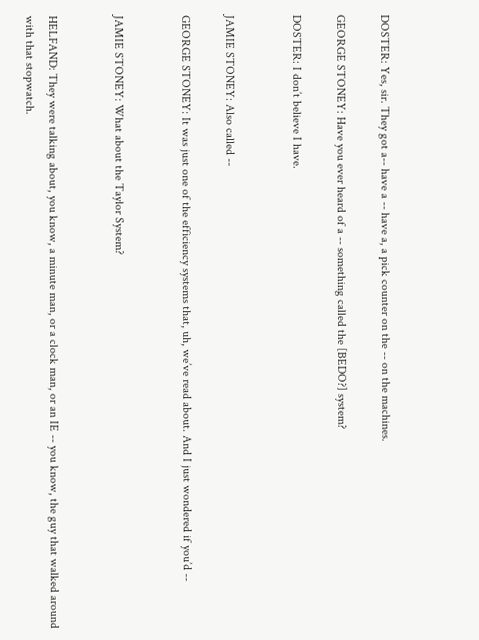DOSTER: Yes, sir. They got a-- have a -- have a, a pick counter on the -- on the machines.

GEORGE STONEY: Have you ever heard of a -- something called the [BEDO?] system?

DOSTER: I don’t believe I have.


JAMIE STONEY: Also called --

GEORGE STONEY: It was just one of the efficiency systems that, uh, we’ve read about. And I just wondered if you’d --


JAMIE STONEY: What about the Taylor System?


HELFAND: They were talking about, you know, a minute man, or a clock man, or an IE -- you know, the guy that walked around with that stopwatch.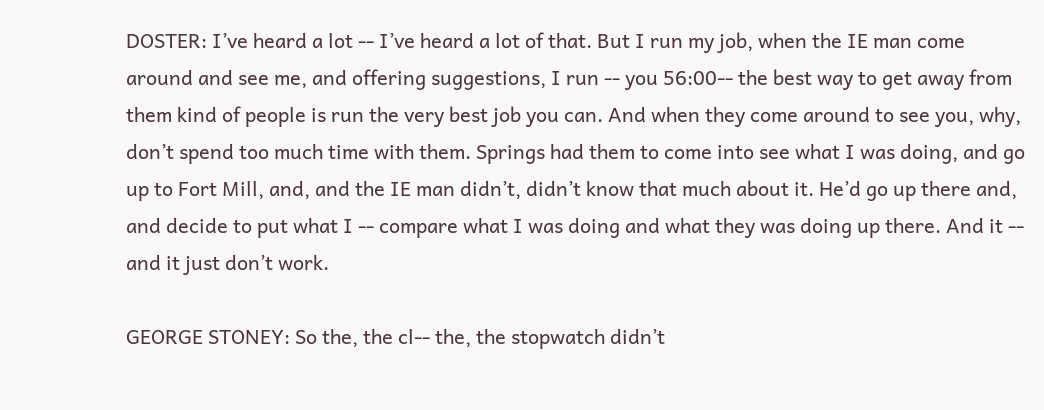DOSTER: I’ve heard a lot -- I’ve heard a lot of that. But I run my job, when the IE man come around and see me, and offering suggestions, I run -- you 56:00-- the best way to get away from them kind of people is run the very best job you can. And when they come around to see you, why, don’t spend too much time with them. Springs had them to come into see what I was doing, and go up to Fort Mill, and, and the IE man didn’t, didn’t know that much about it. He’d go up there and, and decide to put what I -- compare what I was doing and what they was doing up there. And it -- and it just don’t work.

GEORGE STONEY: So the, the cl-- the, the stopwatch didn’t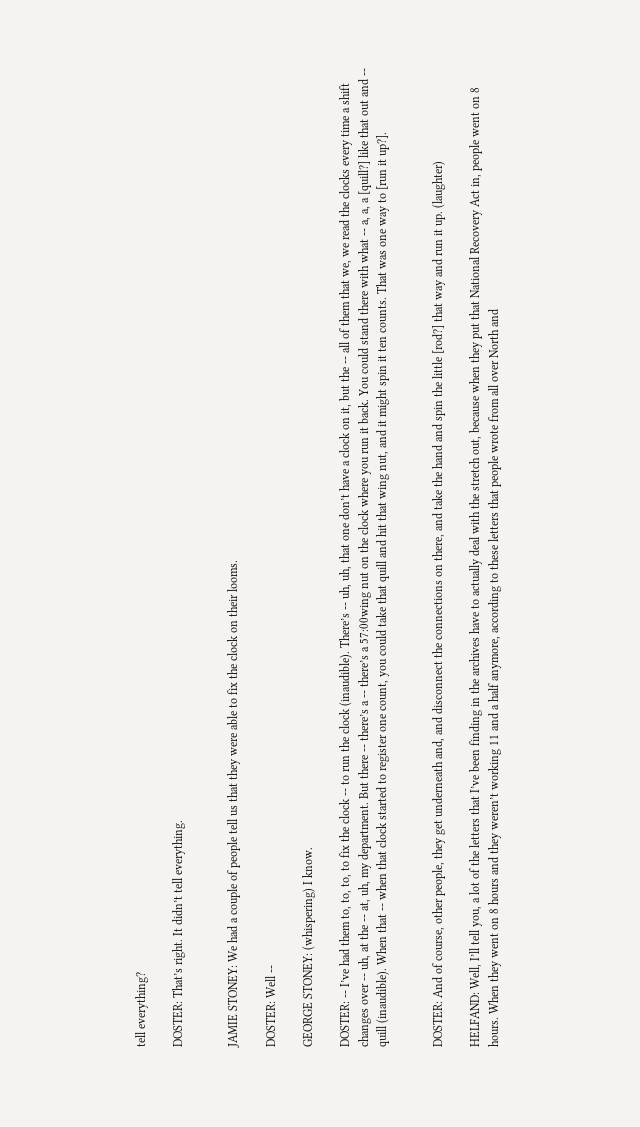tell everything?

DOSTER: That’s right. It didn’t tell everything.


JAMIE STONEY: We had a couple of people tell us that they were able to fix the clock on their looms.

DOSTER: Well --

GEORGE STONEY: (whispering) I know.

DOSTER: -- I’ve had them to, to, to, to fix the clock -- to run the clock (inaudible). There’s -- uh, uh, that one don’t have a clock on it, but the -- all of them that we, we read the clocks every time a shift changes over -- uh, at the -- at, uh, my department. But there -- there’s a -- there’s a 57:00wing nut on the clock where you run it back. You could stand there with what -- a, a, a [quill?] like that out and -- quill (inaudible). When that -- when that clock started to register one count, you could take that quill and hit that wing nut, and it might spin it ten counts. That was one way to [run it up?].


DOSTER: And of course, other people, they get underneath and, and disconnect the connections on there, and take the hand and spin the little [rod?] that way and run it up. (laughter)

HELFAND: Well, I’ll tell you, a lot of the letters that I’ve been finding in the archives have to actually deal with the stretch out, because when they put that National Recovery Act in, people went on 8 hours. When they went on 8 hours and they weren’t working 11 and a half anymore, according to these letters that people wrote from all over North and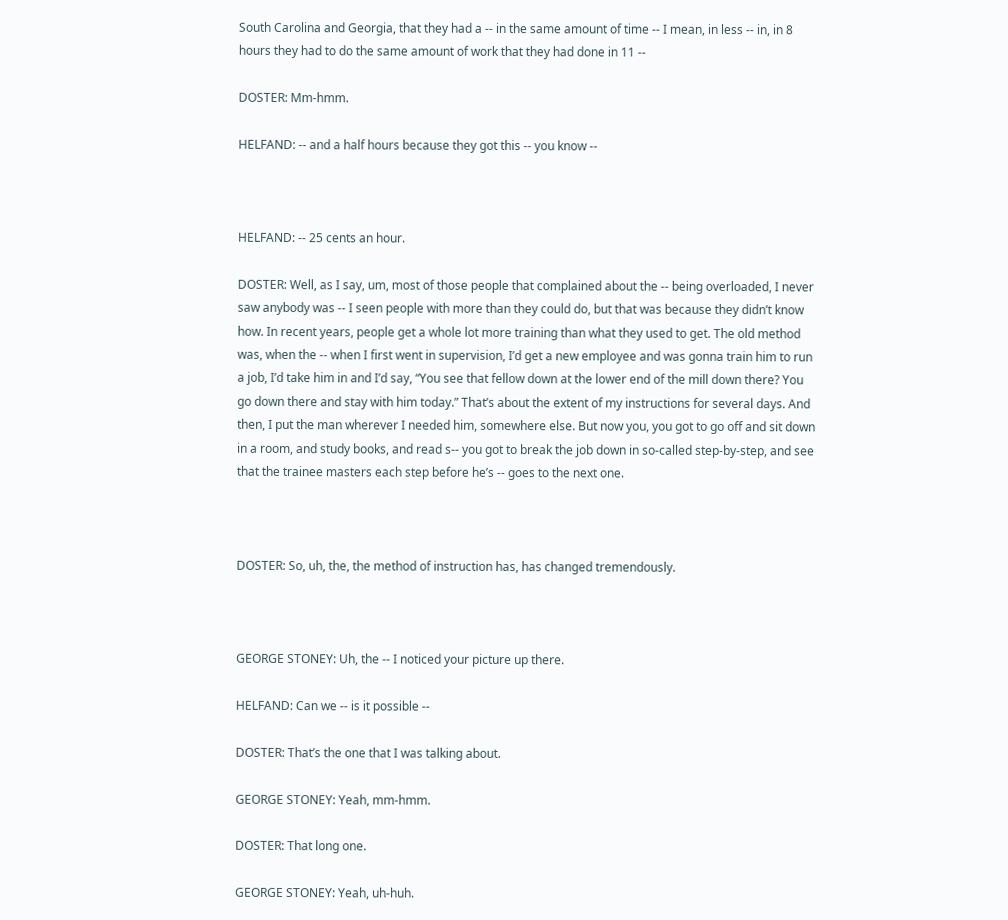South Carolina and Georgia, that they had a -- in the same amount of time -- I mean, in less -- in, in 8 hours they had to do the same amount of work that they had done in 11 --

DOSTER: Mm-hmm.

HELFAND: -- and a half hours because they got this -- you know --



HELFAND: -- 25 cents an hour.

DOSTER: Well, as I say, um, most of those people that complained about the -- being overloaded, I never saw anybody was -- I seen people with more than they could do, but that was because they didn’t know how. In recent years, people get a whole lot more training than what they used to get. The old method was, when the -- when I first went in supervision, I’d get a new employee and was gonna train him to run a job, I’d take him in and I’d say, “You see that fellow down at the lower end of the mill down there? You go down there and stay with him today.” That’s about the extent of my instructions for several days. And then, I put the man wherever I needed him, somewhere else. But now you, you got to go off and sit down in a room, and study books, and read s-- you got to break the job down in so-called step-by-step, and see that the trainee masters each step before he’s -- goes to the next one.



DOSTER: So, uh, the, the method of instruction has, has changed tremendously.



GEORGE STONEY: Uh, the -- I noticed your picture up there.

HELFAND: Can we -- is it possible --

DOSTER: That’s the one that I was talking about.

GEORGE STONEY: Yeah, mm-hmm.

DOSTER: That long one.

GEORGE STONEY: Yeah, uh-huh.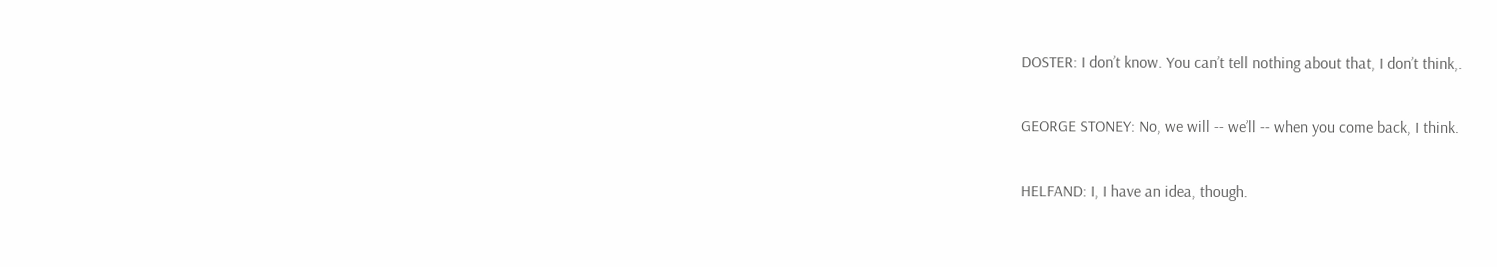DOSTER: I don’t know. You can’t tell nothing about that, I don’t think,.

GEORGE STONEY: No, we will -- we’ll -- when you come back, I think.

HELFAND: I, I have an idea, though.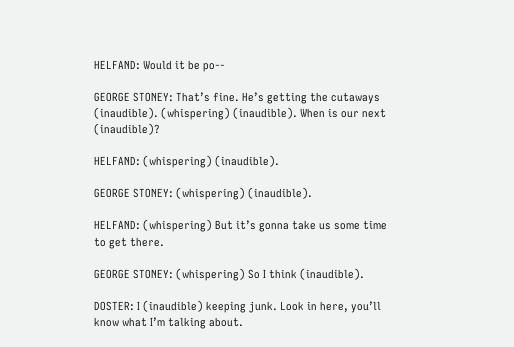HELFAND: Would it be po--

GEORGE STONEY: That’s fine. He’s getting the cutaways (inaudible). (whispering) (inaudible). When is our next (inaudible)?

HELFAND: (whispering) (inaudible).

GEORGE STONEY: (whispering) (inaudible).

HELFAND: (whispering) But it’s gonna take us some time to get there.

GEORGE STONEY: (whispering) So I think (inaudible).

DOSTER: I (inaudible) keeping junk. Look in here, you’ll know what I’m talking about.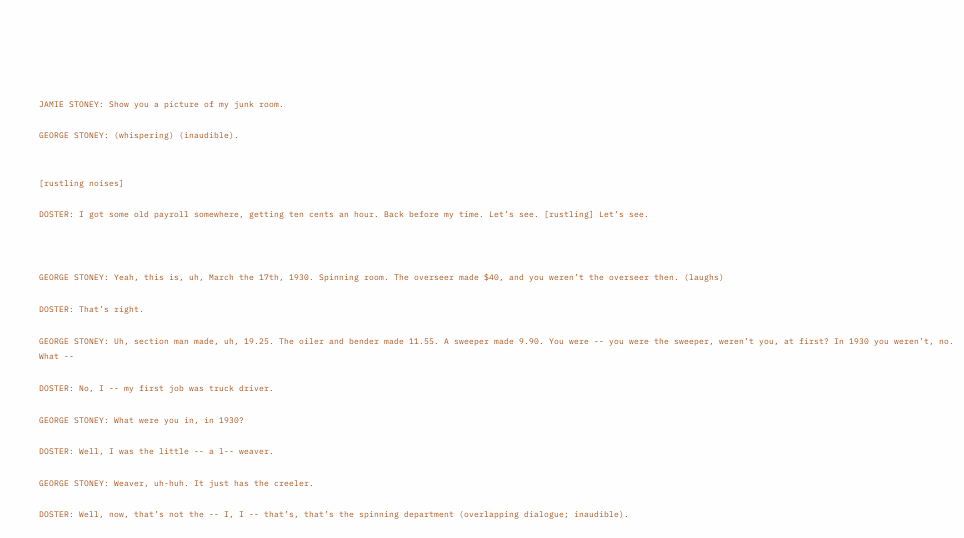JAMIE STONEY: Show you a picture of my junk room.

GEORGE STONEY: (whispering) (inaudible).


[rustling noises]

DOSTER: I got some old payroll somewhere, getting ten cents an hour. Back before my time. Let’s see. [rustling] Let’s see.



GEORGE STONEY: Yeah, this is, uh, March the 17th, 1930. Spinning room. The overseer made $40, and you weren’t the overseer then. (laughs)

DOSTER: That’s right.

GEORGE STONEY: Uh, section man made, uh, 19.25. The oiler and bender made 11.55. A sweeper made 9.90. You were -- you were the sweeper, weren’t you, at first? In 1930 you weren’t, no. What --

DOSTER: No, I -- my first job was truck driver.

GEORGE STONEY: What were you in, in 1930?

DOSTER: Well, I was the little -- a l-- weaver.

GEORGE STONEY: Weaver, uh-huh. It just has the creeler.

DOSTER: Well, now, that’s not the -- I, I -- that’s, that’s the spinning department (overlapping dialogue; inaudible).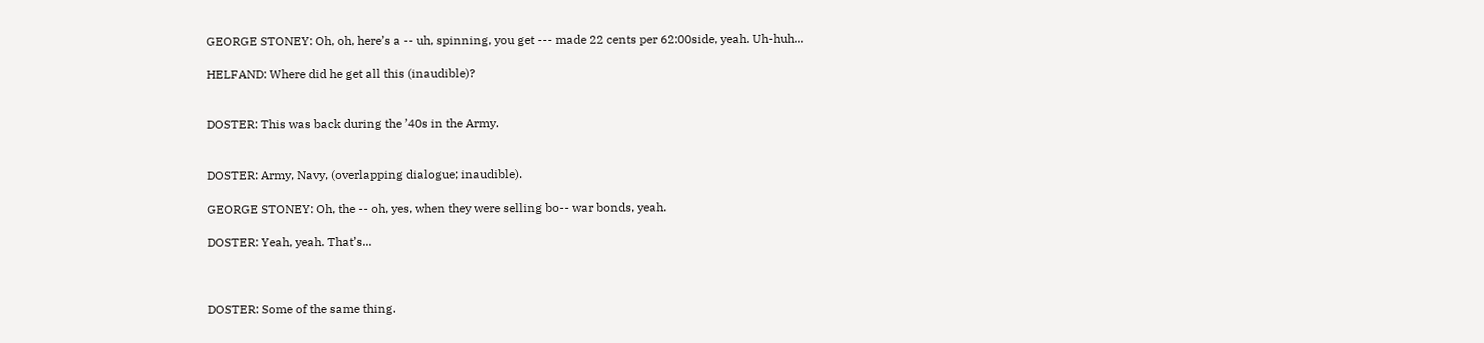GEORGE STONEY: Oh, oh, here’s a -- uh, spinning, you get --- made 22 cents per 62:00side, yeah. Uh-huh...

HELFAND: Where did he get all this (inaudible)?


DOSTER: This was back during the ’40s in the Army.


DOSTER: Army, Navy, (overlapping dialogue; inaudible).

GEORGE STONEY: Oh, the -- oh, yes, when they were selling bo-- war bonds, yeah.

DOSTER: Yeah, yeah. That’s...



DOSTER: Some of the same thing.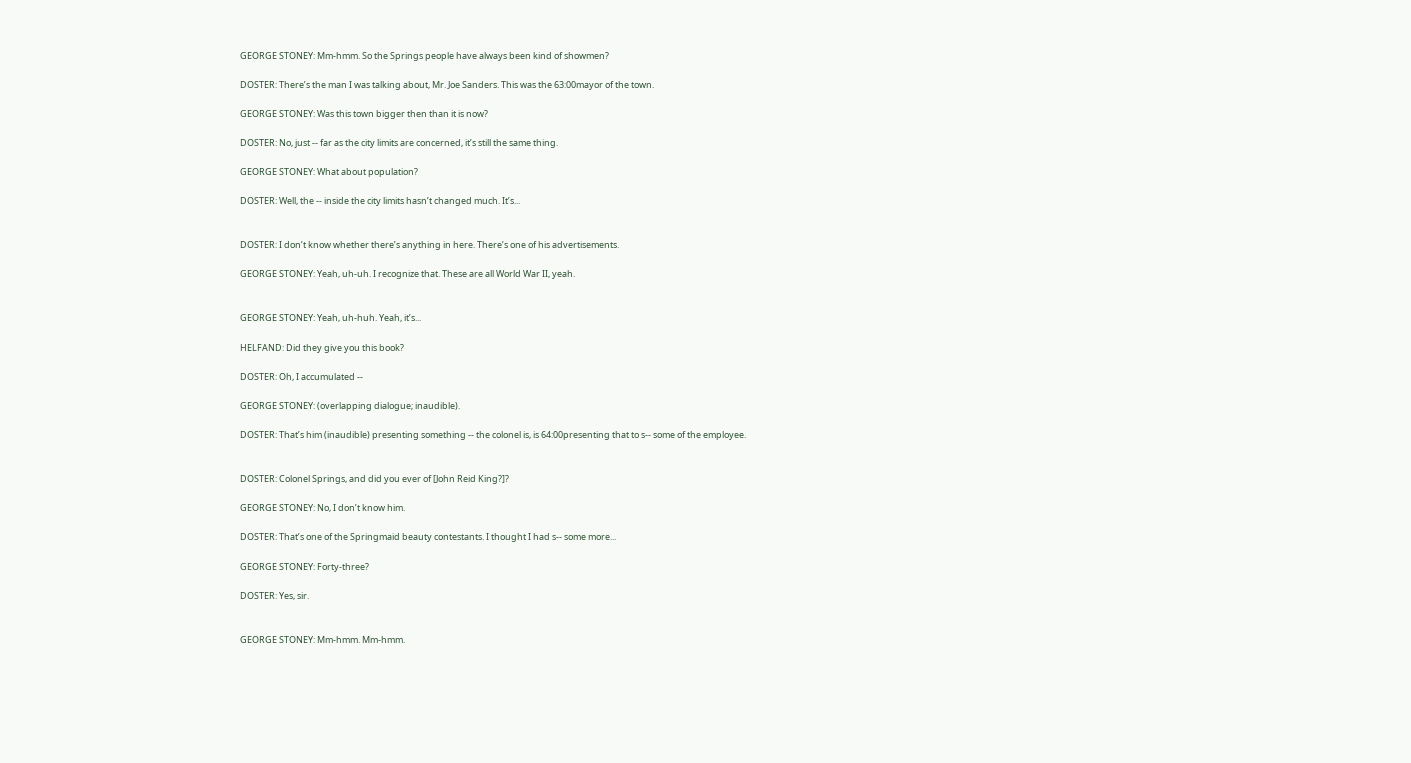GEORGE STONEY: Mm-hmm. So the Springs people have always been kind of showmen?

DOSTER: There’s the man I was talking about, Mr. Joe Sanders. This was the 63:00mayor of the town.

GEORGE STONEY: Was this town bigger then than it is now?

DOSTER: No, just -- far as the city limits are concerned, it’s still the same thing.

GEORGE STONEY: What about population?

DOSTER: Well, the -- inside the city limits hasn’t changed much. It’s...


DOSTER: I don’t know whether there’s anything in here. There’s one of his advertisements.

GEORGE STONEY: Yeah, uh-uh. I recognize that. These are all World War II, yeah.


GEORGE STONEY: Yeah, uh-huh. Yeah, it’s...

HELFAND: Did they give you this book?

DOSTER: Oh, I accumulated --

GEORGE STONEY: (overlapping dialogue; inaudible).

DOSTER: That’s him (inaudible) presenting something -- the colonel is, is 64:00presenting that to s-- some of the employee.


DOSTER: Colonel Springs, and did you ever of [John Reid King?]?

GEORGE STONEY: No, I don’t know him.

DOSTER: That’s one of the Springmaid beauty contestants. I thought I had s-- some more...

GEORGE STONEY: Forty-three?

DOSTER: Yes, sir.


GEORGE STONEY: Mm-hmm. Mm-hmm.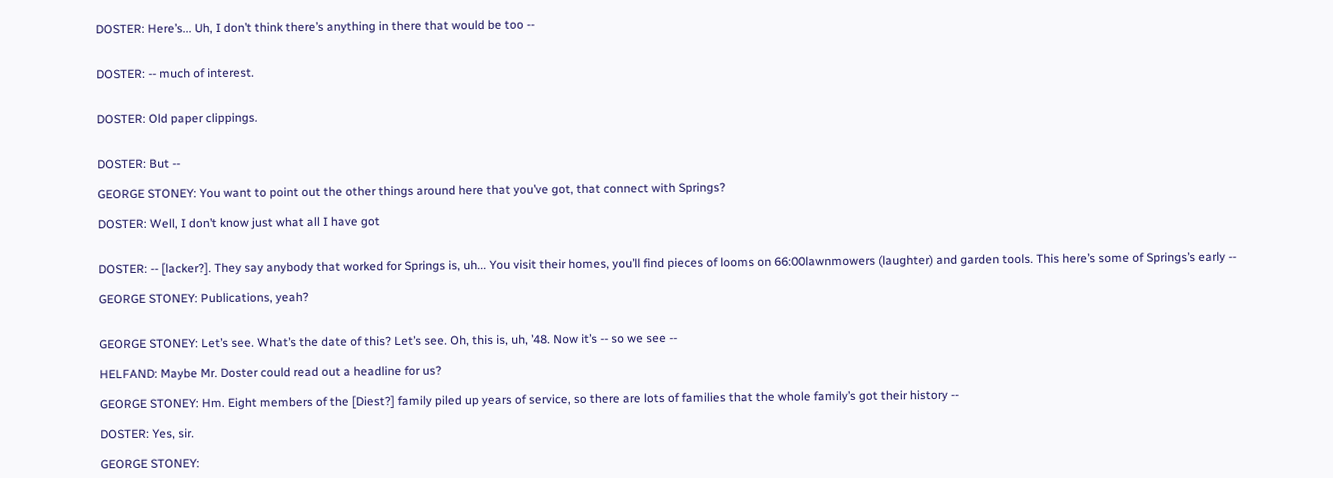DOSTER: Here’s... Uh, I don’t think there’s anything in there that would be too --


DOSTER: -- much of interest.


DOSTER: Old paper clippings.


DOSTER: But --

GEORGE STONEY: You want to point out the other things around here that you’ve got, that connect with Springs?

DOSTER: Well, I don’t know just what all I have got


DOSTER: -- [lacker?]. They say anybody that worked for Springs is, uh... You visit their homes, you’ll find pieces of looms on 66:00lawnmowers (laughter) and garden tools. This here’s some of Springs’s early --

GEORGE STONEY: Publications, yeah?


GEORGE STONEY: Let’s see. What’s the date of this? Let’s see. Oh, this is, uh, ’48. Now it’s -- so we see --

HELFAND: Maybe Mr. Doster could read out a headline for us?

GEORGE STONEY: Hm. Eight members of the [Diest?] family piled up years of service, so there are lots of families that the whole family’s got their history --

DOSTER: Yes, sir.

GEORGE STONEY: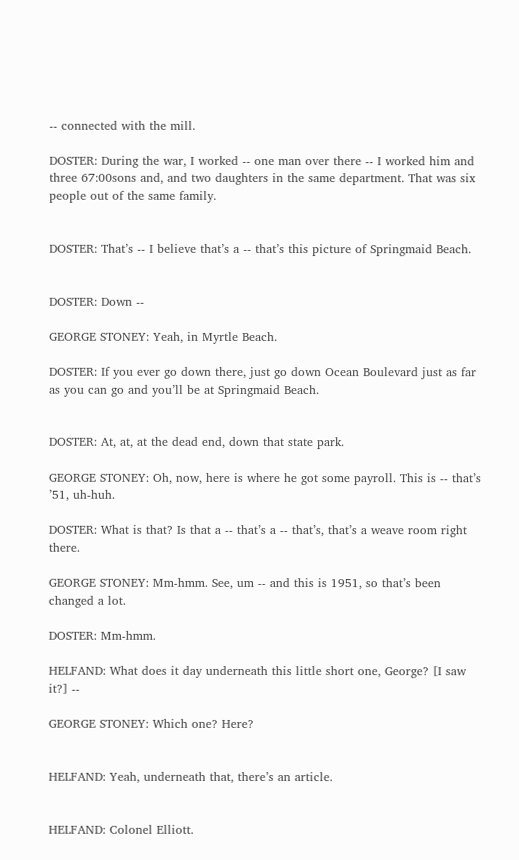-- connected with the mill.

DOSTER: During the war, I worked -- one man over there -- I worked him and three 67:00sons and, and two daughters in the same department. That was six people out of the same family.


DOSTER: That’s -- I believe that’s a -- that’s this picture of Springmaid Beach.


DOSTER: Down --

GEORGE STONEY: Yeah, in Myrtle Beach.

DOSTER: If you ever go down there, just go down Ocean Boulevard just as far as you can go and you’ll be at Springmaid Beach.


DOSTER: At, at, at the dead end, down that state park.

GEORGE STONEY: Oh, now, here is where he got some payroll. This is -- that’s ’51, uh-huh.

DOSTER: What is that? Is that a -- that’s a -- that’s, that’s a weave room right there.

GEORGE STONEY: Mm-hmm. See, um -- and this is 1951, so that’s been changed a lot.

DOSTER: Mm-hmm.

HELFAND: What does it day underneath this little short one, George? [I saw it?] --

GEORGE STONEY: Which one? Here?


HELFAND: Yeah, underneath that, there’s an article.


HELFAND: Colonel Elliott.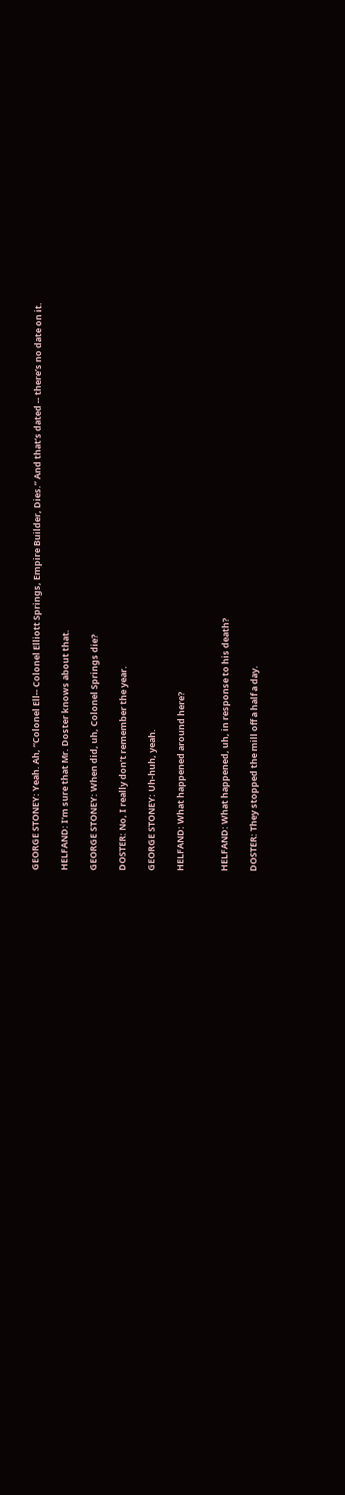GEORGE STONEY: Yeah. Ah, “Colonel Ell-- Colonel Elliott Springs, Empire Builder, Dies.” And that’s dated -- there’s no date on it.

HELFAND: I’m sure that Mr. Doster knows about that.

GEORGE STONEY: When did, uh, Colonel Springs die?

DOSTER: No, I really don’t remember the year.

GEORGE STONEY: Uh-huh, yeah.

HELFAND: What happened around here?


HELFAND: What happened, uh, in response to his death?

DOSTER: They stopped the mill off a half a day.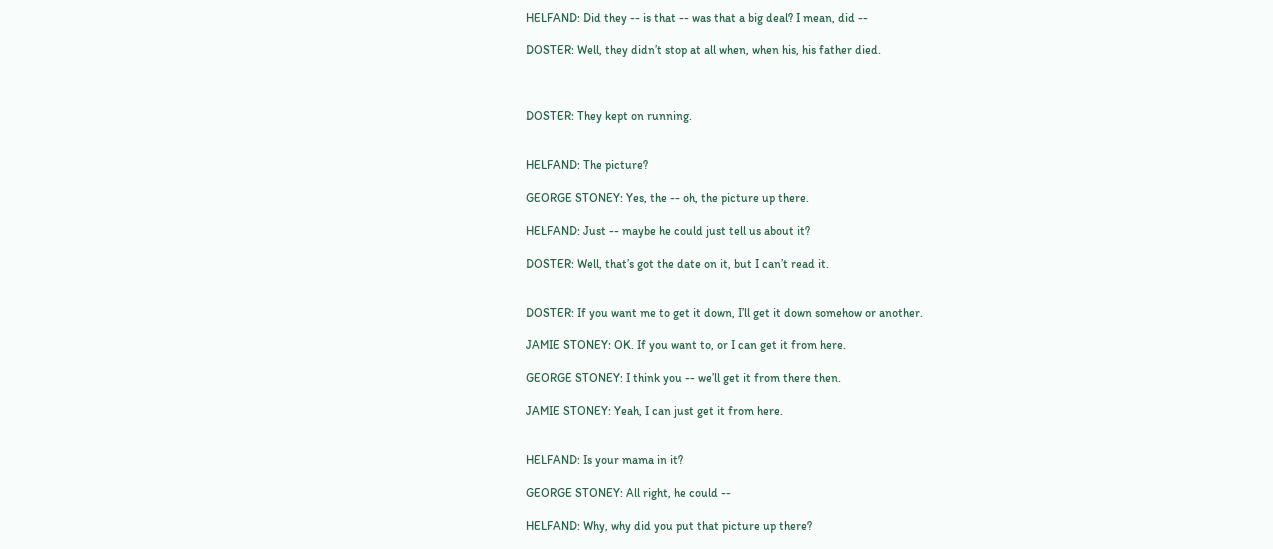HELFAND: Did they -- is that -- was that a big deal? I mean, did --

DOSTER: Well, they didn’t stop at all when, when his, his father died.



DOSTER: They kept on running.


HELFAND: The picture?

GEORGE STONEY: Yes, the -- oh, the picture up there.

HELFAND: Just -- maybe he could just tell us about it?

DOSTER: Well, that’s got the date on it, but I can’t read it.


DOSTER: If you want me to get it down, I’ll get it down somehow or another.

JAMIE STONEY: OK. If you want to, or I can get it from here.

GEORGE STONEY: I think you -- we’ll get it from there then.

JAMIE STONEY: Yeah, I can just get it from here.


HELFAND: Is your mama in it?

GEORGE STONEY: All right, he could --

HELFAND: Why, why did you put that picture up there?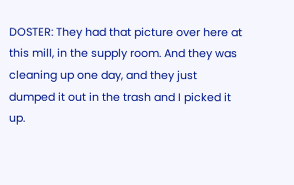DOSTER: They had that picture over here at this mill, in the supply room. And they was cleaning up one day, and they just dumped it out in the trash and I picked it up.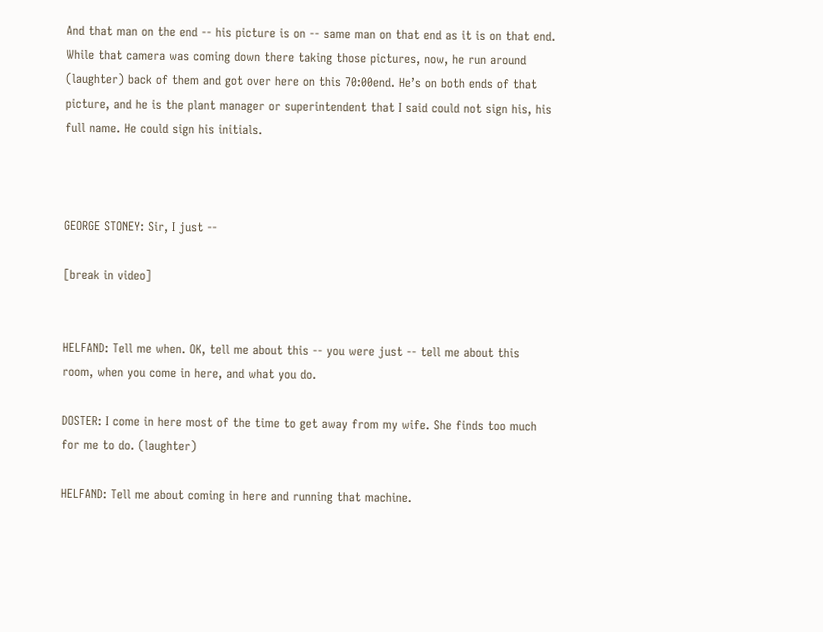And that man on the end -- his picture is on -- same man on that end as it is on that end. While that camera was coming down there taking those pictures, now, he run around (laughter) back of them and got over here on this 70:00end. He’s on both ends of that picture, and he is the plant manager or superintendent that I said could not sign his, his full name. He could sign his initials.



GEORGE STONEY: Sir, I just --

[break in video]


HELFAND: Tell me when. OK, tell me about this -- you were just -- tell me about this room, when you come in here, and what you do.

DOSTER: I come in here most of the time to get away from my wife. She finds too much for me to do. (laughter)

HELFAND: Tell me about coming in here and running that machine.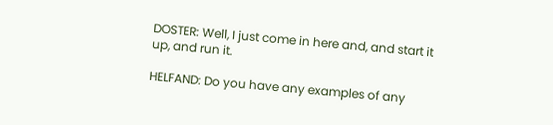DOSTER: Well, I just come in here and, and start it up, and run it.

HELFAND: Do you have any examples of any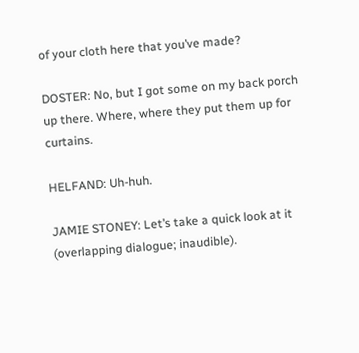of your cloth here that you’ve made?

DOSTER: No, but I got some on my back porch up there. Where, where they put them up for curtains.

HELFAND: Uh-huh.

JAMIE STONEY: Let’s take a quick look at it (overlapping dialogue; inaudible).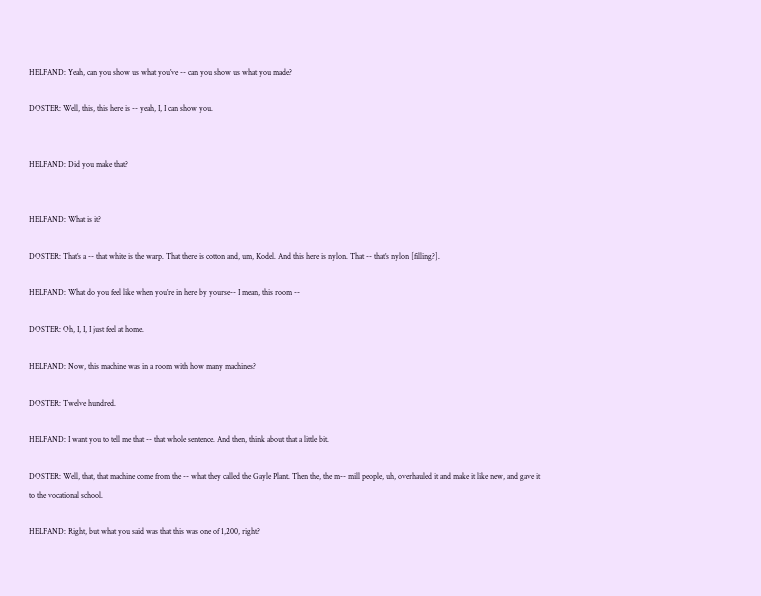HELFAND: Yeah, can you show us what you’ve -- can you show us what you made?

DOSTER: Well, this, this here is -- yeah, I, I can show you.


HELFAND: Did you make that?


HELFAND: What is it?

DOSTER: That’s a -- that white is the warp. That there is cotton and, um, Kodel. And this here is nylon. That -- that’s nylon [filling?].

HELFAND: What do you feel like when you’re in here by yourse-- I mean, this room --

DOSTER: Oh, I, I, I just feel at home.

HELFAND: Now, this machine was in a room with how many machines?

DOSTER: Twelve hundred.

HELFAND: I want you to tell me that -- that whole sentence. And then, think about that a little bit.

DOSTER: Well, that, that machine come from the -- what they called the Gayle Plant. Then the, the m-- mill people, uh, overhauled it and make it like new, and gave it to the vocational school.

HELFAND: Right, but what you said was that this was one of 1,200, right?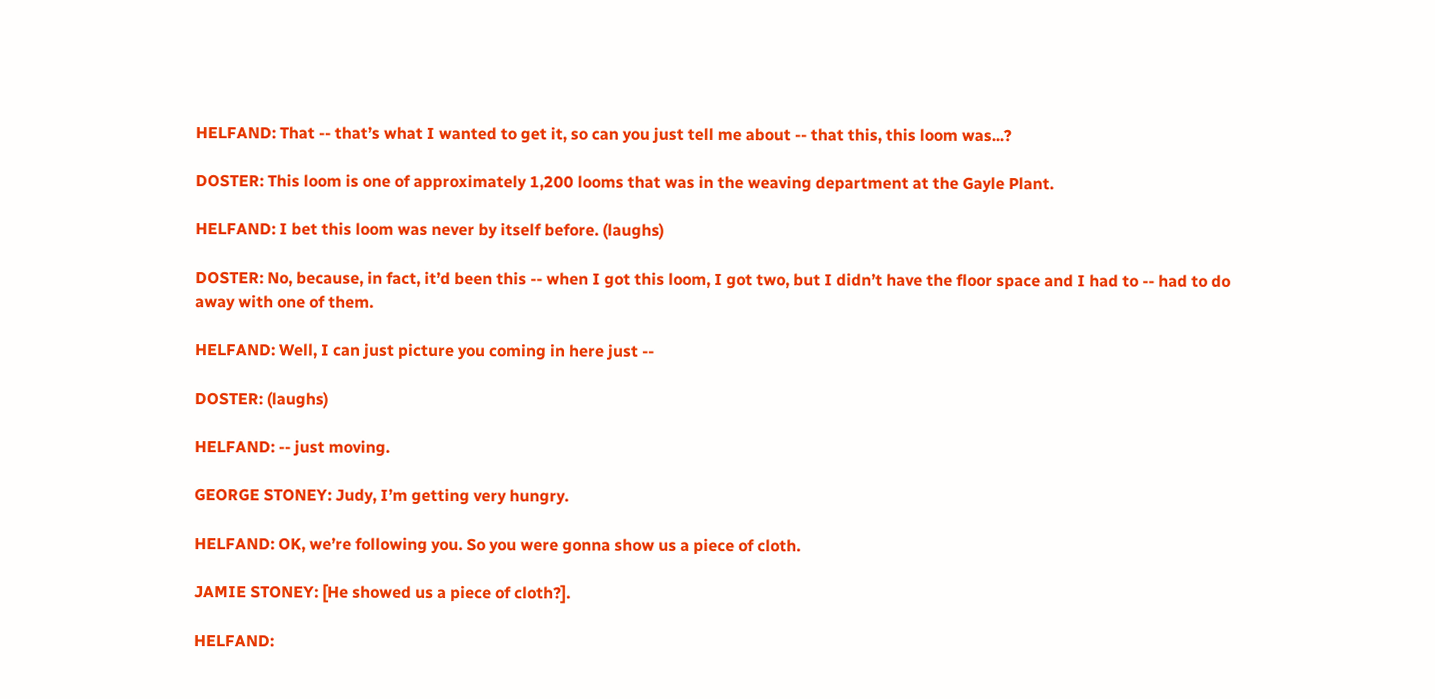HELFAND: That -- that’s what I wanted to get it, so can you just tell me about -- that this, this loom was...?

DOSTER: This loom is one of approximately 1,200 looms that was in the weaving department at the Gayle Plant.

HELFAND: I bet this loom was never by itself before. (laughs)

DOSTER: No, because, in fact, it’d been this -- when I got this loom, I got two, but I didn’t have the floor space and I had to -- had to do away with one of them.

HELFAND: Well, I can just picture you coming in here just --

DOSTER: (laughs)

HELFAND: -- just moving.

GEORGE STONEY: Judy, I’m getting very hungry.

HELFAND: OK, we’re following you. So you were gonna show us a piece of cloth.

JAMIE STONEY: [He showed us a piece of cloth?].

HELFAND: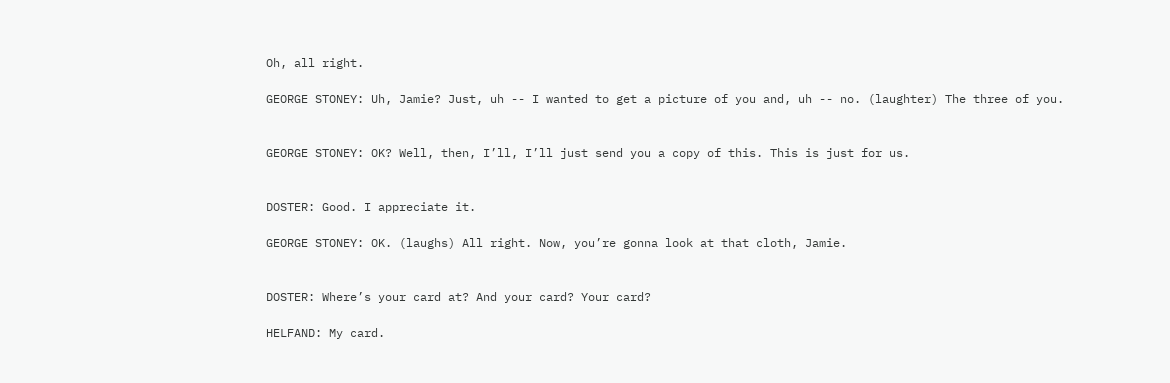Oh, all right.

GEORGE STONEY: Uh, Jamie? Just, uh -- I wanted to get a picture of you and, uh -- no. (laughter) The three of you.


GEORGE STONEY: OK? Well, then, I’ll, I’ll just send you a copy of this. This is just for us.


DOSTER: Good. I appreciate it.

GEORGE STONEY: OK. (laughs) All right. Now, you’re gonna look at that cloth, Jamie.


DOSTER: Where’s your card at? And your card? Your card?

HELFAND: My card.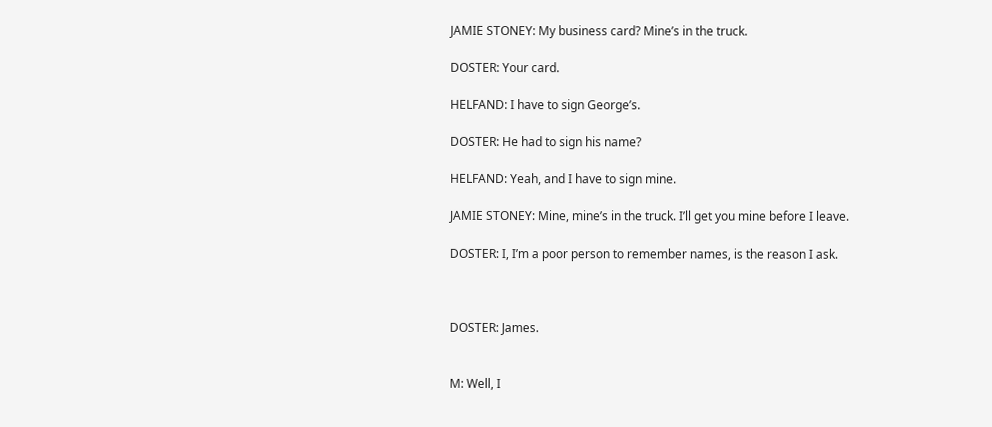JAMIE STONEY: My business card? Mine’s in the truck.

DOSTER: Your card.

HELFAND: I have to sign George’s.

DOSTER: He had to sign his name?

HELFAND: Yeah, and I have to sign mine.

JAMIE STONEY: Mine, mine’s in the truck. I’ll get you mine before I leave.

DOSTER: I, I’m a poor person to remember names, is the reason I ask.



DOSTER: James.


M: Well, I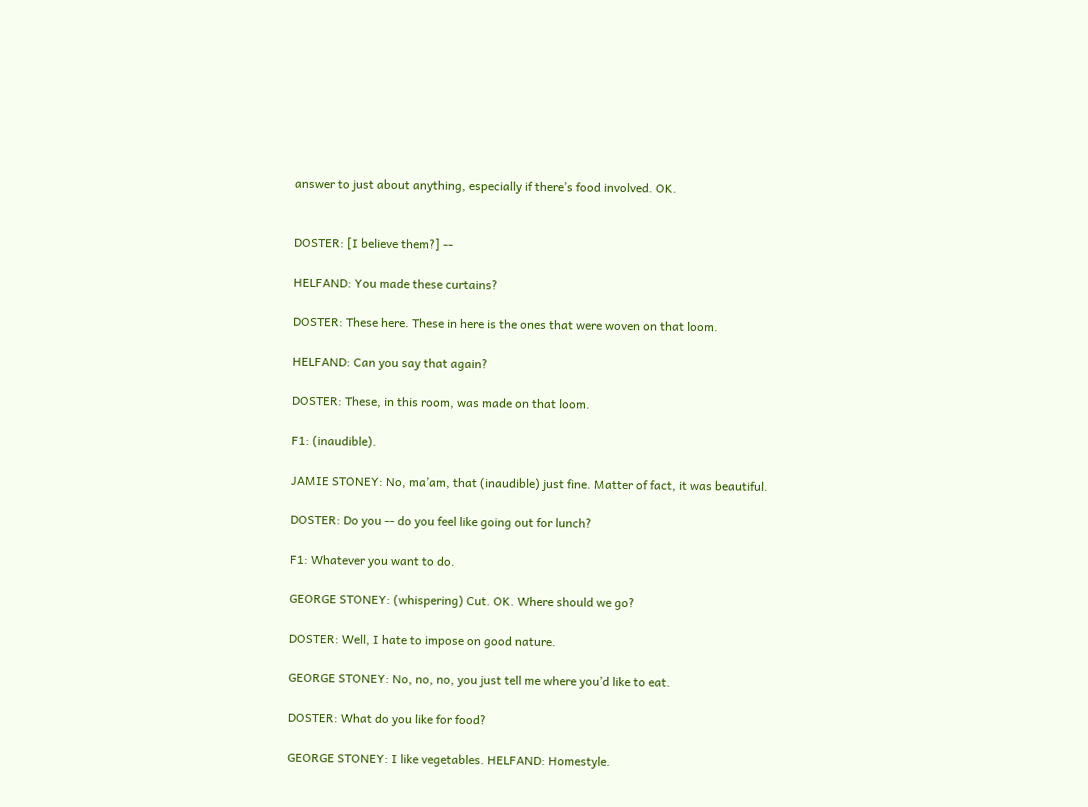answer to just about anything, especially if there’s food involved. OK.


DOSTER: [I believe them?] --

HELFAND: You made these curtains?

DOSTER: These here. These in here is the ones that were woven on that loom.

HELFAND: Can you say that again?

DOSTER: These, in this room, was made on that loom.

F1: (inaudible).

JAMIE STONEY: No, ma’am, that (inaudible) just fine. Matter of fact, it was beautiful.

DOSTER: Do you -- do you feel like going out for lunch?

F1: Whatever you want to do.

GEORGE STONEY: (whispering) Cut. OK. Where should we go?

DOSTER: Well, I hate to impose on good nature.

GEORGE STONEY: No, no, no, you just tell me where you’d like to eat.

DOSTER: What do you like for food?

GEORGE STONEY: I like vegetables. HELFAND: Homestyle.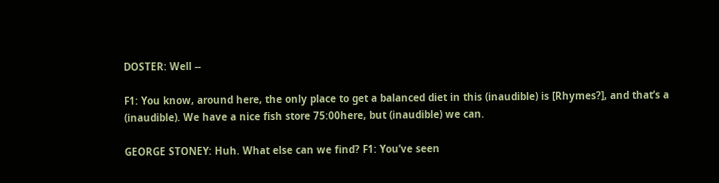DOSTER: Well --

F1: You know, around here, the only place to get a balanced diet in this (inaudible) is [Rhymes?], and that’s a (inaudible). We have a nice fish store 75:00here, but (inaudible) we can.

GEORGE STONEY: Huh. What else can we find? F1: You’ve seen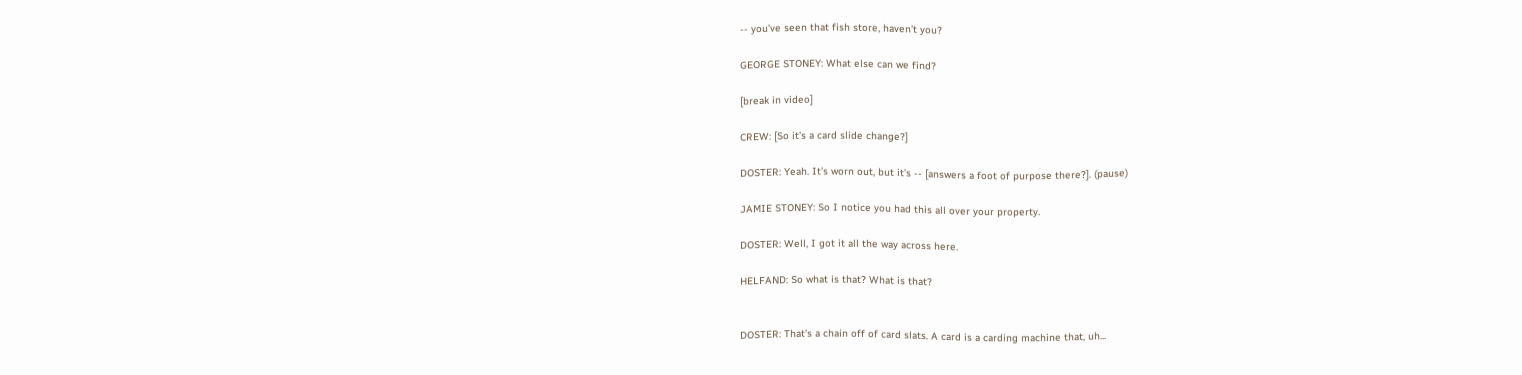-- you’ve seen that fish store, haven’t you?

GEORGE STONEY: What else can we find?

[break in video]

CREW: [So it’s a card slide change?]

DOSTER: Yeah. It’s worn out, but it’s -- [answers a foot of purpose there?]. (pause)

JAMIE STONEY: So I notice you had this all over your property.

DOSTER: Well, I got it all the way across here.

HELFAND: So what is that? What is that?


DOSTER: That’s a chain off of card slats. A card is a carding machine that, uh...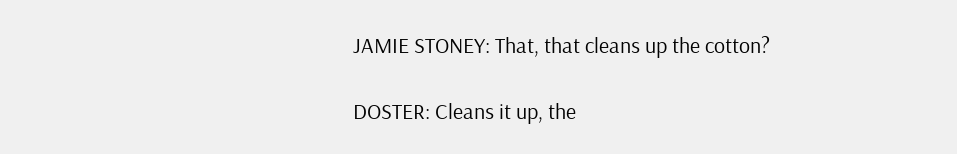JAMIE STONEY: That, that cleans up the cotton?

DOSTER: Cleans it up, the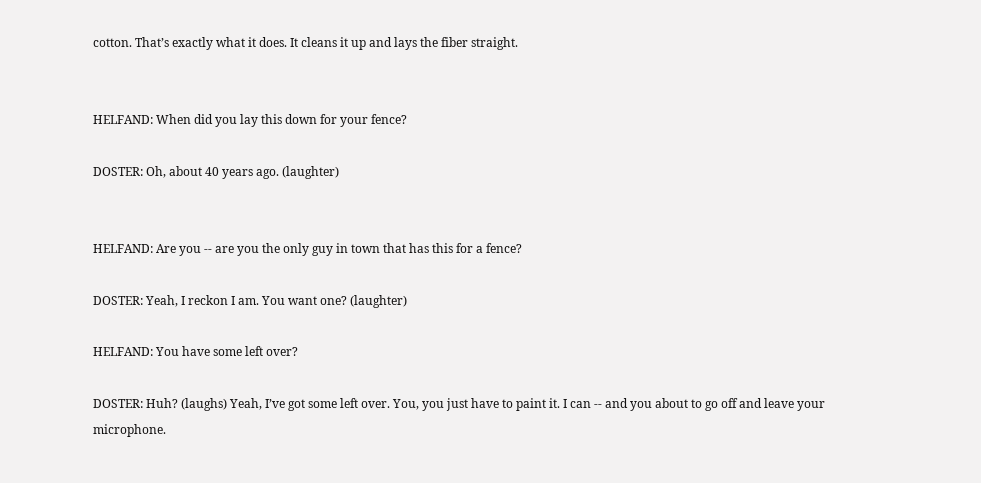cotton. That’s exactly what it does. It cleans it up and lays the fiber straight.


HELFAND: When did you lay this down for your fence?

DOSTER: Oh, about 40 years ago. (laughter)


HELFAND: Are you -- are you the only guy in town that has this for a fence?

DOSTER: Yeah, I reckon I am. You want one? (laughter)

HELFAND: You have some left over?

DOSTER: Huh? (laughs) Yeah, I’ve got some left over. You, you just have to paint it. I can -- and you about to go off and leave your microphone.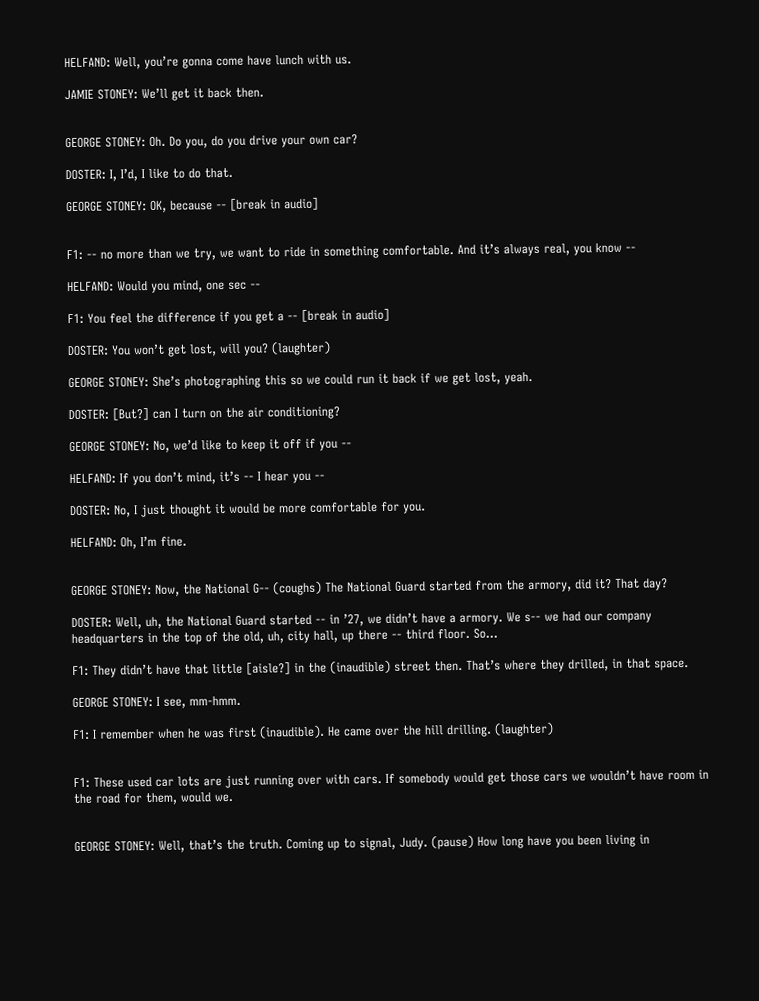HELFAND: Well, you’re gonna come have lunch with us.

JAMIE STONEY: We’ll get it back then.


GEORGE STONEY: Oh. Do you, do you drive your own car?

DOSTER: I, I’d, I like to do that.

GEORGE STONEY: OK, because -- [break in audio]


F1: -- no more than we try, we want to ride in something comfortable. And it’s always real, you know --

HELFAND: Would you mind, one sec --

F1: You feel the difference if you get a -- [break in audio]

DOSTER: You won’t get lost, will you? (laughter)

GEORGE STONEY: She’s photographing this so we could run it back if we get lost, yeah.

DOSTER: [But?] can I turn on the air conditioning?

GEORGE STONEY: No, we’d like to keep it off if you --

HELFAND: If you don’t mind, it’s -- I hear you --

DOSTER: No, I just thought it would be more comfortable for you.

HELFAND: Oh, I’m fine.


GEORGE STONEY: Now, the National G-- (coughs) The National Guard started from the armory, did it? That day?

DOSTER: Well, uh, the National Guard started -- in ’27, we didn’t have a armory. We s-- we had our company headquarters in the top of the old, uh, city hall, up there -- third floor. So...

F1: They didn’t have that little [aisle?] in the (inaudible) street then. That’s where they drilled, in that space.

GEORGE STONEY: I see, mm-hmm.

F1: I remember when he was first (inaudible). He came over the hill drilling. (laughter)


F1: These used car lots are just running over with cars. If somebody would get those cars we wouldn’t have room in the road for them, would we.


GEORGE STONEY: Well, that’s the truth. Coming up to signal, Judy. (pause) How long have you been living in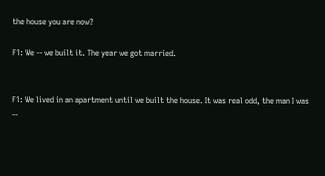the house you are now?

F1: We -- we built it. The year we got married.


F1: We lived in an apartment until we built the house. It was real odd, the man I was --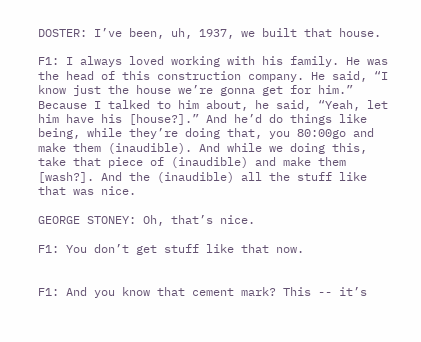DOSTER: I’ve been, uh, 1937, we built that house.

F1: I always loved working with his family. He was the head of this construction company. He said, “I know just the house we’re gonna get for him.” Because I talked to him about, he said, “Yeah, let him have his [house?].” And he’d do things like being, while they’re doing that, you 80:00go and make them (inaudible). And while we doing this, take that piece of (inaudible) and make them [wash?]. And the (inaudible) all the stuff like that was nice.

GEORGE STONEY: Oh, that’s nice.

F1: You don’t get stuff like that now.


F1: And you know that cement mark? This -- it’s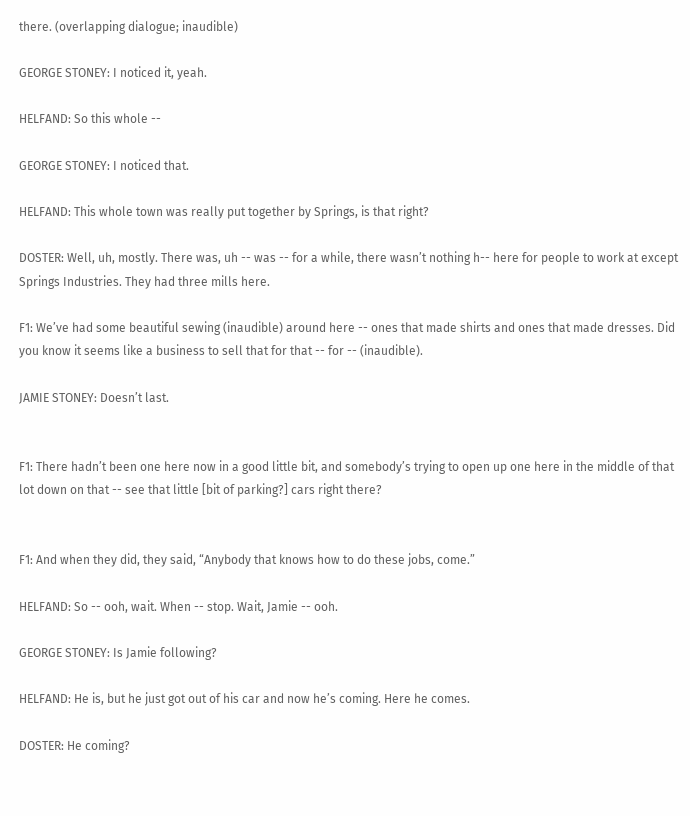there. (overlapping dialogue; inaudible)

GEORGE STONEY: I noticed it, yeah.

HELFAND: So this whole --

GEORGE STONEY: I noticed that.

HELFAND: This whole town was really put together by Springs, is that right?

DOSTER: Well, uh, mostly. There was, uh -- was -- for a while, there wasn’t nothing h-- here for people to work at except Springs Industries. They had three mills here.

F1: We’ve had some beautiful sewing (inaudible) around here -- ones that made shirts and ones that made dresses. Did you know it seems like a business to sell that for that -- for -- (inaudible).

JAMIE STONEY: Doesn’t last.


F1: There hadn’t been one here now in a good little bit, and somebody’s trying to open up one here in the middle of that lot down on that -- see that little [bit of parking?] cars right there?


F1: And when they did, they said, “Anybody that knows how to do these jobs, come.”

HELFAND: So -- ooh, wait. When -- stop. Wait, Jamie -- ooh.

GEORGE STONEY: Is Jamie following?

HELFAND: He is, but he just got out of his car and now he’s coming. Here he comes.

DOSTER: He coming?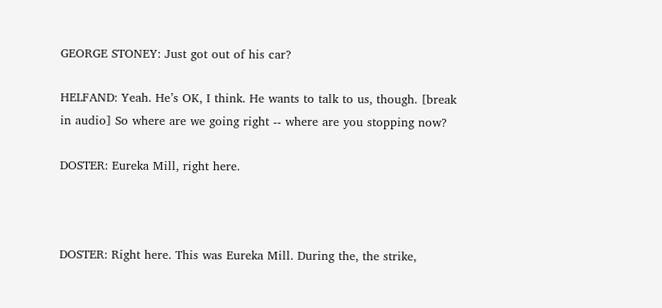GEORGE STONEY: Just got out of his car?

HELFAND: Yeah. He’s OK, I think. He wants to talk to us, though. [break in audio] So where are we going right -- where are you stopping now?

DOSTER: Eureka Mill, right here.



DOSTER: Right here. This was Eureka Mill. During the, the strike,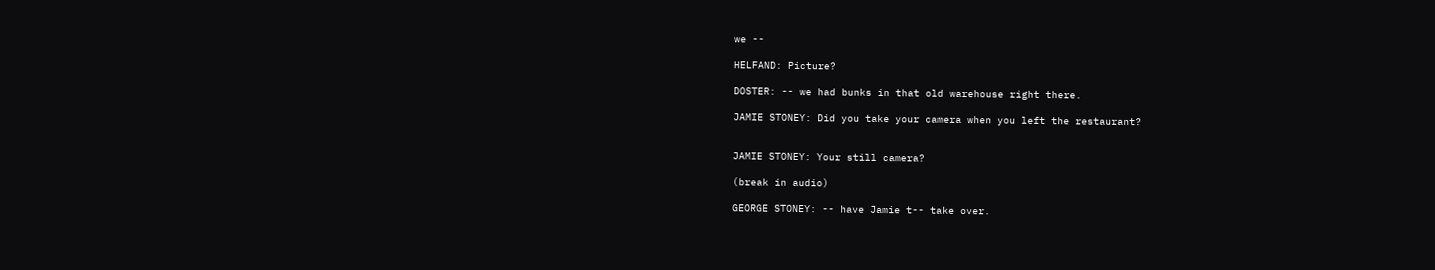we --

HELFAND: Picture?

DOSTER: -- we had bunks in that old warehouse right there.

JAMIE STONEY: Did you take your camera when you left the restaurant?


JAMIE STONEY: Your still camera?

(break in audio)

GEORGE STONEY: -- have Jamie t-- take over.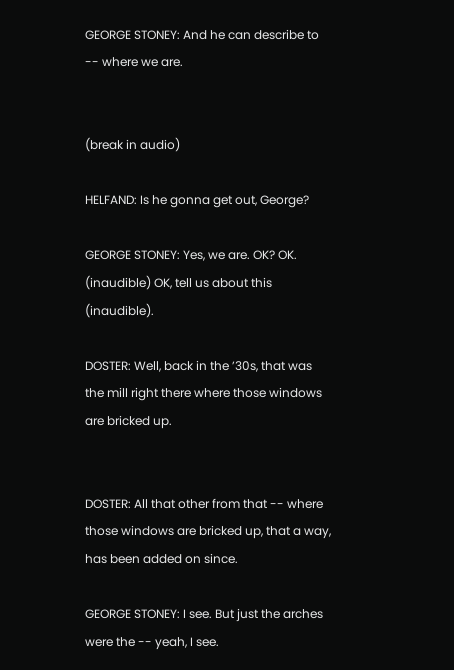GEORGE STONEY: And he can describe to -- where we are.


(break in audio)

HELFAND: Is he gonna get out, George?

GEORGE STONEY: Yes, we are. OK? OK. (inaudible) OK, tell us about this (inaudible).

DOSTER: Well, back in the ’30s, that was the mill right there where those windows are bricked up.


DOSTER: All that other from that -- where those windows are bricked up, that a way, has been added on since.

GEORGE STONEY: I see. But just the arches were the -- yeah, I see.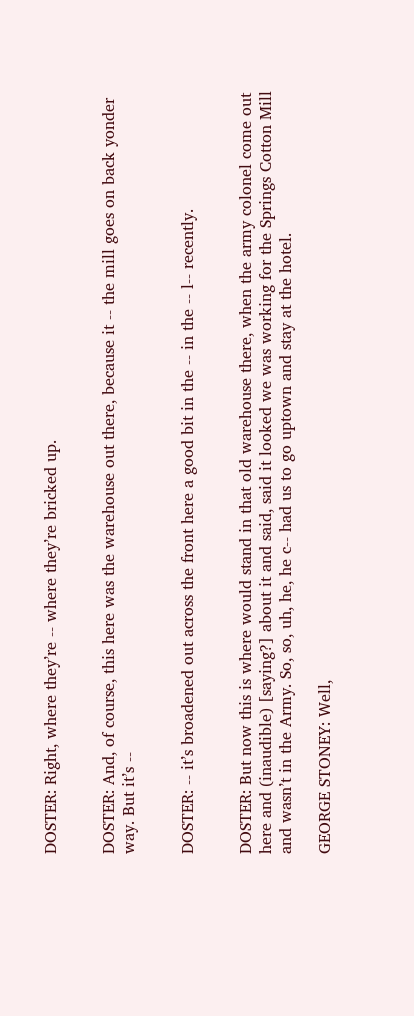DOSTER: Right, where they’re -- where they’re bricked up.


DOSTER: And, of course, this here was the warehouse out there, because it -- the mill goes on back yonder way. But it’s --


DOSTER: -- it’s broadened out across the front here a good bit in the -- in the -- l-- recently.


DOSTER: But now this is where would stand in that old warehouse there, when the army colonel come out here and (inaudible) [saying?] about it and said, said it looked we was working for the Springs Cotton Mill and wasn’t in the Army. So, so, uh, he, he c-- had us to go uptown and stay at the hotel.

GEORGE STONEY: Well,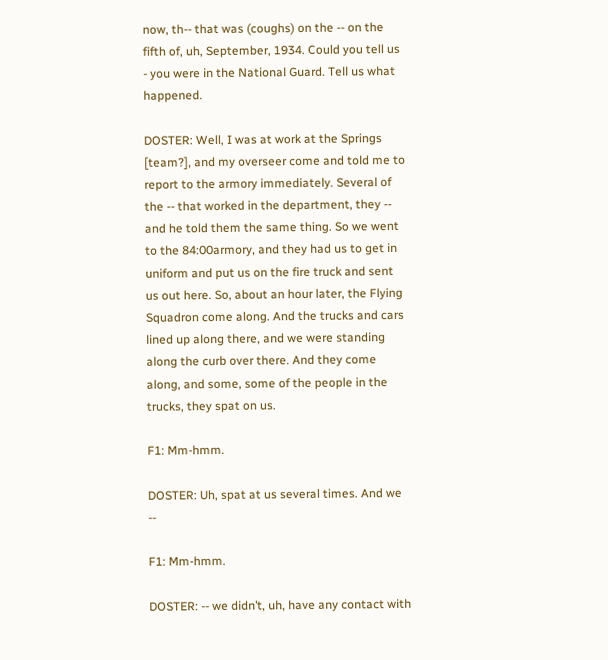now, th-- that was (coughs) on the -- on the fifth of, uh, September, 1934. Could you tell us - you were in the National Guard. Tell us what happened.

DOSTER: Well, I was at work at the Springs [team?], and my overseer come and told me to report to the armory immediately. Several of the -- that worked in the department, they -- and he told them the same thing. So we went to the 84:00armory, and they had us to get in uniform and put us on the fire truck and sent us out here. So, about an hour later, the Flying Squadron come along. And the trucks and cars lined up along there, and we were standing along the curb over there. And they come along, and some, some of the people in the trucks, they spat on us.

F1: Mm-hmm.

DOSTER: Uh, spat at us several times. And we --

F1: Mm-hmm.

DOSTER: -- we didn’t, uh, have any contact with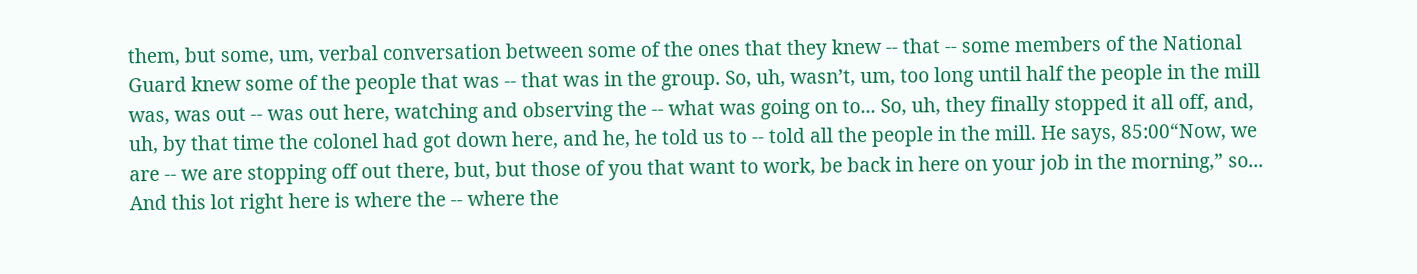them, but some, um, verbal conversation between some of the ones that they knew -- that -- some members of the National Guard knew some of the people that was -- that was in the group. So, uh, wasn’t, um, too long until half the people in the mill was, was out -- was out here, watching and observing the -- what was going on to... So, uh, they finally stopped it all off, and, uh, by that time the colonel had got down here, and he, he told us to -- told all the people in the mill. He says, 85:00“Now, we are -- we are stopping off out there, but, but those of you that want to work, be back in here on your job in the morning,” so... And this lot right here is where the -- where the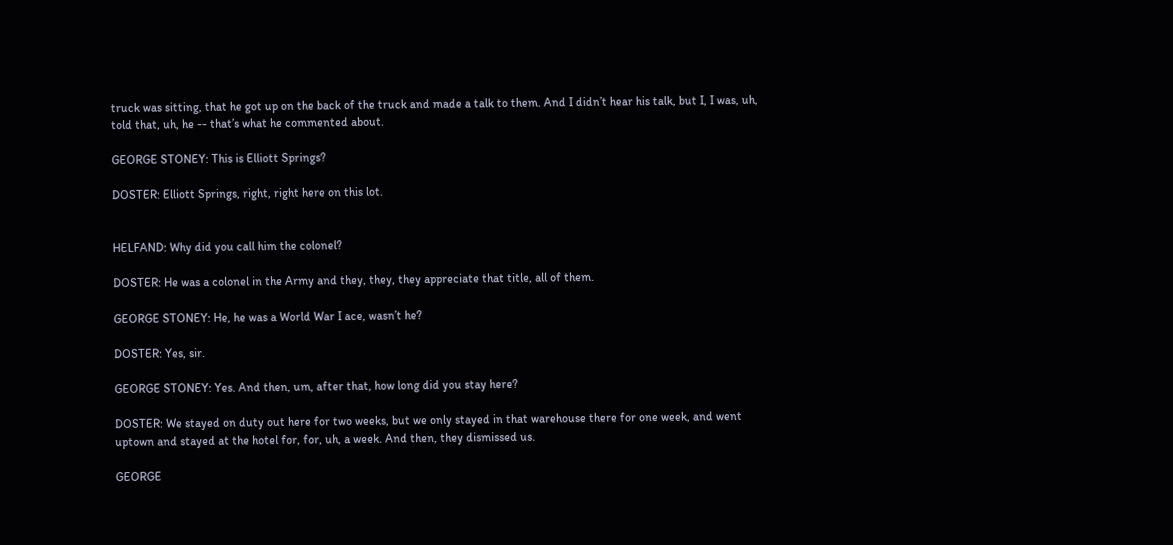truck was sitting, that he got up on the back of the truck and made a talk to them. And I didn’t hear his talk, but I, I was, uh, told that, uh, he -- that’s what he commented about.

GEORGE STONEY: This is Elliott Springs?

DOSTER: Elliott Springs, right, right here on this lot.


HELFAND: Why did you call him the colonel?

DOSTER: He was a colonel in the Army and they, they, they appreciate that title, all of them.

GEORGE STONEY: He, he was a World War I ace, wasn’t he?

DOSTER: Yes, sir.

GEORGE STONEY: Yes. And then, um, after that, how long did you stay here?

DOSTER: We stayed on duty out here for two weeks, but we only stayed in that warehouse there for one week, and went uptown and stayed at the hotel for, for, uh, a week. And then, they dismissed us.

GEORGE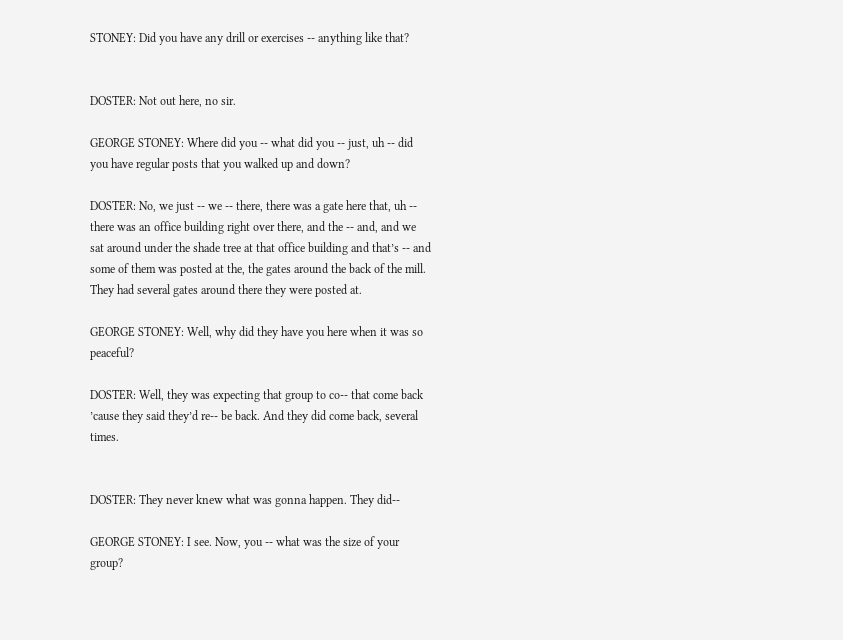STONEY: Did you have any drill or exercises -- anything like that?


DOSTER: Not out here, no sir.

GEORGE STONEY: Where did you -- what did you -- just, uh -- did you have regular posts that you walked up and down?

DOSTER: No, we just -- we -- there, there was a gate here that, uh -- there was an office building right over there, and the -- and, and we sat around under the shade tree at that office building and that’s -- and some of them was posted at the, the gates around the back of the mill. They had several gates around there they were posted at.

GEORGE STONEY: Well, why did they have you here when it was so peaceful?

DOSTER: Well, they was expecting that group to co-- that come back ’cause they said they’d re-- be back. And they did come back, several times.


DOSTER: They never knew what was gonna happen. They did--

GEORGE STONEY: I see. Now, you -- what was the size of your group?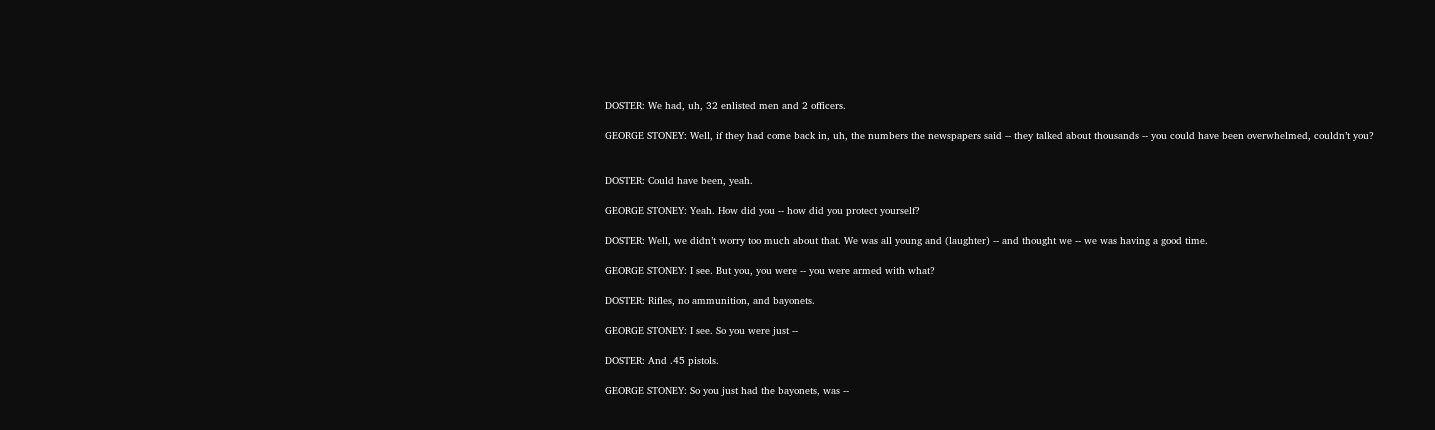DOSTER: We had, uh, 32 enlisted men and 2 officers.

GEORGE STONEY: Well, if they had come back in, uh, the numbers the newspapers said -- they talked about thousands -- you could have been overwhelmed, couldn’t you?


DOSTER: Could have been, yeah.

GEORGE STONEY: Yeah. How did you -- how did you protect yourself?

DOSTER: Well, we didn’t worry too much about that. We was all young and (laughter) -- and thought we -- we was having a good time.

GEORGE STONEY: I see. But you, you were -- you were armed with what?

DOSTER: Rifles, no ammunition, and bayonets.

GEORGE STONEY: I see. So you were just --

DOSTER: And .45 pistols.

GEORGE STONEY: So you just had the bayonets, was --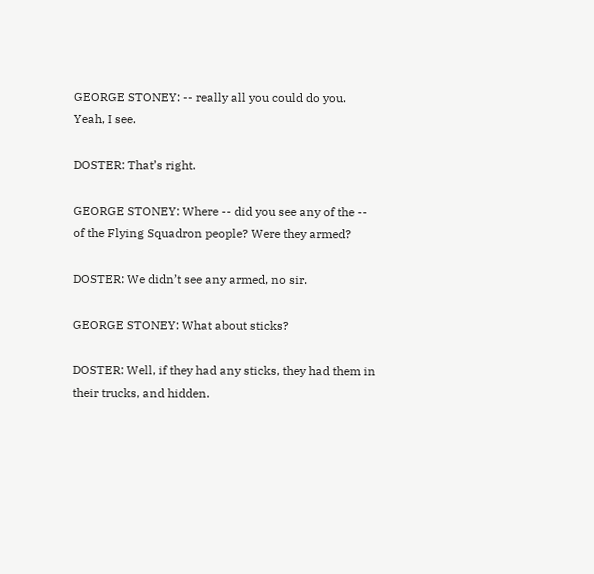GEORGE STONEY: -- really all you could do you. Yeah, I see.

DOSTER: That’s right.

GEORGE STONEY: Where -- did you see any of the -- of the Flying Squadron people? Were they armed?

DOSTER: We didn’t see any armed, no sir.

GEORGE STONEY: What about sticks?

DOSTER: Well, if they had any sticks, they had them in their trucks, and hidden.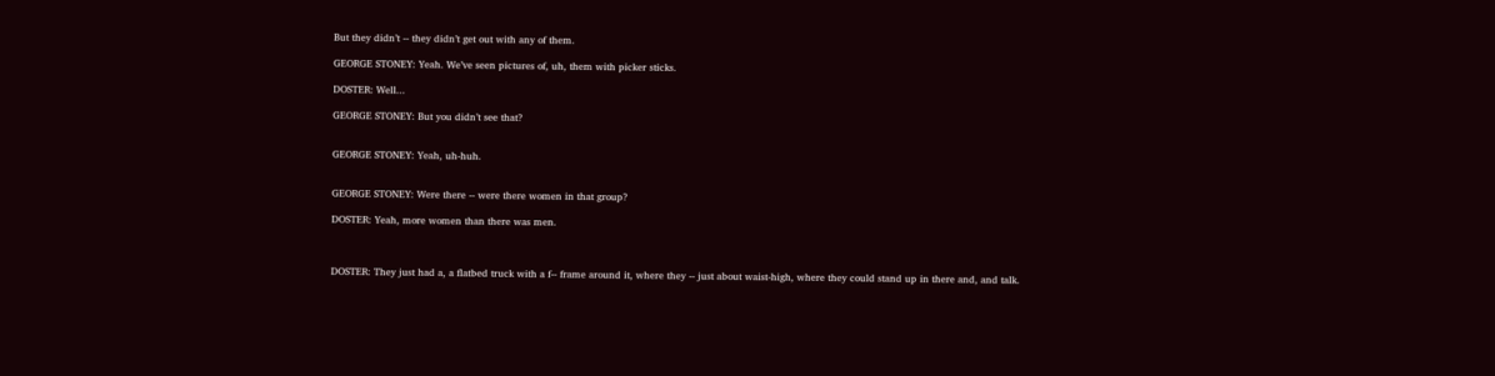But they didn’t -- they didn’t get out with any of them.

GEORGE STONEY: Yeah. We’ve seen pictures of, uh, them with picker sticks.

DOSTER: Well...

GEORGE STONEY: But you didn’t see that?


GEORGE STONEY: Yeah, uh-huh.


GEORGE STONEY: Were there -- were there women in that group?

DOSTER: Yeah, more women than there was men.



DOSTER: They just had a, a flatbed truck with a f-- frame around it, where they -- just about waist-high, where they could stand up in there and, and talk.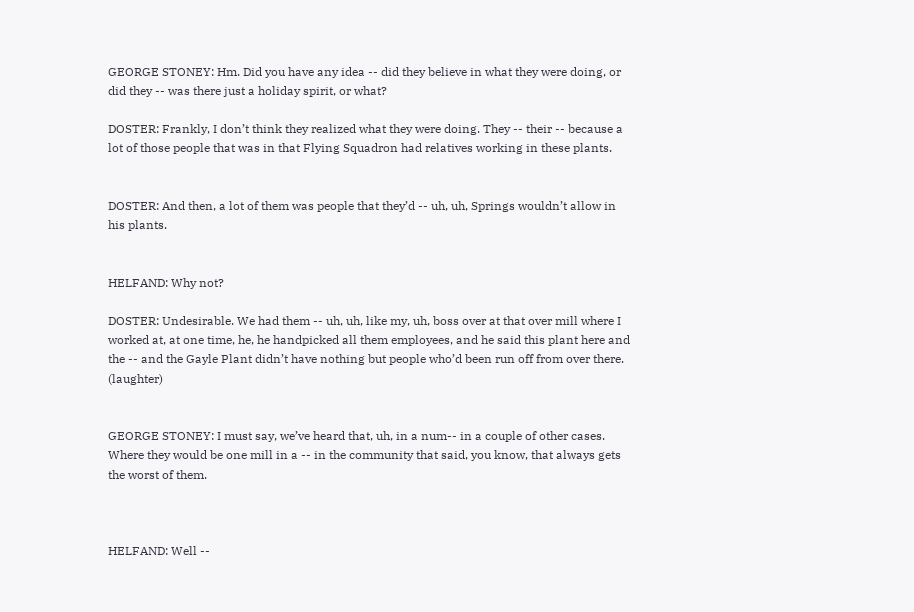GEORGE STONEY: Hm. Did you have any idea -- did they believe in what they were doing, or did they -- was there just a holiday spirit, or what?

DOSTER: Frankly, I don’t think they realized what they were doing. They -- their -- because a lot of those people that was in that Flying Squadron had relatives working in these plants.


DOSTER: And then, a lot of them was people that they’d -- uh, uh, Springs wouldn’t allow in his plants.


HELFAND: Why not?

DOSTER: Undesirable. We had them -- uh, uh, like my, uh, boss over at that over mill where I worked at, at one time, he, he handpicked all them employees, and he said this plant here and the -- and the Gayle Plant didn’t have nothing but people who’d been run off from over there. (laughter)


GEORGE STONEY: I must say, we’ve heard that, uh, in a num-- in a couple of other cases. Where they would be one mill in a -- in the community that said, you know, that always gets the worst of them.



HELFAND: Well --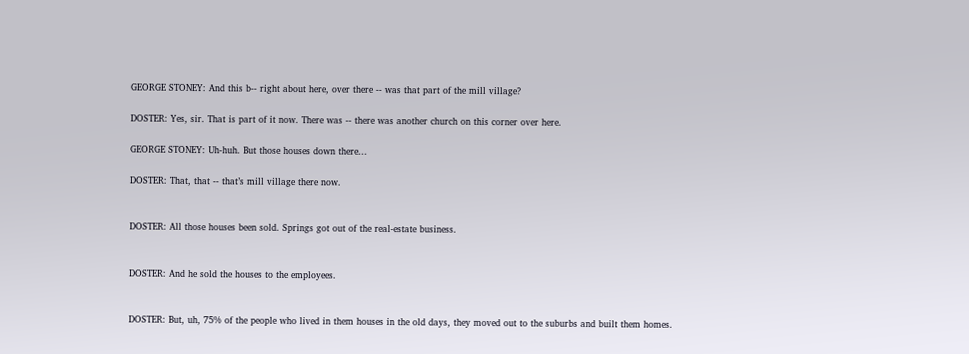GEORGE STONEY: And this b-- right about here, over there -- was that part of the mill village?

DOSTER: Yes, sir. That is part of it now. There was -- there was another church on this corner over here.

GEORGE STONEY: Uh-huh. But those houses down there...

DOSTER: That, that -- that’s mill village there now.


DOSTER: All those houses been sold. Springs got out of the real-estate business.


DOSTER: And he sold the houses to the employees.


DOSTER: But, uh, 75% of the people who lived in them houses in the old days, they moved out to the suburbs and built them homes.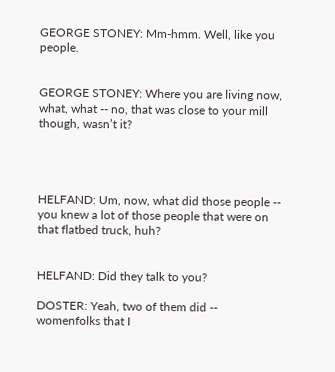GEORGE STONEY: Mm-hmm. Well, like you people.


GEORGE STONEY: Where you are living now, what, what -- no, that was close to your mill though, wasn’t it?




HELFAND: Um, now, what did those people -- you knew a lot of those people that were on that flatbed truck, huh?


HELFAND: Did they talk to you?

DOSTER: Yeah, two of them did -- womenfolks that I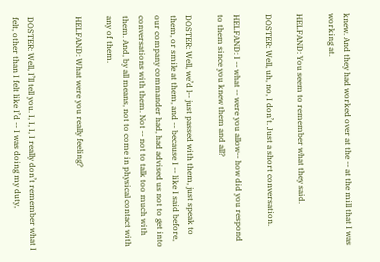knew. And they had worked over at the -- at the mill that I was working at.

HELFAND: You seem to remember what they said.

DOSTER: Well, uh, no, I don’t. Just a short conversation.

HELFAND: I -- what -- were you allow-- how did you respond to them since you knew them and all?

DOSTER: Well, we’d l-- just passed with them, just speak to them, or smile at them, and -- because I -- like I said before, our company commander had, had advised us not to get into conversations with them. Not -- not to talk too much with them. And, by all means, not to come in physical contact with any of them.

HELFAND: What were you really feeling?


DOSTER: Well, I’ll tell you. I, I, I, I really don’t remember what I felt, other than I felt like I’d -- I was doing my duty,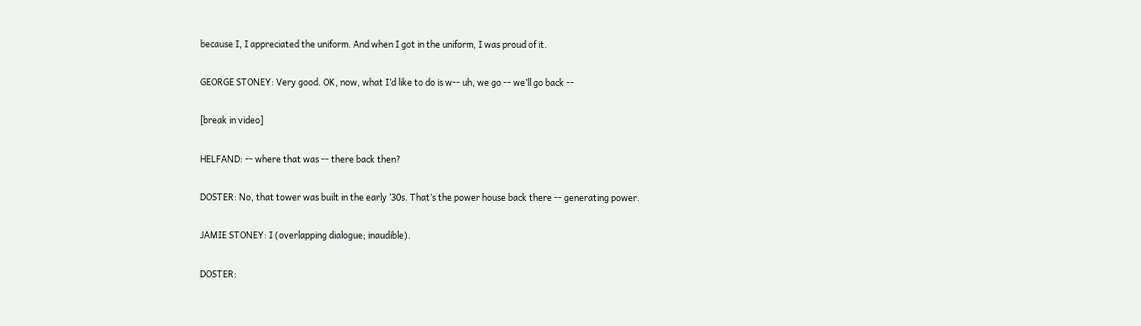because I, I appreciated the uniform. And when I got in the uniform, I was proud of it.

GEORGE STONEY: Very good. OK, now, what I’d like to do is w-- uh, we go -- we’ll go back --

[break in video]

HELFAND: -- where that was -- there back then?

DOSTER: No, that tower was built in the early ’30s. That’s the power house back there -- generating power.

JAMIE STONEY: I (overlapping dialogue; inaudible).

DOSTER: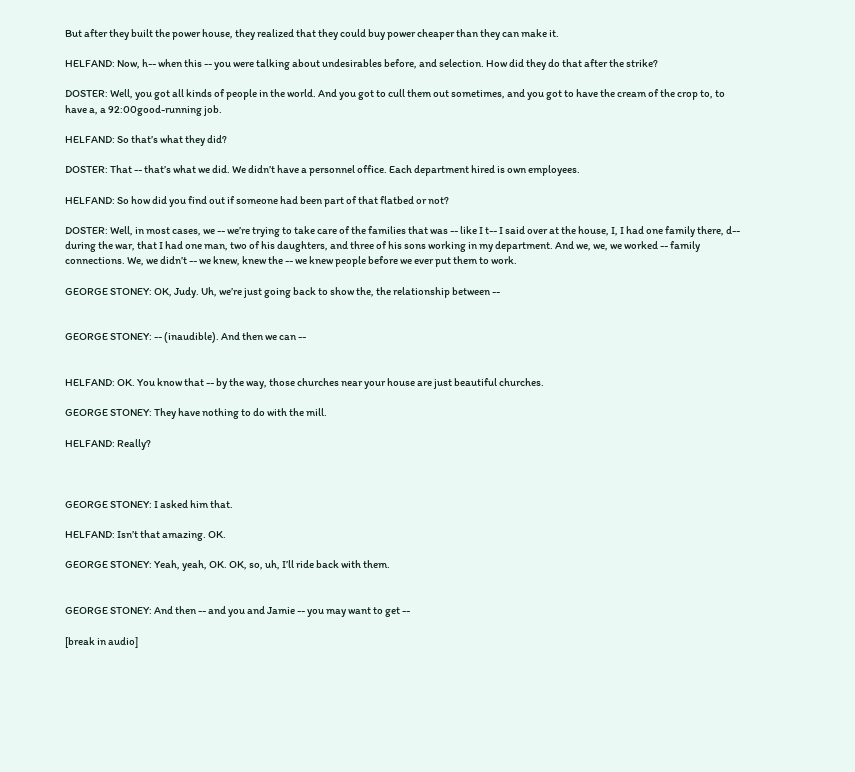But after they built the power house, they realized that they could buy power cheaper than they can make it.

HELFAND: Now, h-- when this -- you were talking about undesirables before, and selection. How did they do that after the strike?

DOSTER: Well, you got all kinds of people in the world. And you got to cull them out sometimes, and you got to have the cream of the crop to, to have a, a 92:00good-running job.

HELFAND: So that’s what they did?

DOSTER: That -- that’s what we did. We didn’t have a personnel office. Each department hired is own employees.

HELFAND: So how did you find out if someone had been part of that flatbed or not?

DOSTER: Well, in most cases, we -- we’re trying to take care of the families that was -- like I t-- I said over at the house, I, I had one family there, d-- during the war, that I had one man, two of his daughters, and three of his sons working in my department. And we, we, we worked -- family connections. We, we didn’t -- we knew, knew the -- we knew people before we ever put them to work.

GEORGE STONEY: OK, Judy. Uh, we’re just going back to show the, the relationship between --


GEORGE STONEY: -- (inaudible). And then we can --


HELFAND: OK. You know that -- by the way, those churches near your house are just beautiful churches.

GEORGE STONEY: They have nothing to do with the mill.

HELFAND: Really?



GEORGE STONEY: I asked him that.

HELFAND: Isn’t that amazing. OK.

GEORGE STONEY: Yeah, yeah, OK. OK, so, uh, I’ll ride back with them.


GEORGE STONEY: And then -- and you and Jamie -- you may want to get --

[break in audio]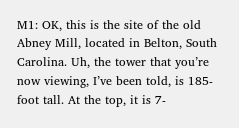M1: OK, this is the site of the old Abney Mill, located in Belton, South Carolina. Uh, the tower that you’re now viewing, I’ve been told, is 185-foot tall. At the top, it is 7-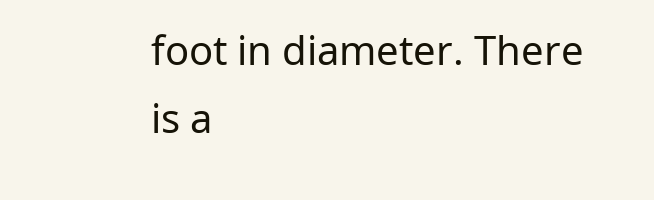foot in diameter. There is a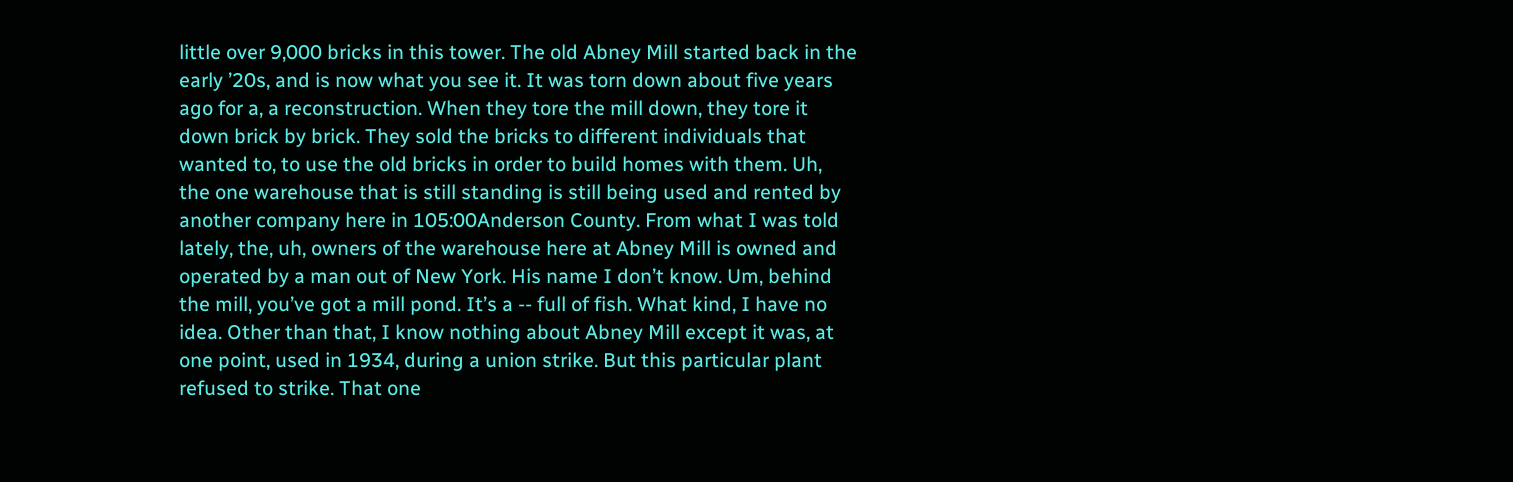little over 9,000 bricks in this tower. The old Abney Mill started back in the early ’20s, and is now what you see it. It was torn down about five years ago for a, a reconstruction. When they tore the mill down, they tore it down brick by brick. They sold the bricks to different individuals that wanted to, to use the old bricks in order to build homes with them. Uh, the one warehouse that is still standing is still being used and rented by another company here in 105:00Anderson County. From what I was told lately, the, uh, owners of the warehouse here at Abney Mill is owned and operated by a man out of New York. His name I don’t know. Um, behind the mill, you’ve got a mill pond. It’s a -- full of fish. What kind, I have no idea. Other than that, I know nothing about Abney Mill except it was, at one point, used in 1934, during a union strike. But this particular plant refused to strike. That one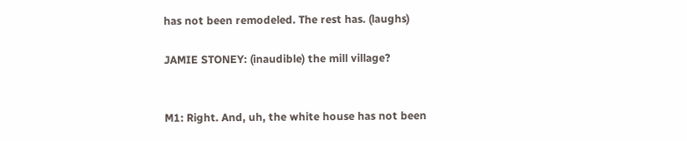has not been remodeled. The rest has. (laughs)

JAMIE STONEY: (inaudible) the mill village?


M1: Right. And, uh, the white house has not been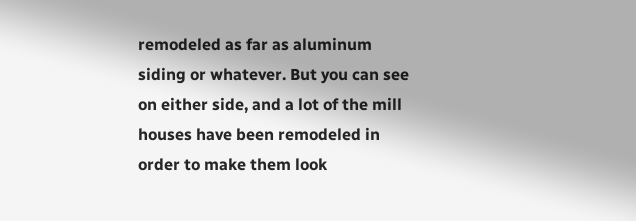remodeled as far as aluminum siding or whatever. But you can see on either side, and a lot of the mill houses have been remodeled in order to make them look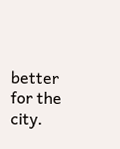better for the city.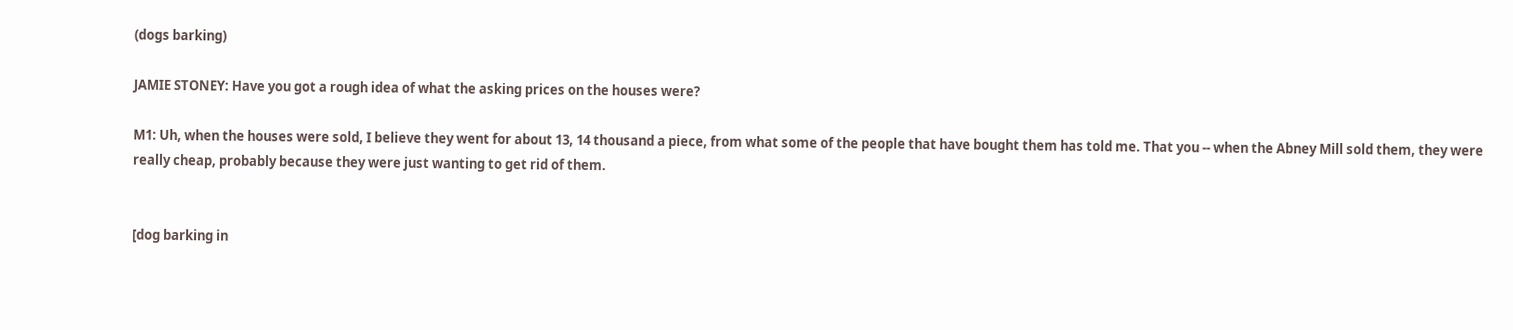(dogs barking)

JAMIE STONEY: Have you got a rough idea of what the asking prices on the houses were?

M1: Uh, when the houses were sold, I believe they went for about 13, 14 thousand a piece, from what some of the people that have bought them has told me. That you -- when the Abney Mill sold them, they were really cheap, probably because they were just wanting to get rid of them.


[dog barking in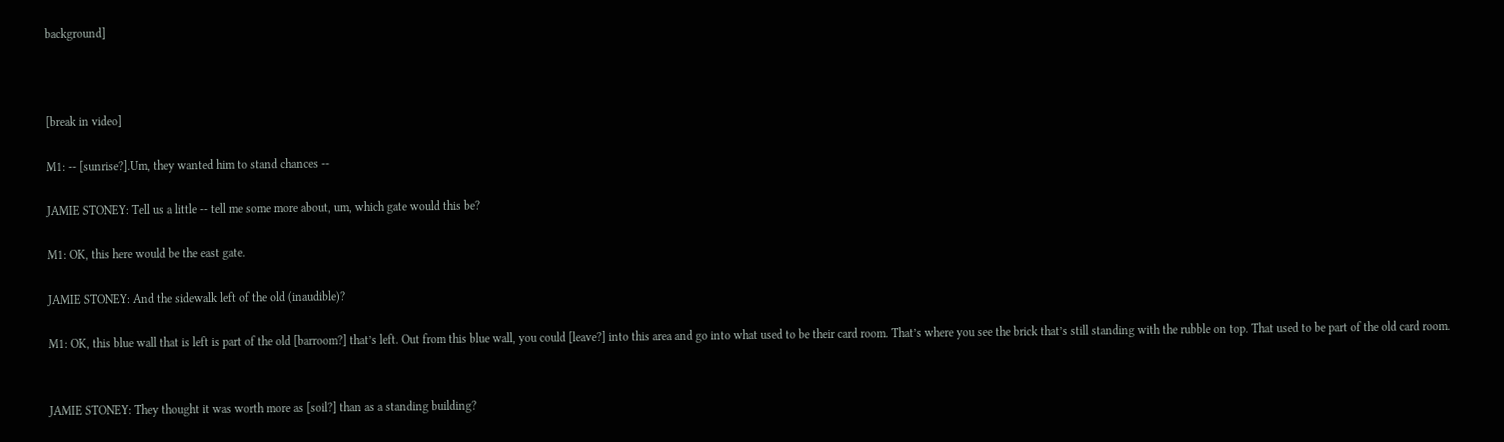background]



[break in video]

M1: -- [sunrise?].Um, they wanted him to stand chances --

JAMIE STONEY: Tell us a little -- tell me some more about, um, which gate would this be?

M1: OK, this here would be the east gate.

JAMIE STONEY: And the sidewalk left of the old (inaudible)?

M1: OK, this blue wall that is left is part of the old [barroom?] that’s left. Out from this blue wall, you could [leave?] into this area and go into what used to be their card room. That’s where you see the brick that’s still standing with the rubble on top. That used to be part of the old card room.


JAMIE STONEY: They thought it was worth more as [soil?] than as a standing building?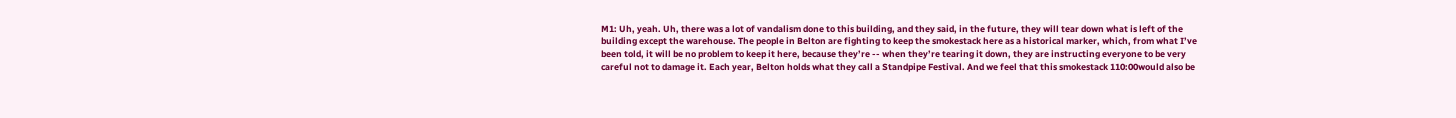M1: Uh, yeah. Uh, there was a lot of vandalism done to this building, and they said, in the future, they will tear down what is left of the building except the warehouse. The people in Belton are fighting to keep the smokestack here as a historical marker, which, from what I’ve been told, it will be no problem to keep it here, because they’re -- when they’re tearing it down, they are instructing everyone to be very careful not to damage it. Each year, Belton holds what they call a Standpipe Festival. And we feel that this smokestack 110:00would also be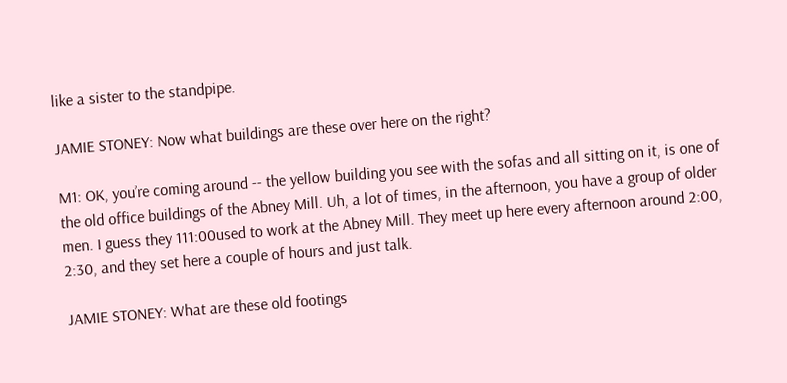like a sister to the standpipe.

JAMIE STONEY: Now what buildings are these over here on the right?

M1: OK, you’re coming around -- the yellow building you see with the sofas and all sitting on it, is one of the old office buildings of the Abney Mill. Uh, a lot of times, in the afternoon, you have a group of older men. I guess they 111:00used to work at the Abney Mill. They meet up here every afternoon around 2:00, 2:30, and they set here a couple of hours and just talk.

JAMIE STONEY: What are these old footings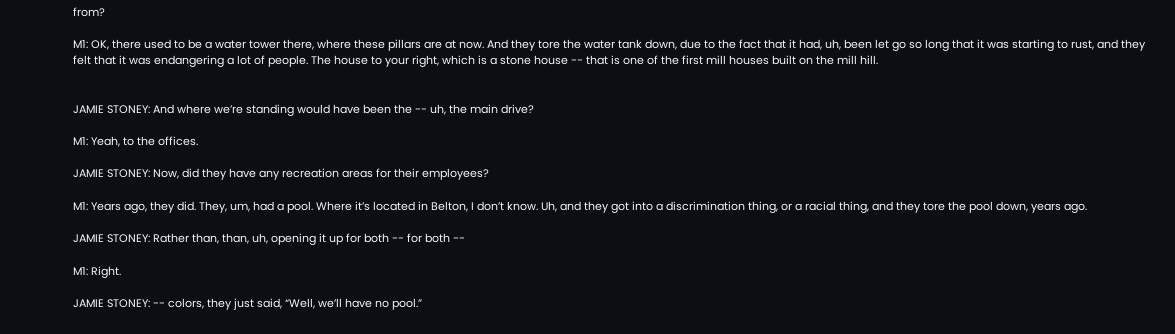from?

M1: OK, there used to be a water tower there, where these pillars are at now. And they tore the water tank down, due to the fact that it had, uh, been let go so long that it was starting to rust, and they felt that it was endangering a lot of people. The house to your right, which is a stone house -- that is one of the first mill houses built on the mill hill.


JAMIE STONEY: And where we’re standing would have been the -- uh, the main drive?

M1: Yeah, to the offices.

JAMIE STONEY: Now, did they have any recreation areas for their employees?

M1: Years ago, they did. They, um, had a pool. Where it’s located in Belton, I don’t know. Uh, and they got into a discrimination thing, or a racial thing, and they tore the pool down, years ago.

JAMIE STONEY: Rather than, than, uh, opening it up for both -- for both --

M1: Right.

JAMIE STONEY: -- colors, they just said, “Well, we’ll have no pool.”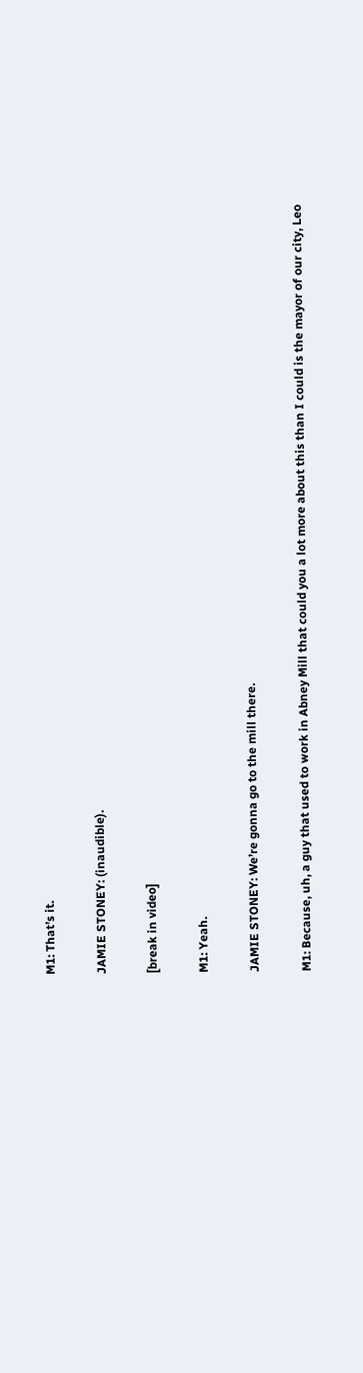M1: That’s it.

JAMIE STONEY: (inaudible).

[break in video]

M1: Yeah.

JAMIE STONEY: We’re gonna go to the mill there.

M1: Because, uh, a guy that used to work in Abney Mill that could you a lot more about this than I could is the mayor of our city, Leo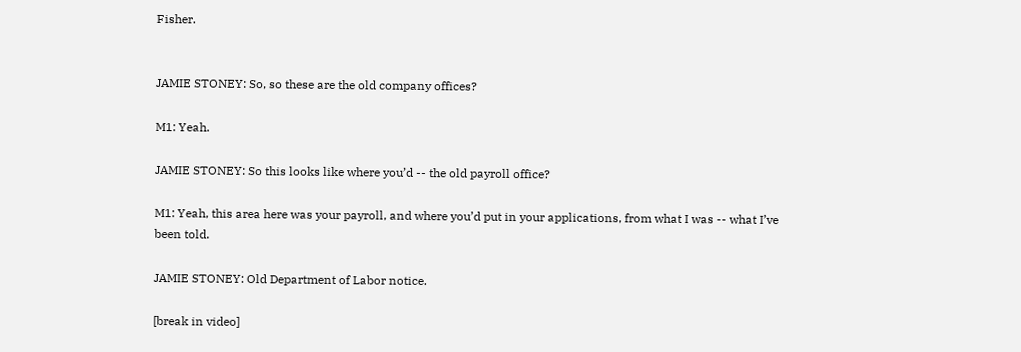Fisher.


JAMIE STONEY: So, so these are the old company offices?

M1: Yeah.

JAMIE STONEY: So this looks like where you’d -- the old payroll office?

M1: Yeah, this area here was your payroll, and where you’d put in your applications, from what I was -- what I’ve been told.

JAMIE STONEY: Old Department of Labor notice.

[break in video]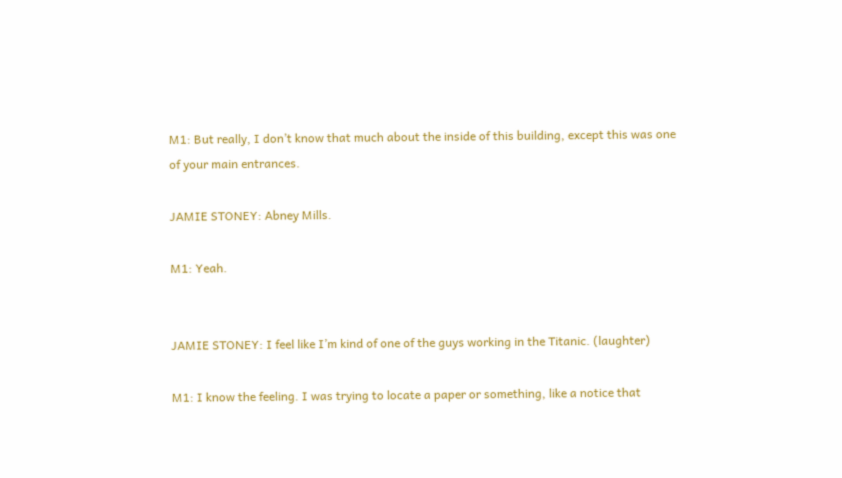M1: But really, I don’t know that much about the inside of this building, except this was one of your main entrances.

JAMIE STONEY: Abney Mills.

M1: Yeah.


JAMIE STONEY: I feel like I’m kind of one of the guys working in the Titanic. (laughter)

M1: I know the feeling. I was trying to locate a paper or something, like a notice that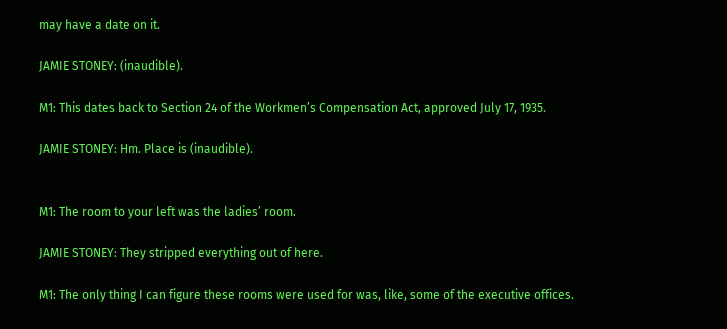may have a date on it.

JAMIE STONEY: (inaudible).

M1: This dates back to Section 24 of the Workmen’s Compensation Act, approved July 17, 1935.

JAMIE STONEY: Hm. Place is (inaudible).


M1: The room to your left was the ladies’ room.

JAMIE STONEY: They stripped everything out of here.

M1: The only thing I can figure these rooms were used for was, like, some of the executive offices.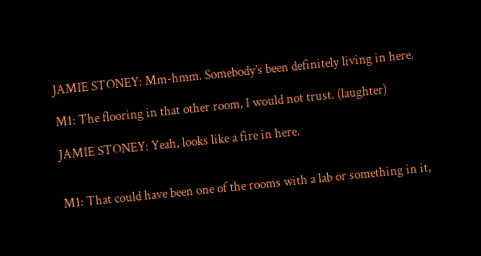JAMIE STONEY: Mm-hmm. Somebody’s been definitely living in here.

M1: The flooring in that other room, I would not trust. (laughter)

JAMIE STONEY: Yeah, looks like a fire in here.


M1: That could have been one of the rooms with a lab or something in it,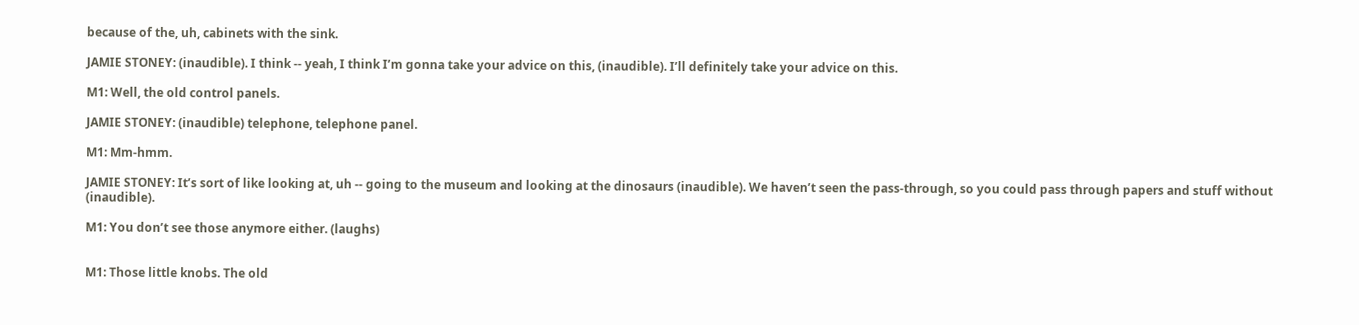because of the, uh, cabinets with the sink.

JAMIE STONEY: (inaudible). I think -- yeah, I think I’m gonna take your advice on this, (inaudible). I’ll definitely take your advice on this.

M1: Well, the old control panels.

JAMIE STONEY: (inaudible) telephone, telephone panel.

M1: Mm-hmm.

JAMIE STONEY: It’s sort of like looking at, uh -- going to the museum and looking at the dinosaurs (inaudible). We haven’t seen the pass-through, so you could pass through papers and stuff without (inaudible).

M1: You don’t see those anymore either. (laughs)


M1: Those little knobs. The old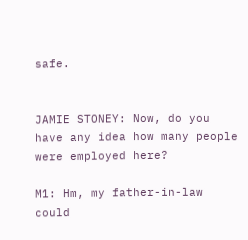safe.


JAMIE STONEY: Now, do you have any idea how many people were employed here?

M1: Hm, my father-in-law could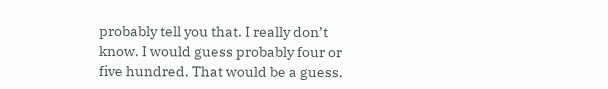probably tell you that. I really don’t know. I would guess probably four or five hundred. That would be a guess.